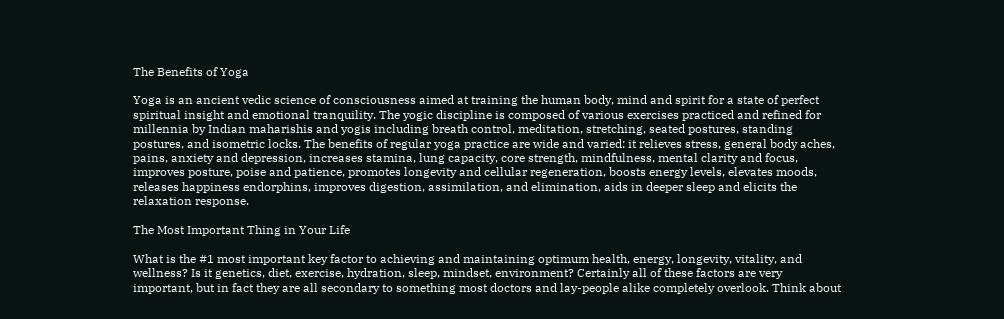The Benefits of Yoga

Yoga is an ancient vedic science of consciousness aimed at training the human body, mind and spirit for a state of perfect spiritual insight and emotional tranquility. The yogic discipline is composed of various exercises practiced and refined for millennia by Indian maharishis and yogis including breath control, meditation, stretching, seated postures, standing postures, and isometric locks. The benefits of regular yoga practice are wide and varied: it relieves stress, general body aches, pains, anxiety and depression, increases stamina, lung capacity, core strength, mindfulness, mental clarity and focus, improves posture, poise and patience, promotes longevity and cellular regeneration, boosts energy levels, elevates moods, releases happiness endorphins, improves digestion, assimilation, and elimination, aids in deeper sleep and elicits the relaxation response.

The Most Important Thing in Your Life

What is the #1 most important key factor to achieving and maintaining optimum health, energy, longevity, vitality, and wellness? Is it genetics, diet, exercise, hydration, sleep, mindset, environment? Certainly all of these factors are very important, but in fact they are all secondary to something most doctors and lay-people alike completely overlook. Think about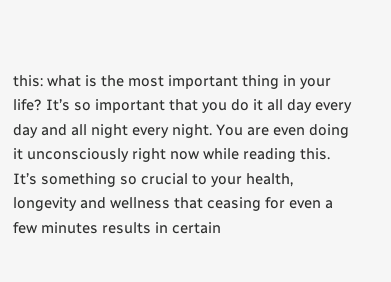this: what is the most important thing in your life? It’s so important that you do it all day every day and all night every night. You are even doing it unconsciously right now while reading this. It’s something so crucial to your health, longevity and wellness that ceasing for even a few minutes results in certain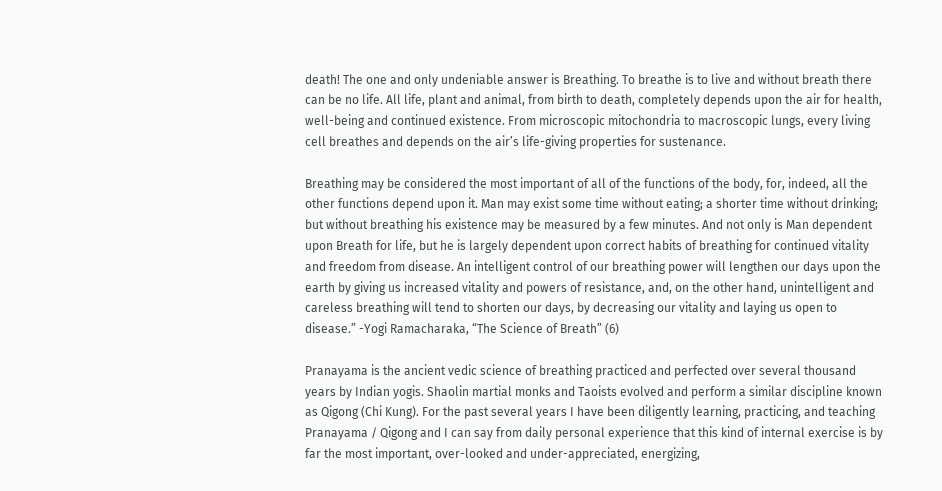death! The one and only undeniable answer is Breathing. To breathe is to live and without breath there can be no life. All life, plant and animal, from birth to death, completely depends upon the air for health, well-being and continued existence. From microscopic mitochondria to macroscopic lungs, every living cell breathes and depends on the air’s life-giving properties for sustenance.

Breathing may be considered the most important of all of the functions of the body, for, indeed, all the other functions depend upon it. Man may exist some time without eating; a shorter time without drinking; but without breathing his existence may be measured by a few minutes. And not only is Man dependent upon Breath for life, but he is largely dependent upon correct habits of breathing for continued vitality and freedom from disease. An intelligent control of our breathing power will lengthen our days upon the earth by giving us increased vitality and powers of resistance, and, on the other hand, unintelligent and careless breathing will tend to shorten our days, by decreasing our vitality and laying us open to disease.” -Yogi Ramacharaka, “The Science of Breath” (6)

Pranayama is the ancient vedic science of breathing practiced and perfected over several thousand years by Indian yogis. Shaolin martial monks and Taoists evolved and perform a similar discipline known as Qigong (Chi Kung). For the past several years I have been diligently learning, practicing, and teaching Pranayama / Qigong and I can say from daily personal experience that this kind of internal exercise is by far the most important, over-looked and under-appreciated, energizing,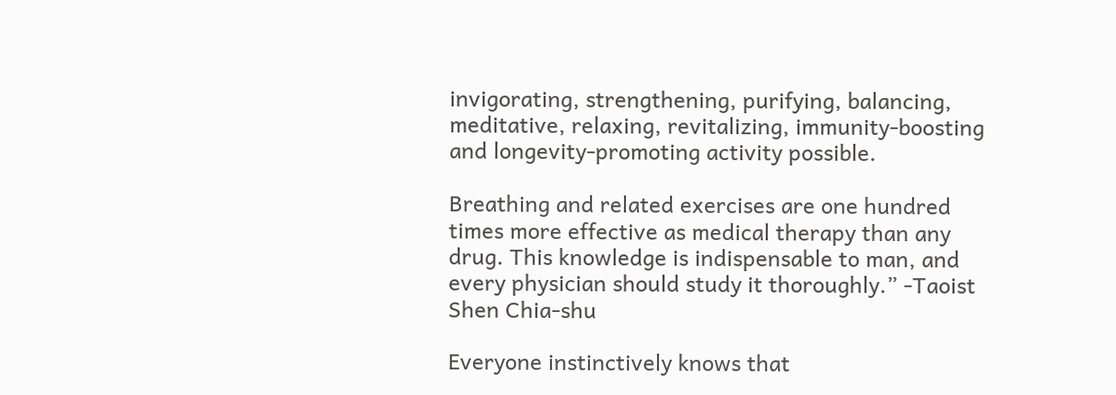invigorating, strengthening, purifying, balancing, meditative, relaxing, revitalizing, immunity-boosting and longevity-promoting activity possible.

Breathing and related exercises are one hundred times more effective as medical therapy than any drug. This knowledge is indispensable to man, and every physician should study it thoroughly.” -Taoist Shen Chia-shu

Everyone instinctively knows that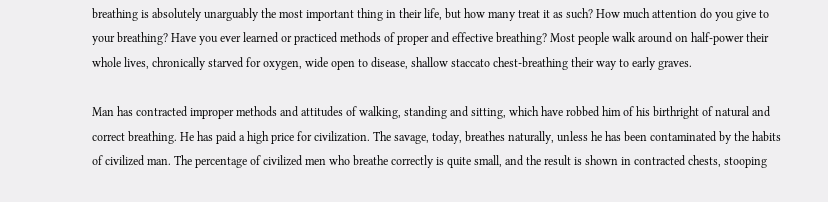breathing is absolutely unarguably the most important thing in their life, but how many treat it as such? How much attention do you give to your breathing? Have you ever learned or practiced methods of proper and effective breathing? Most people walk around on half-power their whole lives, chronically starved for oxygen, wide open to disease, shallow staccato chest-breathing their way to early graves.

Man has contracted improper methods and attitudes of walking, standing and sitting, which have robbed him of his birthright of natural and correct breathing. He has paid a high price for civilization. The savage, today, breathes naturally, unless he has been contaminated by the habits of civilized man. The percentage of civilized men who breathe correctly is quite small, and the result is shown in contracted chests, stooping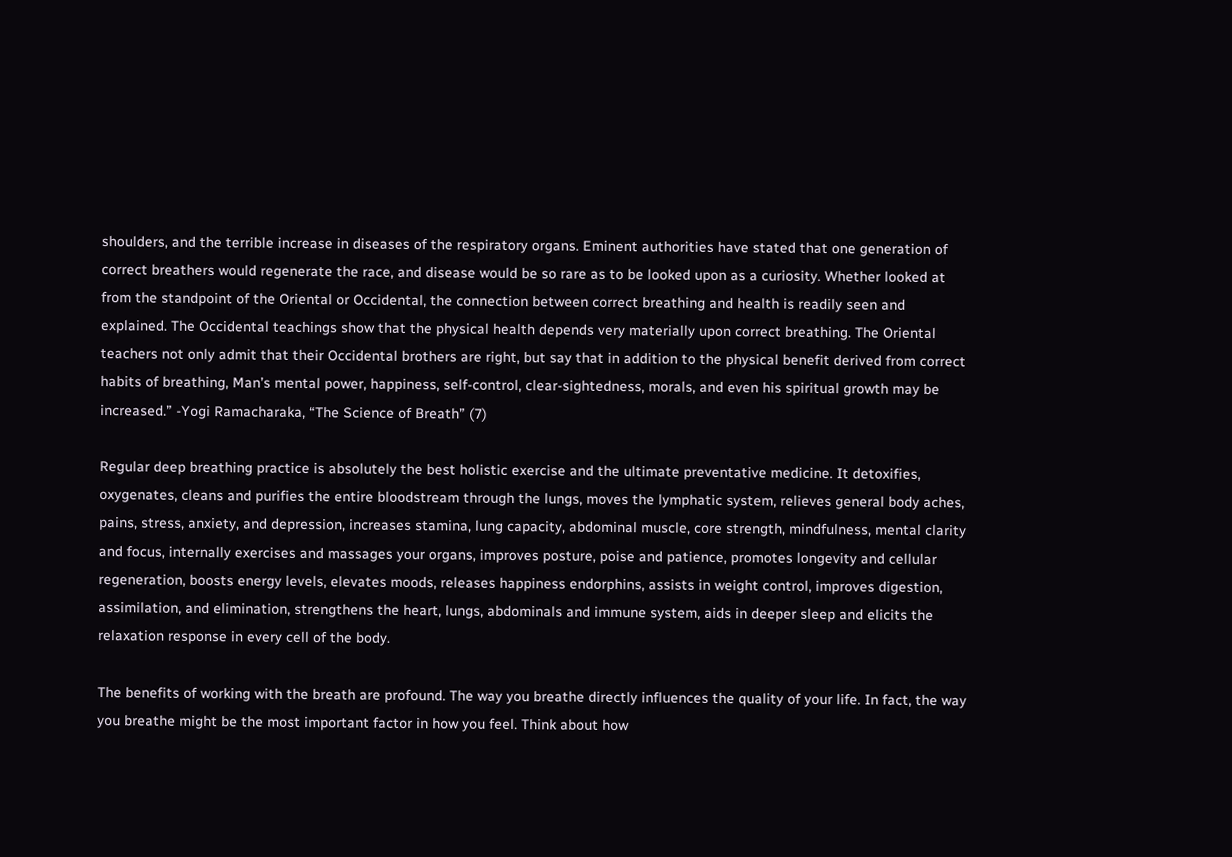shoulders, and the terrible increase in diseases of the respiratory organs. Eminent authorities have stated that one generation of correct breathers would regenerate the race, and disease would be so rare as to be looked upon as a curiosity. Whether looked at from the standpoint of the Oriental or Occidental, the connection between correct breathing and health is readily seen and explained. The Occidental teachings show that the physical health depends very materially upon correct breathing. The Oriental teachers not only admit that their Occidental brothers are right, but say that in addition to the physical benefit derived from correct habits of breathing, Man’s mental power, happiness, self-control, clear-sightedness, morals, and even his spiritual growth may be increased.” -Yogi Ramacharaka, “The Science of Breath” (7)

Regular deep breathing practice is absolutely the best holistic exercise and the ultimate preventative medicine. It detoxifies, oxygenates, cleans and purifies the entire bloodstream through the lungs, moves the lymphatic system, relieves general body aches, pains, stress, anxiety, and depression, increases stamina, lung capacity, abdominal muscle, core strength, mindfulness, mental clarity and focus, internally exercises and massages your organs, improves posture, poise and patience, promotes longevity and cellular regeneration, boosts energy levels, elevates moods, releases happiness endorphins, assists in weight control, improves digestion, assimilation, and elimination, strengthens the heart, lungs, abdominals and immune system, aids in deeper sleep and elicits the relaxation response in every cell of the body.

The benefits of working with the breath are profound. The way you breathe directly influences the quality of your life. In fact, the way you breathe might be the most important factor in how you feel. Think about how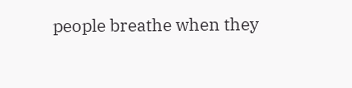people breathe when they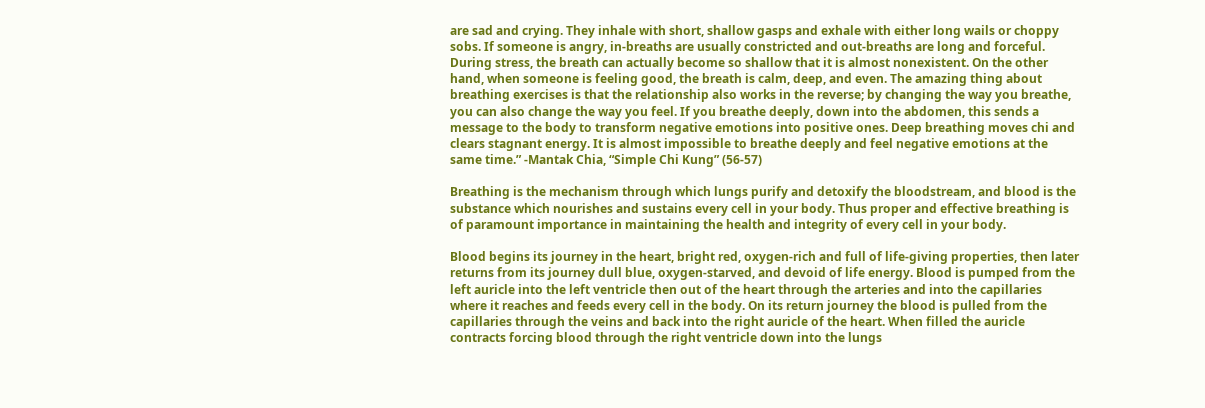are sad and crying. They inhale with short, shallow gasps and exhale with either long wails or choppy sobs. If someone is angry, in-breaths are usually constricted and out-breaths are long and forceful. During stress, the breath can actually become so shallow that it is almost nonexistent. On the other hand, when someone is feeling good, the breath is calm, deep, and even. The amazing thing about breathing exercises is that the relationship also works in the reverse; by changing the way you breathe, you can also change the way you feel. If you breathe deeply, down into the abdomen, this sends a message to the body to transform negative emotions into positive ones. Deep breathing moves chi and clears stagnant energy. It is almost impossible to breathe deeply and feel negative emotions at the same time.” -Mantak Chia, “Simple Chi Kung” (56-57)

Breathing is the mechanism through which lungs purify and detoxify the bloodstream, and blood is the substance which nourishes and sustains every cell in your body. Thus proper and effective breathing is of paramount importance in maintaining the health and integrity of every cell in your body.

Blood begins its journey in the heart, bright red, oxygen-rich and full of life-giving properties, then later returns from its journey dull blue, oxygen-starved, and devoid of life energy. Blood is pumped from the left auricle into the left ventricle then out of the heart through the arteries and into the capillaries where it reaches and feeds every cell in the body. On its return journey the blood is pulled from the capillaries through the veins and back into the right auricle of the heart. When filled the auricle contracts forcing blood through the right ventricle down into the lungs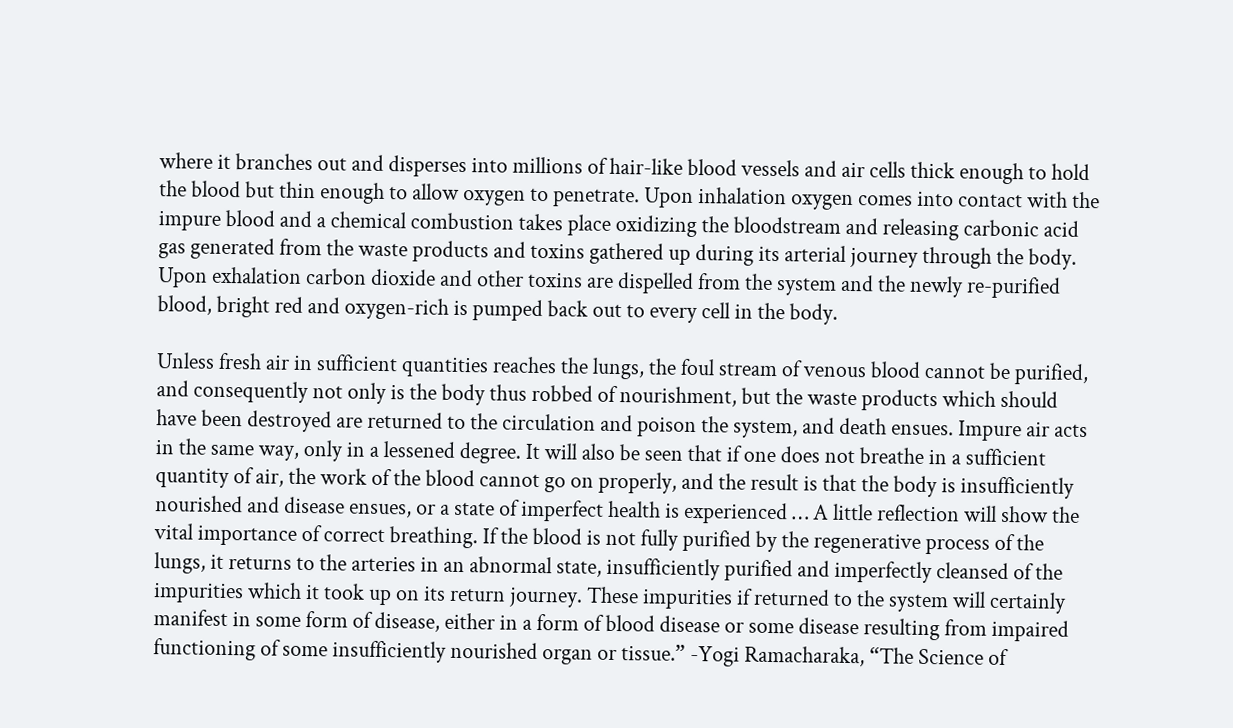where it branches out and disperses into millions of hair-like blood vessels and air cells thick enough to hold the blood but thin enough to allow oxygen to penetrate. Upon inhalation oxygen comes into contact with the impure blood and a chemical combustion takes place oxidizing the bloodstream and releasing carbonic acid gas generated from the waste products and toxins gathered up during its arterial journey through the body. Upon exhalation carbon dioxide and other toxins are dispelled from the system and the newly re-purified blood, bright red and oxygen-rich is pumped back out to every cell in the body.

Unless fresh air in sufficient quantities reaches the lungs, the foul stream of venous blood cannot be purified, and consequently not only is the body thus robbed of nourishment, but the waste products which should have been destroyed are returned to the circulation and poison the system, and death ensues. Impure air acts in the same way, only in a lessened degree. It will also be seen that if one does not breathe in a sufficient quantity of air, the work of the blood cannot go on properly, and the result is that the body is insufficiently nourished and disease ensues, or a state of imperfect health is experienced … A little reflection will show the vital importance of correct breathing. If the blood is not fully purified by the regenerative process of the lungs, it returns to the arteries in an abnormal state, insufficiently purified and imperfectly cleansed of the impurities which it took up on its return journey. These impurities if returned to the system will certainly manifest in some form of disease, either in a form of blood disease or some disease resulting from impaired functioning of some insufficiently nourished organ or tissue.” -Yogi Ramacharaka, “The Science of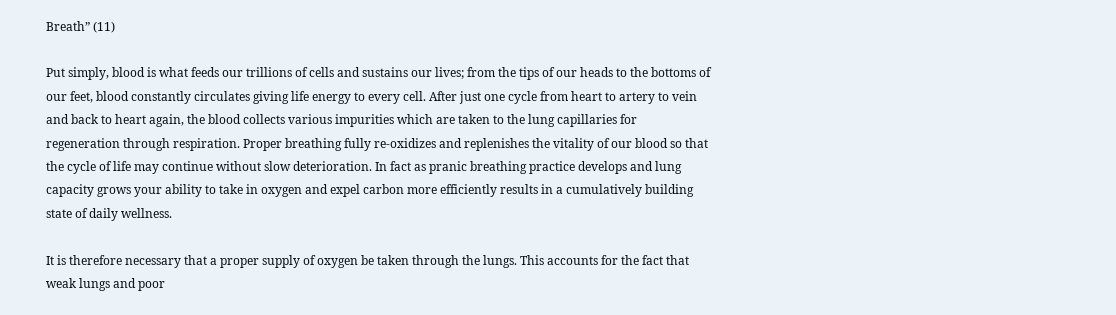Breath” (11)

Put simply, blood is what feeds our trillions of cells and sustains our lives; from the tips of our heads to the bottoms of our feet, blood constantly circulates giving life energy to every cell. After just one cycle from heart to artery to vein and back to heart again, the blood collects various impurities which are taken to the lung capillaries for regeneration through respiration. Proper breathing fully re-oxidizes and replenishes the vitality of our blood so that the cycle of life may continue without slow deterioration. In fact as pranic breathing practice develops and lung capacity grows your ability to take in oxygen and expel carbon more efficiently results in a cumulatively building state of daily wellness.

It is therefore necessary that a proper supply of oxygen be taken through the lungs. This accounts for the fact that weak lungs and poor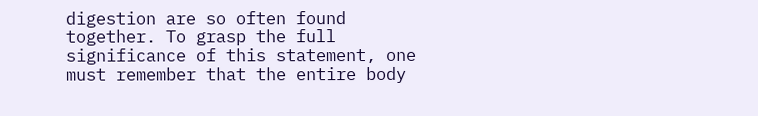digestion are so often found together. To grasp the full significance of this statement, one must remember that the entire body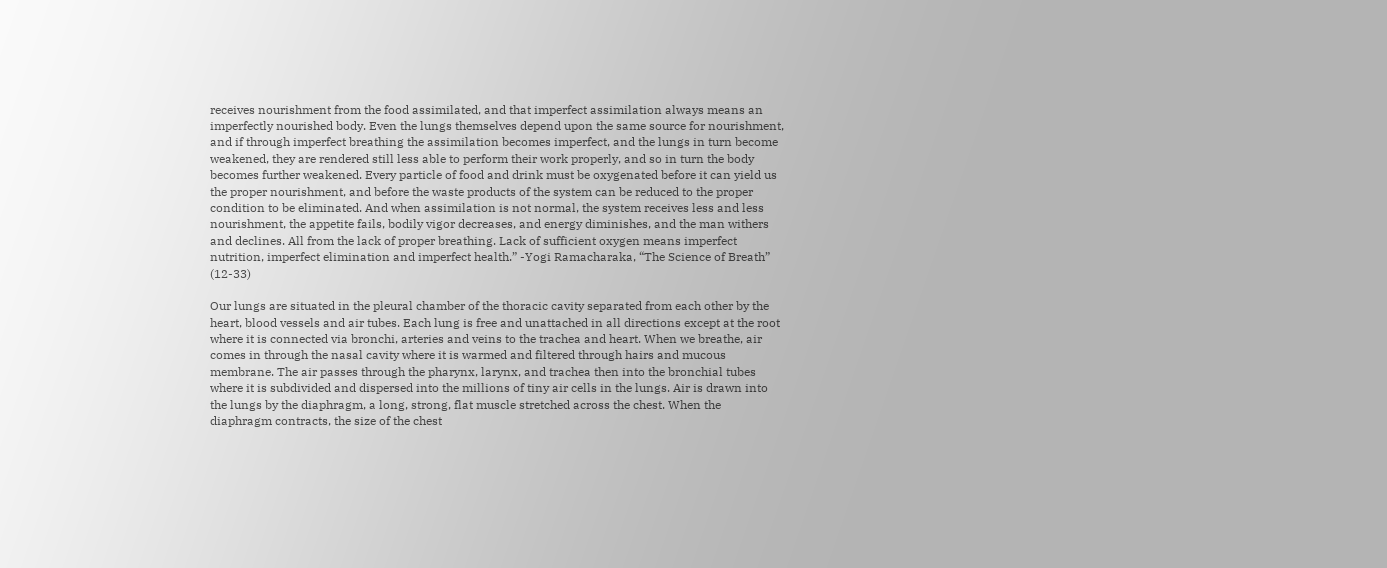receives nourishment from the food assimilated, and that imperfect assimilation always means an imperfectly nourished body. Even the lungs themselves depend upon the same source for nourishment, and if through imperfect breathing the assimilation becomes imperfect, and the lungs in turn become weakened, they are rendered still less able to perform their work properly, and so in turn the body becomes further weakened. Every particle of food and drink must be oxygenated before it can yield us the proper nourishment, and before the waste products of the system can be reduced to the proper condition to be eliminated. And when assimilation is not normal, the system receives less and less nourishment, the appetite fails, bodily vigor decreases, and energy diminishes, and the man withers and declines. All from the lack of proper breathing. Lack of sufficient oxygen means imperfect nutrition, imperfect elimination and imperfect health.” -Yogi Ramacharaka, “The Science of Breath” (12-33)

Our lungs are situated in the pleural chamber of the thoracic cavity separated from each other by the heart, blood vessels and air tubes. Each lung is free and unattached in all directions except at the root where it is connected via bronchi, arteries and veins to the trachea and heart. When we breathe, air comes in through the nasal cavity where it is warmed and filtered through hairs and mucous membrane. The air passes through the pharynx, larynx, and trachea then into the bronchial tubes where it is subdivided and dispersed into the millions of tiny air cells in the lungs. Air is drawn into the lungs by the diaphragm, a long, strong, flat muscle stretched across the chest. When the diaphragm contracts, the size of the chest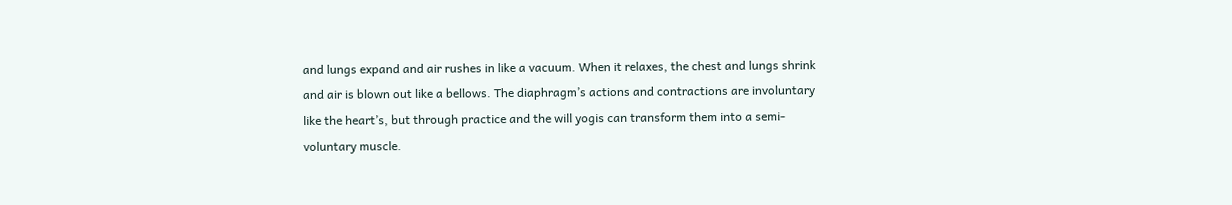and lungs expand and air rushes in like a vacuum. When it relaxes, the chest and lungs shrink and air is blown out like a bellows. The diaphragm’s actions and contractions are involuntary like the heart’s, but through practice and the will yogis can transform them into a semi-voluntary muscle.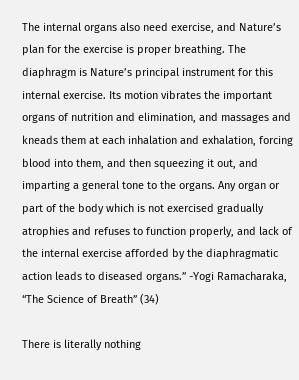The internal organs also need exercise, and Nature’s plan for the exercise is proper breathing. The diaphragm is Nature’s principal instrument for this internal exercise. Its motion vibrates the important organs of nutrition and elimination, and massages and kneads them at each inhalation and exhalation, forcing blood into them, and then squeezing it out, and imparting a general tone to the organs. Any organ or part of the body which is not exercised gradually atrophies and refuses to function properly, and lack of the internal exercise afforded by the diaphragmatic action leads to diseased organs.” -Yogi Ramacharaka, “The Science of Breath” (34)

There is literally nothing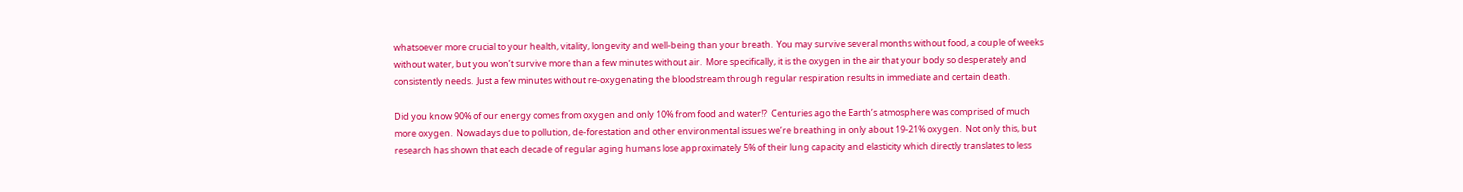whatsoever more crucial to your health, vitality, longevity and well-being than your breath.  You may survive several months without food, a couple of weeks without water, but you won’t survive more than a few minutes without air.  More specifically, it is the oxygen in the air that your body so desperately and consistently needs.  Just a few minutes without re-oxygenating the bloodstream through regular respiration results in immediate and certain death.

Did you know 90% of our energy comes from oxygen and only 10% from food and water!?  Centuries ago the Earth’s atmosphere was comprised of much more oxygen.  Nowadays due to pollution, de-forestation and other environmental issues we’re breathing in only about 19-21% oxygen.  Not only this, but research has shown that each decade of regular aging humans lose approximately 5% of their lung capacity and elasticity which directly translates to less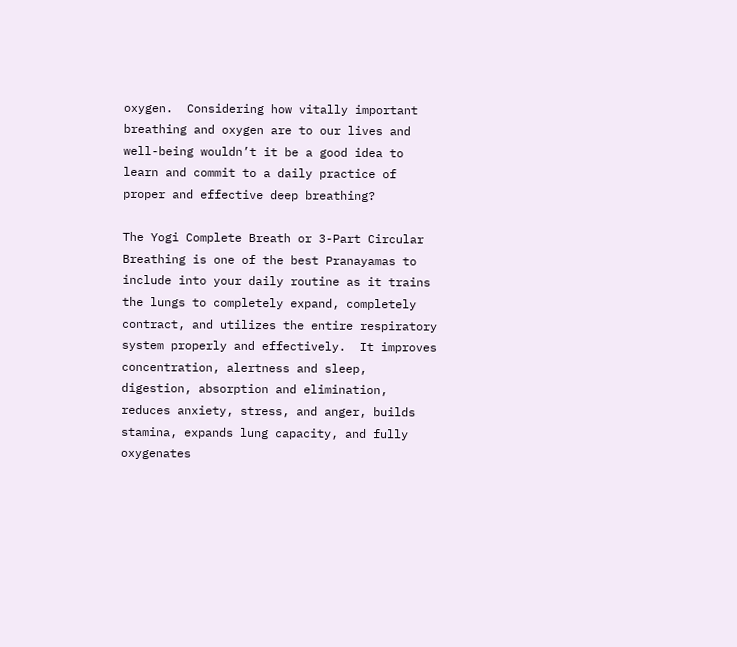oxygen.  Considering how vitally important breathing and oxygen are to our lives and well-being wouldn’t it be a good idea to learn and commit to a daily practice of proper and effective deep breathing?

The Yogi Complete Breath or 3-Part Circular Breathing is one of the best Pranayamas to include into your daily routine as it trains the lungs to completely expand, completely contract, and utilizes the entire respiratory system properly and effectively.  It improves concentration, alertness and sleep, digestion, absorption and elimination, reduces anxiety, stress, and anger, builds stamina, expands lung capacity, and fully oxygenates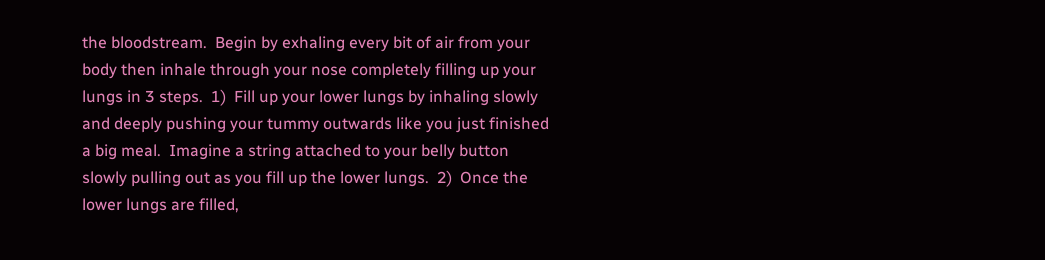the bloodstream.  Begin by exhaling every bit of air from your body then inhale through your nose completely filling up your lungs in 3 steps.  1)  Fill up your lower lungs by inhaling slowly and deeply pushing your tummy outwards like you just finished a big meal.  Imagine a string attached to your belly button slowly pulling out as you fill up the lower lungs.  2)  Once the lower lungs are filled,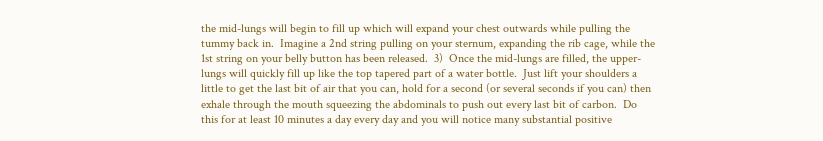the mid-lungs will begin to fill up which will expand your chest outwards while pulling the tummy back in.  Imagine a 2nd string pulling on your sternum, expanding the rib cage, while the 1st string on your belly button has been released.  3)  Once the mid-lungs are filled, the upper-lungs will quickly fill up like the top tapered part of a water bottle.  Just lift your shoulders a little to get the last bit of air that you can, hold for a second (or several seconds if you can) then exhale through the mouth squeezing the abdominals to push out every last bit of carbon.  Do this for at least 10 minutes a day every day and you will notice many substantial positive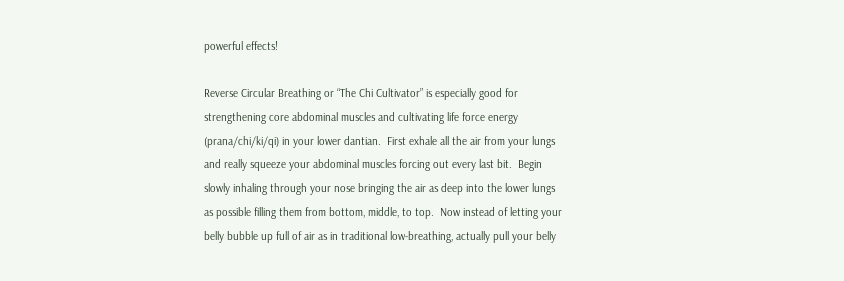powerful effects!

Reverse Circular Breathing or “The Chi Cultivator” is especially good for strengthening core abdominal muscles and cultivating life force energy (prana/chi/ki/qi) in your lower dantian.  First exhale all the air from your lungs and really squeeze your abdominal muscles forcing out every last bit.  Begin slowly inhaling through your nose bringing the air as deep into the lower lungs as possible filling them from bottom, middle, to top.  Now instead of letting your belly bubble up full of air as in traditional low-breathing, actually pull your belly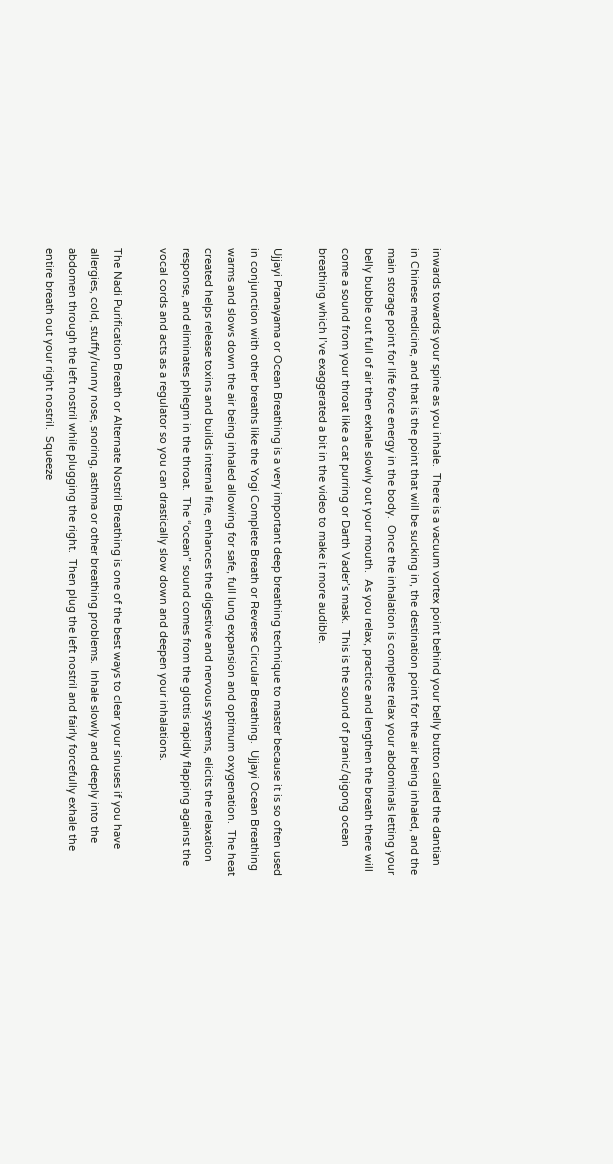inwards towards your spine as you inhale.  There is a vacuum vortex point behind your belly button called the dantian in Chinese medicine, and that is the point that will be sucking in, the destination point for the air being inhaled, and the main storage point for life force energy in the body.  Once the inhalation is complete relax your abdominals letting your belly bubble out full of air then exhale slowly out your mouth.  As you relax, practice and lengthen the breath there will come a sound from your throat like a cat purring or Darth Vader’s mask.  This is the sound of pranic/qigong ocean breathing which I’ve exaggerated a bit in the video to make it more audible.

Ujjayi Pranayama or Ocean Breathing is a very important deep breathing technique to master because it is so often used in conjunction with other breaths like the Yogi Complete Breath or Reverse Circular Breathing.  Ujjayi Ocean Breathing warms and slows down the air being inhaled allowing for safe, full lung expansion and optimum oxygenation.  The heat created helps release toxins and builds internal fire, enhances the digestive and nervous systems, elicits the relaxation response, and eliminates phlegm in the throat.  The “ocean” sound comes from the glottis rapidly flapping against the vocal cords and acts as a regulator so you can drastically slow down and deepen your inhalations.

The Nadi Purification Breath or Alternate Nostril Breathing is one of the best ways to clear your sinuses if you have allergies, cold, stuffy/runny nose, snoring, asthma or other breathing problems.  Inhale slowly and deeply into the abdomen through the left nostril while plugging the right.  Then plug the left nostril and fairly forcefully exhale the entire breath out your right nostril.  Squeeze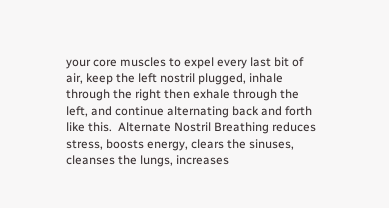your core muscles to expel every last bit of air, keep the left nostril plugged, inhale through the right then exhale through the left, and continue alternating back and forth like this.  Alternate Nostril Breathing reduces stress, boosts energy, clears the sinuses, cleanses the lungs, increases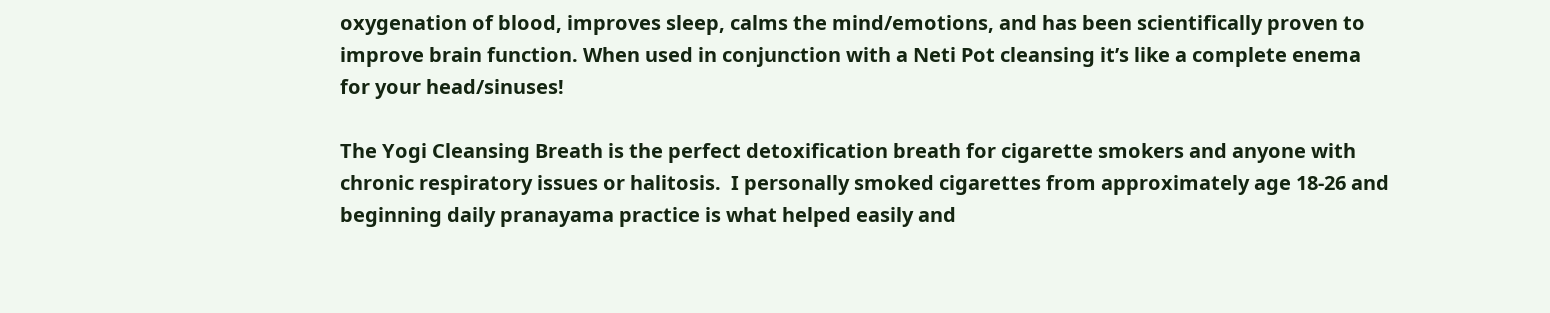oxygenation of blood, improves sleep, calms the mind/emotions, and has been scientifically proven to improve brain function. When used in conjunction with a Neti Pot cleansing it’s like a complete enema for your head/sinuses!

The Yogi Cleansing Breath is the perfect detoxification breath for cigarette smokers and anyone with chronic respiratory issues or halitosis.  I personally smoked cigarettes from approximately age 18-26 and beginning daily pranayama practice is what helped easily and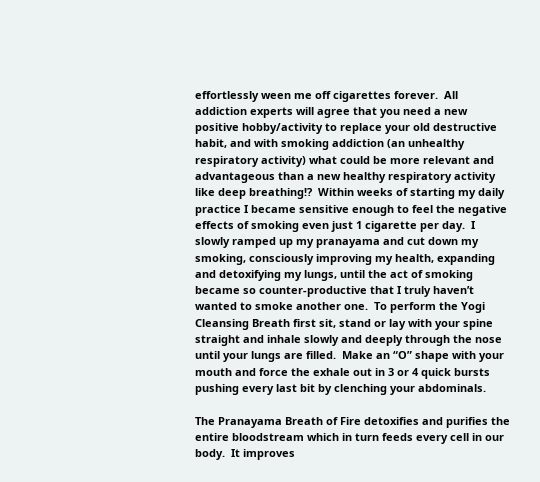effortlessly ween me off cigarettes forever.  All addiction experts will agree that you need a new positive hobby/activity to replace your old destructive habit, and with smoking addiction (an unhealthy respiratory activity) what could be more relevant and advantageous than a new healthy respiratory activity like deep breathing!?  Within weeks of starting my daily practice I became sensitive enough to feel the negative effects of smoking even just 1 cigarette per day.  I slowly ramped up my pranayama and cut down my smoking, consciously improving my health, expanding and detoxifying my lungs, until the act of smoking became so counter-productive that I truly haven’t wanted to smoke another one.  To perform the Yogi Cleansing Breath first sit, stand or lay with your spine straight and inhale slowly and deeply through the nose until your lungs are filled.  Make an “O” shape with your mouth and force the exhale out in 3 or 4 quick bursts pushing every last bit by clenching your abdominals.

The Pranayama Breath of Fire detoxifies and purifies the entire bloodstream which in turn feeds every cell in our body.  It improves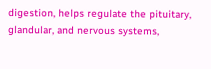digestion, helps regulate the pituitary, glandular, and nervous systems,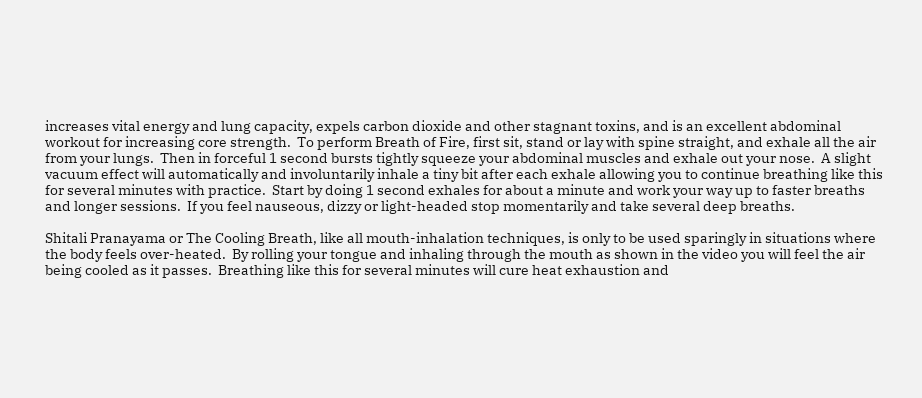increases vital energy and lung capacity, expels carbon dioxide and other stagnant toxins, and is an excellent abdominal workout for increasing core strength.  To perform Breath of Fire, first sit, stand or lay with spine straight, and exhale all the air from your lungs.  Then in forceful 1 second bursts tightly squeeze your abdominal muscles and exhale out your nose.  A slight vacuum effect will automatically and involuntarily inhale a tiny bit after each exhale allowing you to continue breathing like this for several minutes with practice.  Start by doing 1 second exhales for about a minute and work your way up to faster breaths and longer sessions.  If you feel nauseous, dizzy or light-headed stop momentarily and take several deep breaths.

Shitali Pranayama or The Cooling Breath, like all mouth-inhalation techniques, is only to be used sparingly in situations where the body feels over-heated.  By rolling your tongue and inhaling through the mouth as shown in the video you will feel the air being cooled as it passes.  Breathing like this for several minutes will cure heat exhaustion and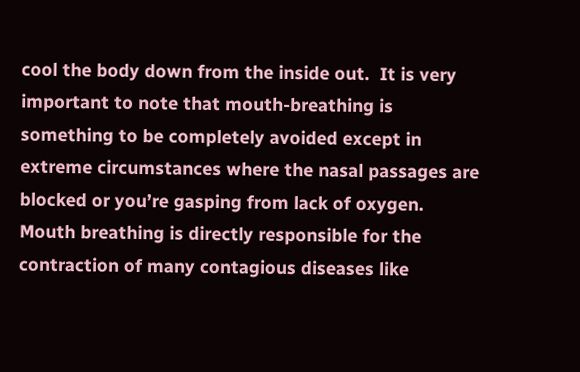cool the body down from the inside out.  It is very important to note that mouth-breathing is something to be completely avoided except in extreme circumstances where the nasal passages are blocked or you’re gasping from lack of oxygen.  Mouth breathing is directly responsible for the contraction of many contagious diseases like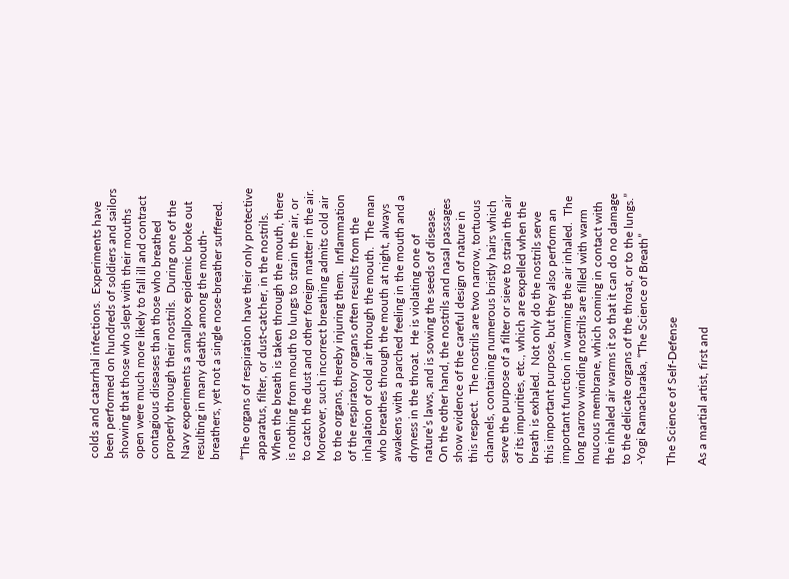colds and catarrhal infections.  Experiments have been performed on hundreds of soldiers and sailors showing that those who slept with their mouths open were much more likely to fall ill and contract contagious diseases than those who breathed properly through their nostrils.  During one of the Navy experiments a smallpox epidemic broke out resulting in many deaths among the mouth-breathers, yet not a single nose-breather suffered.

“The organs of respiration have their only protective apparatus, filter, or dust-catcher, in the nostrils.  When the breath is taken through the mouth, there is nothing from mouth to lungs to strain the air, or to catch the dust and other foreign matter in the air.  Moreover, such incorrect breathing admits cold air to the organs, thereby injuring them.  Inflammation of the respiratory organs often results from the inhalation of cold air through the mouth.  The man who breathes through the mouth at night, always awakens with a parched feeling in the mouth and a dryness in the throat.  He is violating one of nature’s laws, and is sowing the seeds of disease.  On the other hand, the nostrils and nasal passages show evidence of the careful design of nature in this respect.  The nostrils are two narrow, tortuous channels, containing numerous bristly hairs which serve the purpose of a filter or sieve to strain the air of its impurities, etc., which are expelled when the breath is exhaled.  Not only do the nostrils serve this important purpose, but they also perform an important function in warming the air inhaled.  The long narrow winding nostrils are filled with warm mucous membrane, which coming in contact with the inhaled air warms it so that it can do no damage to the delicate organs of the throat, or to the lungs.”  -Yogi Ramacharaka, “The Science of Breath”

The Science of Self-Defense

As a martial artist, first and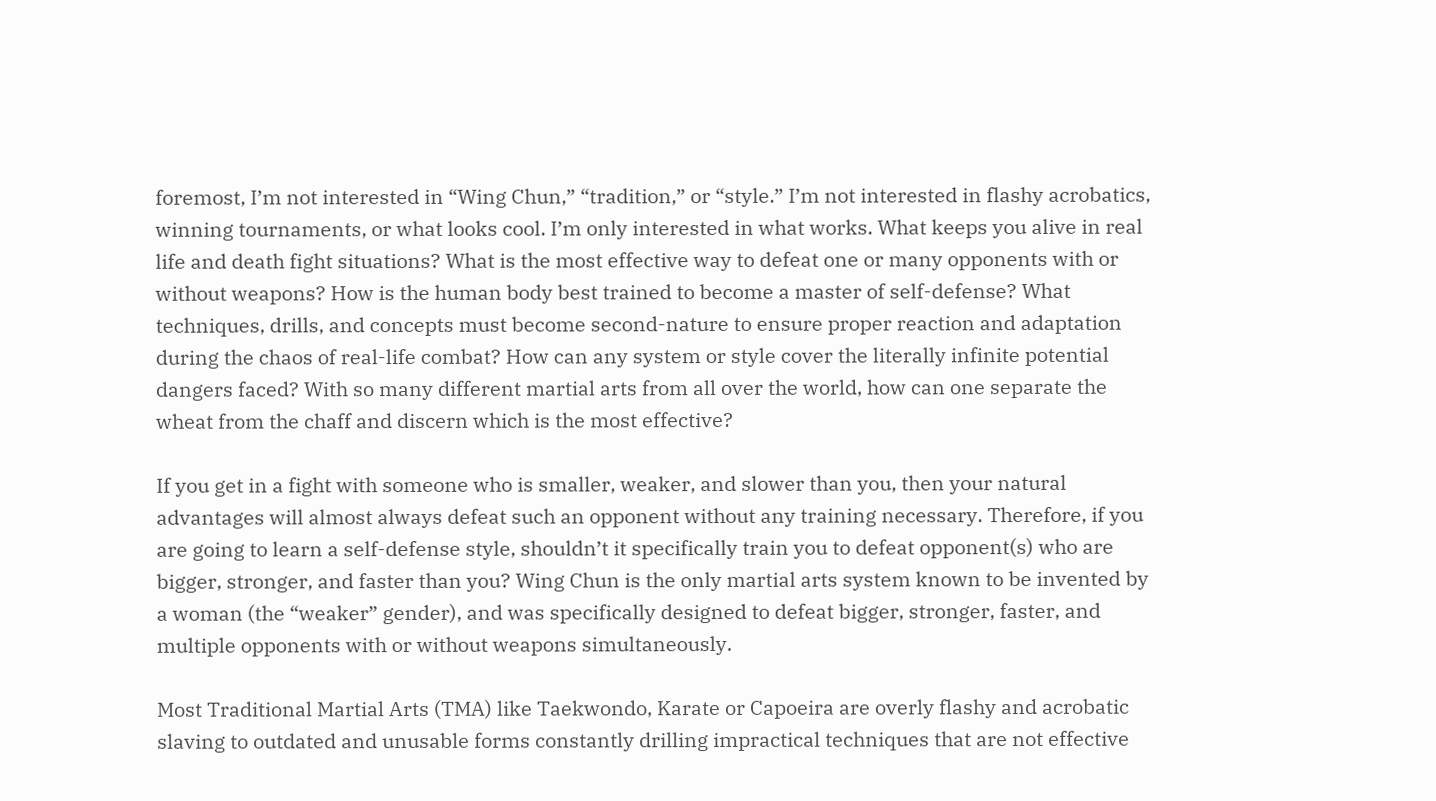foremost, I’m not interested in “Wing Chun,” “tradition,” or “style.” I’m not interested in flashy acrobatics, winning tournaments, or what looks cool. I’m only interested in what works. What keeps you alive in real life and death fight situations? What is the most effective way to defeat one or many opponents with or without weapons? How is the human body best trained to become a master of self-defense? What techniques, drills, and concepts must become second-nature to ensure proper reaction and adaptation during the chaos of real-life combat? How can any system or style cover the literally infinite potential dangers faced? With so many different martial arts from all over the world, how can one separate the wheat from the chaff and discern which is the most effective?

If you get in a fight with someone who is smaller, weaker, and slower than you, then your natural advantages will almost always defeat such an opponent without any training necessary. Therefore, if you are going to learn a self-defense style, shouldn’t it specifically train you to defeat opponent(s) who are bigger, stronger, and faster than you? Wing Chun is the only martial arts system known to be invented by a woman (the “weaker” gender), and was specifically designed to defeat bigger, stronger, faster, and multiple opponents with or without weapons simultaneously.

Most Traditional Martial Arts (TMA) like Taekwondo, Karate or Capoeira are overly flashy and acrobatic slaving to outdated and unusable forms constantly drilling impractical techniques that are not effective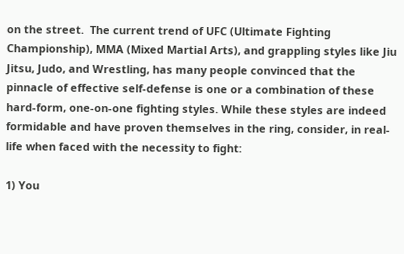on the street.  The current trend of UFC (Ultimate Fighting Championship), MMA (Mixed Martial Arts), and grappling styles like Jiu Jitsu, Judo, and Wrestling, has many people convinced that the pinnacle of effective self-defense is one or a combination of these hard-form, one-on-one fighting styles. While these styles are indeed formidable and have proven themselves in the ring, consider, in real-life when faced with the necessity to fight:

1) You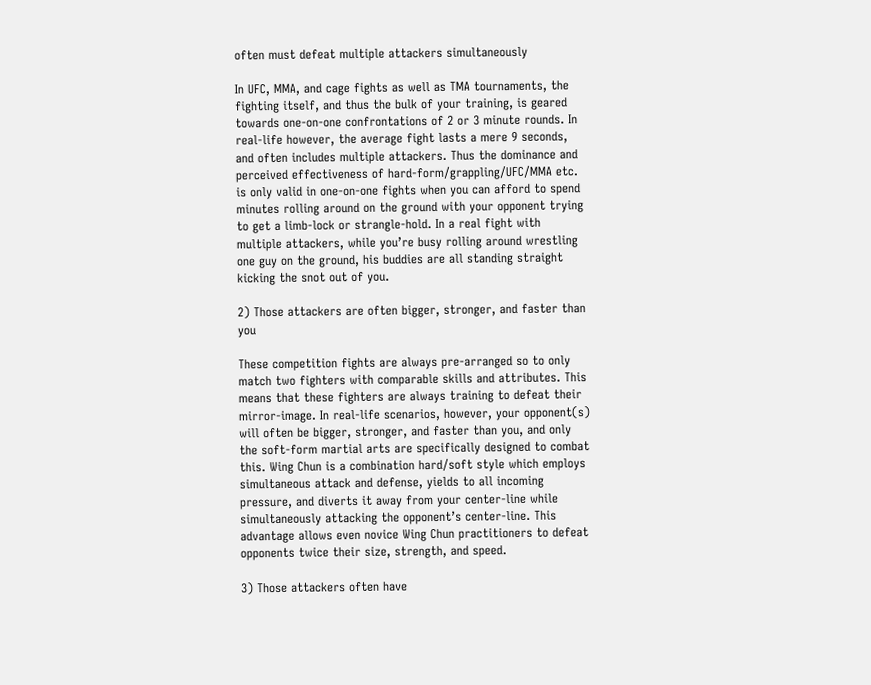often must defeat multiple attackers simultaneously

In UFC, MMA, and cage fights as well as TMA tournaments, the fighting itself, and thus the bulk of your training, is geared towards one-on-one confrontations of 2 or 3 minute rounds. In real-life however, the average fight lasts a mere 9 seconds, and often includes multiple attackers. Thus the dominance and perceived effectiveness of hard-form/grappling/UFC/MMA etc. is only valid in one-on-one fights when you can afford to spend minutes rolling around on the ground with your opponent trying to get a limb-lock or strangle-hold. In a real fight with multiple attackers, while you’re busy rolling around wrestling one guy on the ground, his buddies are all standing straight kicking the snot out of you.

2) Those attackers are often bigger, stronger, and faster than you

These competition fights are always pre-arranged so to only match two fighters with comparable skills and attributes. This means that these fighters are always training to defeat their mirror-image. In real-life scenarios, however, your opponent(s) will often be bigger, stronger, and faster than you, and only the soft-form martial arts are specifically designed to combat this. Wing Chun is a combination hard/soft style which employs simultaneous attack and defense, yields to all incoming pressure, and diverts it away from your center-line while simultaneously attacking the opponent’s center-line. This advantage allows even novice Wing Chun practitioners to defeat opponents twice their size, strength, and speed.

3) Those attackers often have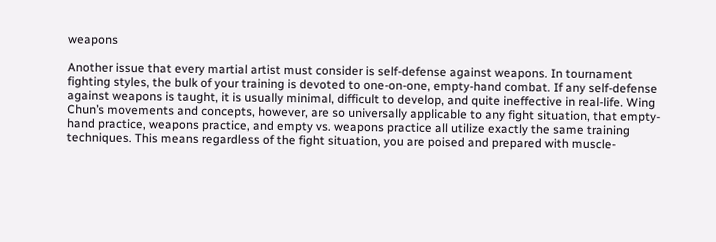weapons

Another issue that every martial artist must consider is self-defense against weapons. In tournament fighting styles, the bulk of your training is devoted to one-on-one, empty-hand combat. If any self-defense against weapons is taught, it is usually minimal, difficult to develop, and quite ineffective in real-life. Wing Chun’s movements and concepts, however, are so universally applicable to any fight situation, that empty-hand practice, weapons practice, and empty vs. weapons practice all utilize exactly the same training techniques. This means regardless of the fight situation, you are poised and prepared with muscle-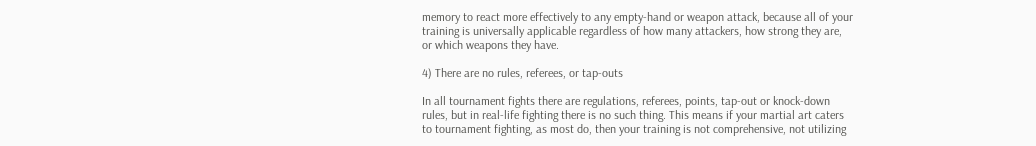memory to react more effectively to any empty-hand or weapon attack, because all of your training is universally applicable regardless of how many attackers, how strong they are, or which weapons they have.

4) There are no rules, referees, or tap-outs

In all tournament fights there are regulations, referees, points, tap-out or knock-down rules, but in real-life fighting there is no such thing. This means if your martial art caters to tournament fighting, as most do, then your training is not comprehensive, not utilizing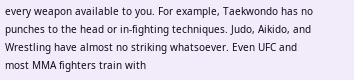every weapon available to you. For example, Taekwondo has no punches to the head or in-fighting techniques. Judo, Aikido, and Wrestling have almost no striking whatsoever. Even UFC and most MMA fighters train with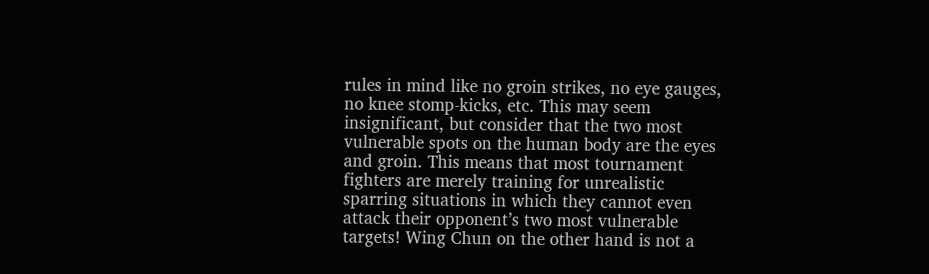rules in mind like no groin strikes, no eye gauges, no knee stomp-kicks, etc. This may seem insignificant, but consider that the two most vulnerable spots on the human body are the eyes and groin. This means that most tournament fighters are merely training for unrealistic sparring situations in which they cannot even attack their opponent’s two most vulnerable targets! Wing Chun on the other hand is not a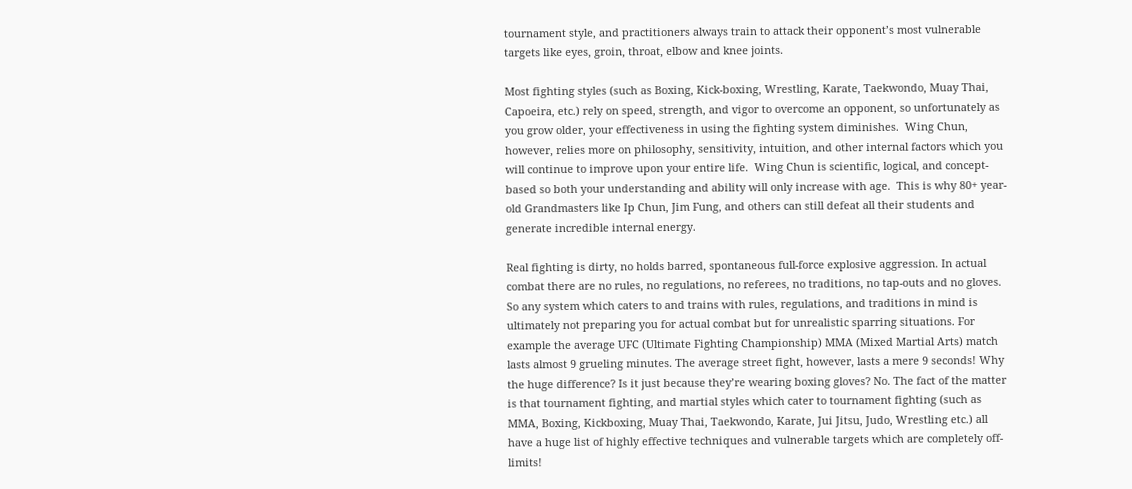tournament style, and practitioners always train to attack their opponent’s most vulnerable targets like eyes, groin, throat, elbow and knee joints.

Most fighting styles (such as Boxing, Kick-boxing, Wrestling, Karate, Taekwondo, Muay Thai, Capoeira, etc.) rely on speed, strength, and vigor to overcome an opponent, so unfortunately as you grow older, your effectiveness in using the fighting system diminishes.  Wing Chun, however, relies more on philosophy, sensitivity, intuition, and other internal factors which you will continue to improve upon your entire life.  Wing Chun is scientific, logical, and concept-based so both your understanding and ability will only increase with age.  This is why 80+ year-old Grandmasters like Ip Chun, Jim Fung, and others can still defeat all their students and generate incredible internal energy.

Real fighting is dirty, no holds barred, spontaneous full-force explosive aggression. In actual combat there are no rules, no regulations, no referees, no traditions, no tap-outs and no gloves. So any system which caters to and trains with rules, regulations, and traditions in mind is ultimately not preparing you for actual combat but for unrealistic sparring situations. For example the average UFC (Ultimate Fighting Championship) MMA (Mixed Martial Arts) match lasts almost 9 grueling minutes. The average street fight, however, lasts a mere 9 seconds! Why the huge difference? Is it just because they’re wearing boxing gloves? No. The fact of the matter is that tournament fighting, and martial styles which cater to tournament fighting (such as MMA, Boxing, Kickboxing, Muay Thai, Taekwondo, Karate, Jui Jitsu, Judo, Wrestling etc.) all have a huge list of highly effective techniques and vulnerable targets which are completely off-limits!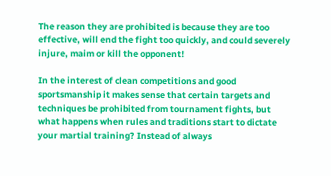The reason they are prohibited is because they are too effective, will end the fight too quickly, and could severely injure, maim or kill the opponent!

In the interest of clean competitions and good sportsmanship it makes sense that certain targets and techniques be prohibited from tournament fights, but what happens when rules and traditions start to dictate your martial training? Instead of always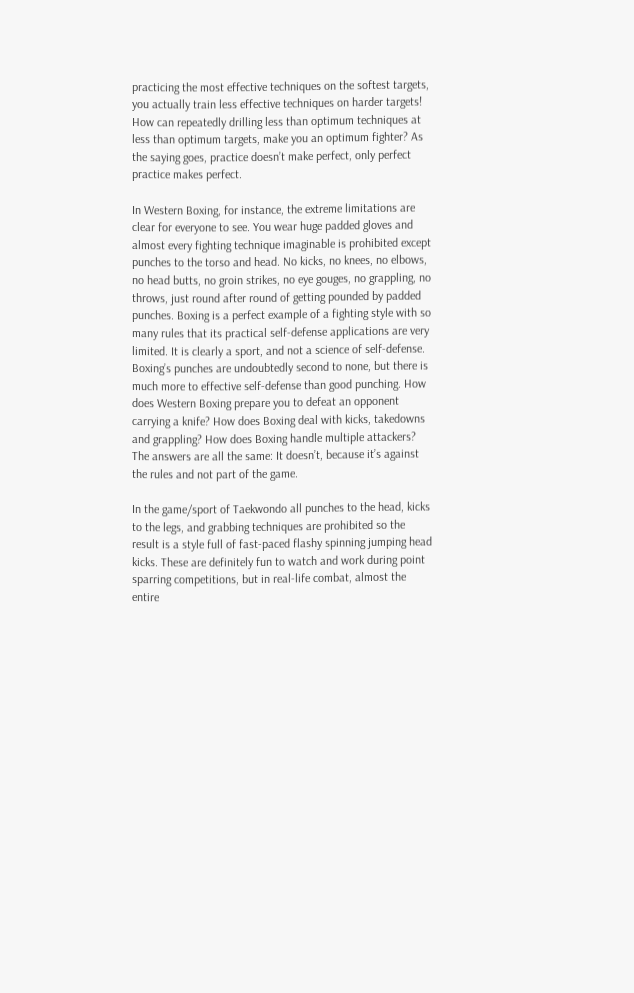practicing the most effective techniques on the softest targets, you actually train less effective techniques on harder targets! How can repeatedly drilling less than optimum techniques at less than optimum targets, make you an optimum fighter? As the saying goes, practice doesn’t make perfect, only perfect practice makes perfect.

In Western Boxing, for instance, the extreme limitations are clear for everyone to see. You wear huge padded gloves and almost every fighting technique imaginable is prohibited except punches to the torso and head. No kicks, no knees, no elbows, no head butts, no groin strikes, no eye gouges, no grappling, no throws, just round after round of getting pounded by padded punches. Boxing is a perfect example of a fighting style with so many rules that its practical self-defense applications are very limited. It is clearly a sport, and not a science of self-defense. Boxing’s punches are undoubtedly second to none, but there is much more to effective self-defense than good punching. How does Western Boxing prepare you to defeat an opponent carrying a knife? How does Boxing deal with kicks, takedowns and grappling? How does Boxing handle multiple attackers? The answers are all the same: It doesn’t, because it’s against the rules and not part of the game.

In the game/sport of Taekwondo all punches to the head, kicks to the legs, and grabbing techniques are prohibited so the result is a style full of fast-paced flashy spinning jumping head kicks. These are definitely fun to watch and work during point sparring competitions, but in real-life combat, almost the entire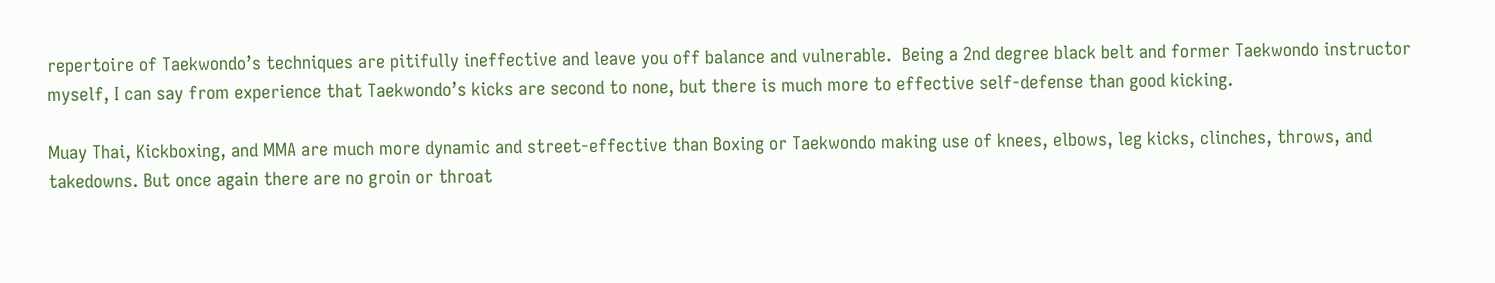repertoire of Taekwondo’s techniques are pitifully ineffective and leave you off balance and vulnerable.  Being a 2nd degree black belt and former Taekwondo instructor myself, I can say from experience that Taekwondo’s kicks are second to none, but there is much more to effective self-defense than good kicking.

Muay Thai, Kickboxing, and MMA are much more dynamic and street-effective than Boxing or Taekwondo making use of knees, elbows, leg kicks, clinches, throws, and takedowns. But once again there are no groin or throat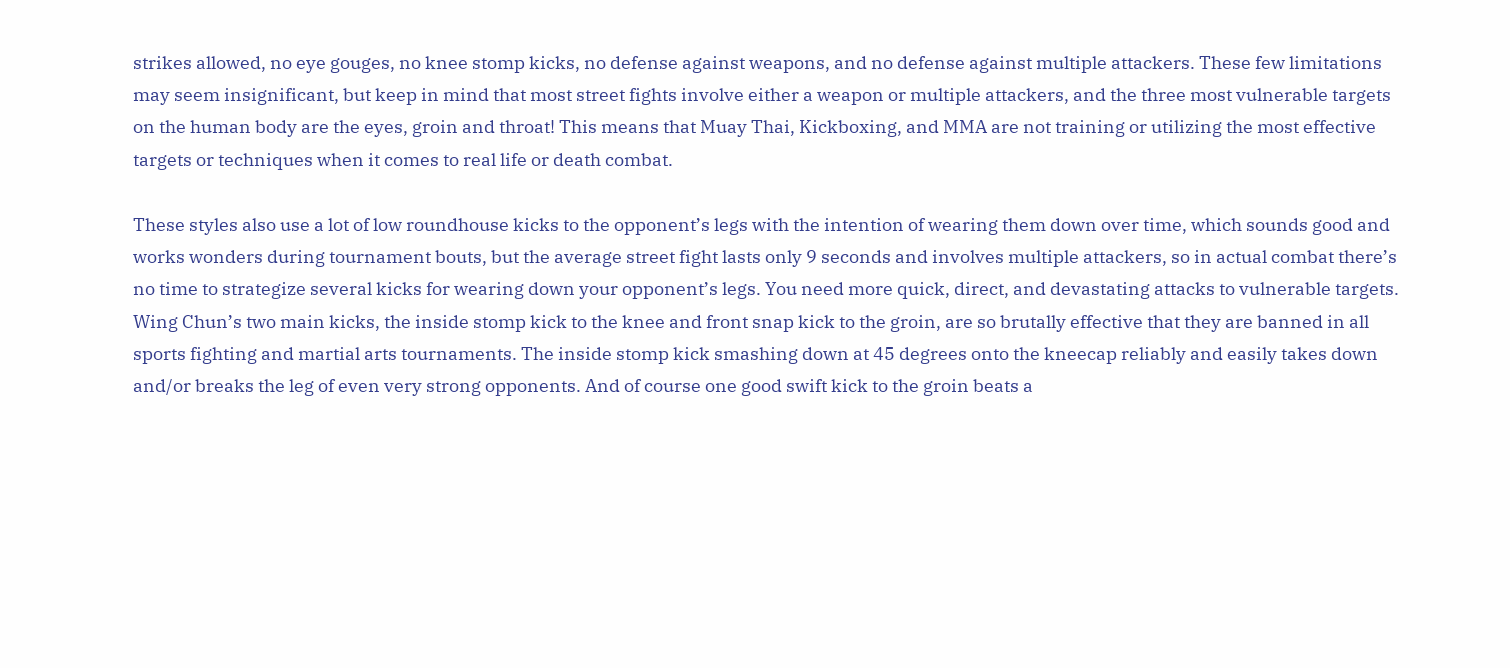strikes allowed, no eye gouges, no knee stomp kicks, no defense against weapons, and no defense against multiple attackers. These few limitations may seem insignificant, but keep in mind that most street fights involve either a weapon or multiple attackers, and the three most vulnerable targets on the human body are the eyes, groin and throat! This means that Muay Thai, Kickboxing, and MMA are not training or utilizing the most effective targets or techniques when it comes to real life or death combat.

These styles also use a lot of low roundhouse kicks to the opponent’s legs with the intention of wearing them down over time, which sounds good and works wonders during tournament bouts, but the average street fight lasts only 9 seconds and involves multiple attackers, so in actual combat there’s no time to strategize several kicks for wearing down your opponent’s legs. You need more quick, direct, and devastating attacks to vulnerable targets. Wing Chun’s two main kicks, the inside stomp kick to the knee and front snap kick to the groin, are so brutally effective that they are banned in all sports fighting and martial arts tournaments. The inside stomp kick smashing down at 45 degrees onto the kneecap reliably and easily takes down and/or breaks the leg of even very strong opponents. And of course one good swift kick to the groin beats a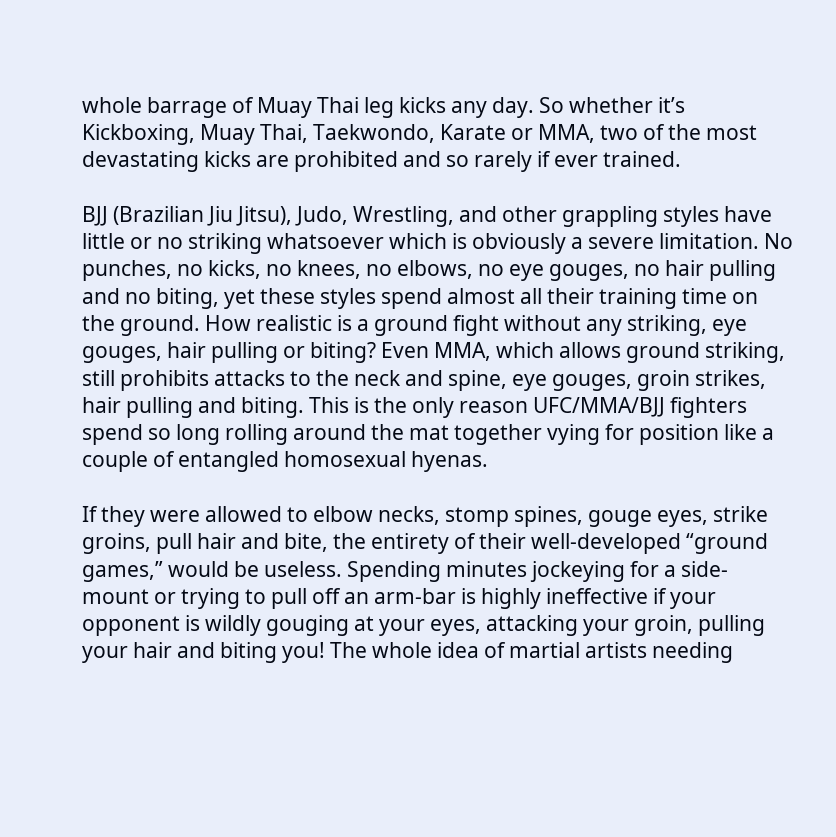whole barrage of Muay Thai leg kicks any day. So whether it’s Kickboxing, Muay Thai, Taekwondo, Karate or MMA, two of the most devastating kicks are prohibited and so rarely if ever trained.

BJJ (Brazilian Jiu Jitsu), Judo, Wrestling, and other grappling styles have little or no striking whatsoever which is obviously a severe limitation. No punches, no kicks, no knees, no elbows, no eye gouges, no hair pulling and no biting, yet these styles spend almost all their training time on the ground. How realistic is a ground fight without any striking, eye gouges, hair pulling or biting? Even MMA, which allows ground striking, still prohibits attacks to the neck and spine, eye gouges, groin strikes, hair pulling and biting. This is the only reason UFC/MMA/BJJ fighters spend so long rolling around the mat together vying for position like a couple of entangled homosexual hyenas.

If they were allowed to elbow necks, stomp spines, gouge eyes, strike groins, pull hair and bite, the entirety of their well-developed “ground games,” would be useless. Spending minutes jockeying for a side-mount or trying to pull off an arm-bar is highly ineffective if your opponent is wildly gouging at your eyes, attacking your groin, pulling your hair and biting you! The whole idea of martial artists needing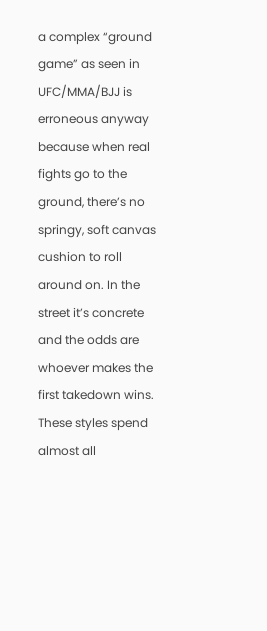a complex “ground game” as seen in UFC/MMA/BJJ is erroneous anyway because when real fights go to the ground, there’s no springy, soft canvas cushion to roll around on. In the street it’s concrete and the odds are whoever makes the first takedown wins. These styles spend almost all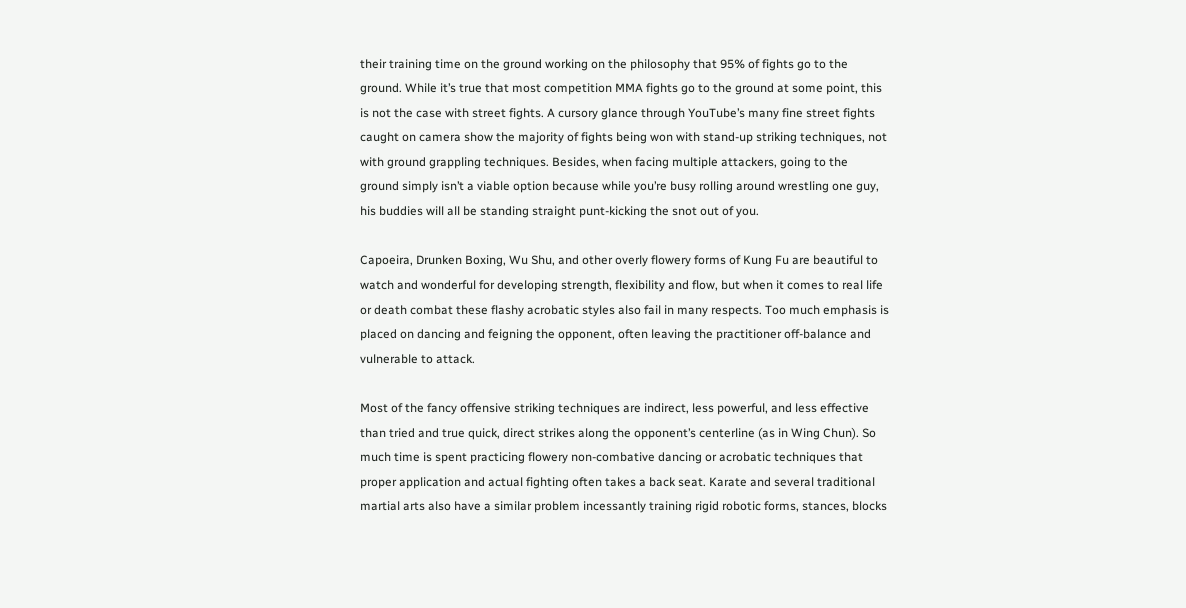their training time on the ground working on the philosophy that 95% of fights go to the ground. While it’s true that most competition MMA fights go to the ground at some point, this is not the case with street fights. A cursory glance through YouTube’s many fine street fights caught on camera show the majority of fights being won with stand-up striking techniques, not with ground grappling techniques. Besides, when facing multiple attackers, going to the ground simply isn’t a viable option because while you’re busy rolling around wrestling one guy, his buddies will all be standing straight punt-kicking the snot out of you.

Capoeira, Drunken Boxing, Wu Shu, and other overly flowery forms of Kung Fu are beautiful to watch and wonderful for developing strength, flexibility and flow, but when it comes to real life or death combat these flashy acrobatic styles also fail in many respects. Too much emphasis is placed on dancing and feigning the opponent, often leaving the practitioner off-balance and vulnerable to attack.

Most of the fancy offensive striking techniques are indirect, less powerful, and less effective than tried and true quick, direct strikes along the opponent’s centerline (as in Wing Chun). So much time is spent practicing flowery non-combative dancing or acrobatic techniques that proper application and actual fighting often takes a back seat. Karate and several traditional martial arts also have a similar problem incessantly training rigid robotic forms, stances, blocks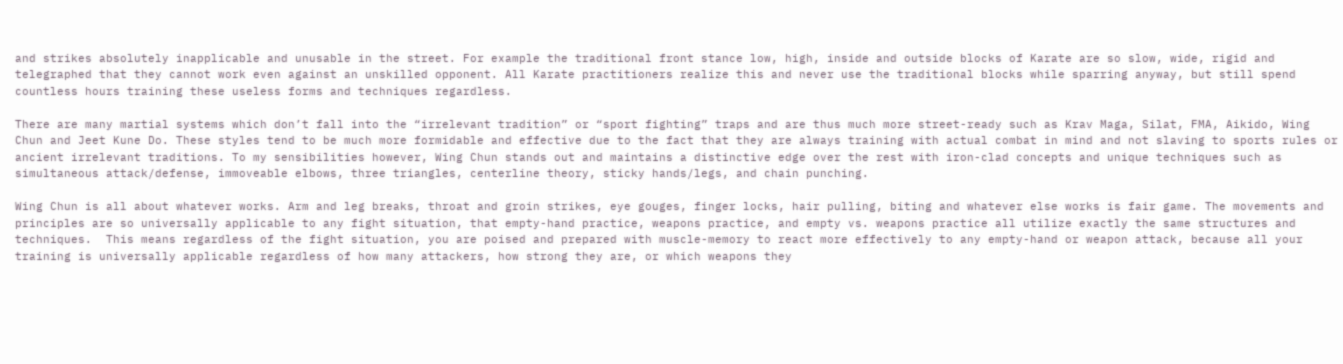and strikes absolutely inapplicable and unusable in the street. For example the traditional front stance low, high, inside and outside blocks of Karate are so slow, wide, rigid and telegraphed that they cannot work even against an unskilled opponent. All Karate practitioners realize this and never use the traditional blocks while sparring anyway, but still spend countless hours training these useless forms and techniques regardless.

There are many martial systems which don’t fall into the “irrelevant tradition” or “sport fighting” traps and are thus much more street-ready such as Krav Maga, Silat, FMA, Aikido, Wing Chun and Jeet Kune Do. These styles tend to be much more formidable and effective due to the fact that they are always training with actual combat in mind and not slaving to sports rules or ancient irrelevant traditions. To my sensibilities however, Wing Chun stands out and maintains a distinctive edge over the rest with iron-clad concepts and unique techniques such as simultaneous attack/defense, immoveable elbows, three triangles, centerline theory, sticky hands/legs, and chain punching.

Wing Chun is all about whatever works. Arm and leg breaks, throat and groin strikes, eye gouges, finger locks, hair pulling, biting and whatever else works is fair game. The movements and principles are so universally applicable to any fight situation, that empty-hand practice, weapons practice, and empty vs. weapons practice all utilize exactly the same structures and techniques.  This means regardless of the fight situation, you are poised and prepared with muscle-memory to react more effectively to any empty-hand or weapon attack, because all your training is universally applicable regardless of how many attackers, how strong they are, or which weapons they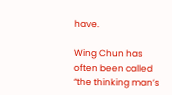have.

Wing Chun has often been called “the thinking man’s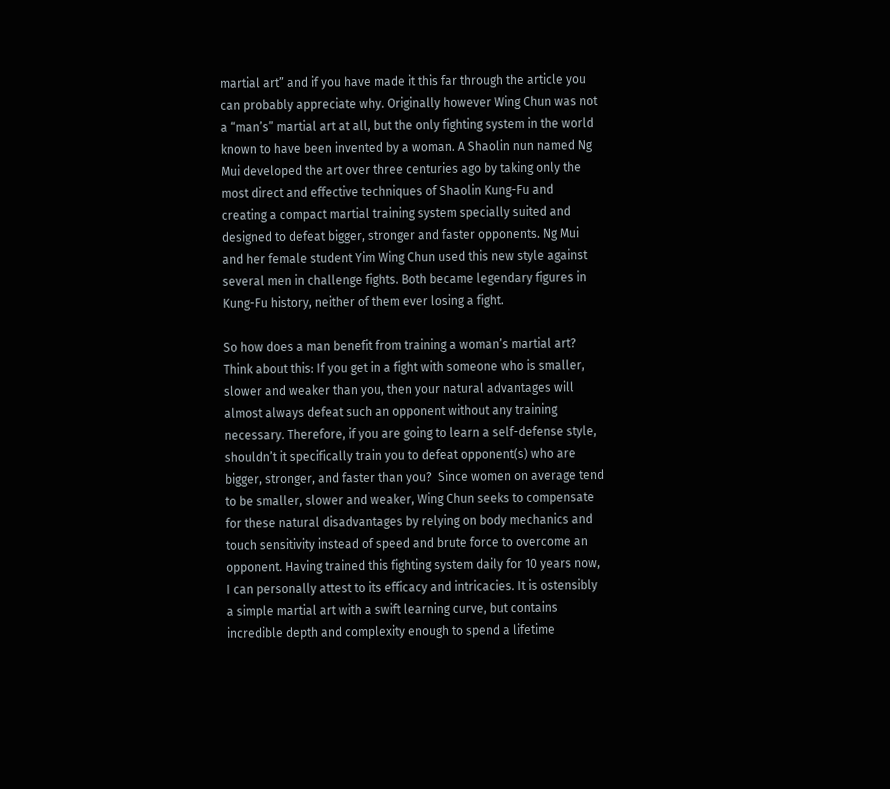martial art” and if you have made it this far through the article you can probably appreciate why. Originally however Wing Chun was not a “man’s” martial art at all, but the only fighting system in the world known to have been invented by a woman. A Shaolin nun named Ng Mui developed the art over three centuries ago by taking only the most direct and effective techniques of Shaolin Kung-Fu and creating a compact martial training system specially suited and designed to defeat bigger, stronger and faster opponents. Ng Mui and her female student Yim Wing Chun used this new style against several men in challenge fights. Both became legendary figures in Kung-Fu history, neither of them ever losing a fight.

So how does a man benefit from training a woman’s martial art? Think about this: If you get in a fight with someone who is smaller, slower and weaker than you, then your natural advantages will almost always defeat such an opponent without any training necessary. Therefore, if you are going to learn a self-defense style, shouldn’t it specifically train you to defeat opponent(s) who are bigger, stronger, and faster than you?  Since women on average tend to be smaller, slower and weaker, Wing Chun seeks to compensate for these natural disadvantages by relying on body mechanics and touch sensitivity instead of speed and brute force to overcome an opponent. Having trained this fighting system daily for 10 years now, I can personally attest to its efficacy and intricacies. It is ostensibly a simple martial art with a swift learning curve, but contains incredible depth and complexity enough to spend a lifetime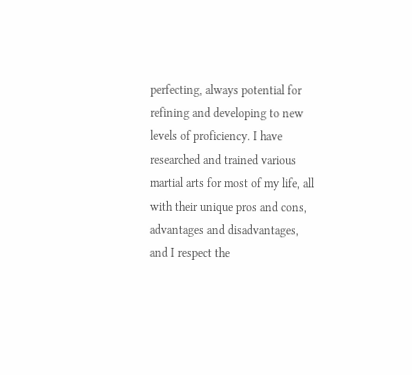perfecting, always potential for refining and developing to new levels of proficiency. I have researched and trained various martial arts for most of my life, all with their unique pros and cons, advantages and disadvantages, and I respect the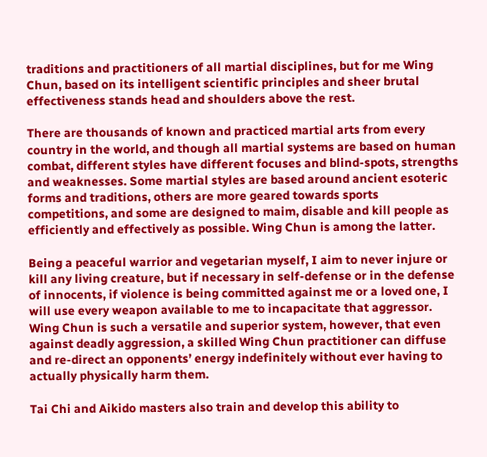traditions and practitioners of all martial disciplines, but for me Wing Chun, based on its intelligent scientific principles and sheer brutal effectiveness stands head and shoulders above the rest.

There are thousands of known and practiced martial arts from every country in the world, and though all martial systems are based on human combat, different styles have different focuses and blind-spots, strengths and weaknesses. Some martial styles are based around ancient esoteric forms and traditions, others are more geared towards sports competitions, and some are designed to maim, disable and kill people as efficiently and effectively as possible. Wing Chun is among the latter.

Being a peaceful warrior and vegetarian myself, I aim to never injure or kill any living creature, but if necessary in self-defense or in the defense of innocents, if violence is being committed against me or a loved one, I will use every weapon available to me to incapacitate that aggressor. Wing Chun is such a versatile and superior system, however, that even against deadly aggression, a skilled Wing Chun practitioner can diffuse and re-direct an opponents’ energy indefinitely without ever having to actually physically harm them.

Tai Chi and Aikido masters also train and develop this ability to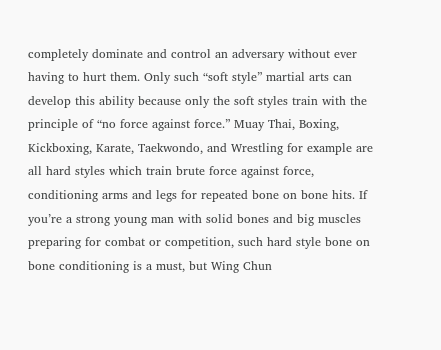completely dominate and control an adversary without ever having to hurt them. Only such “soft style” martial arts can develop this ability because only the soft styles train with the principle of “no force against force.” Muay Thai, Boxing, Kickboxing, Karate, Taekwondo, and Wrestling for example are all hard styles which train brute force against force, conditioning arms and legs for repeated bone on bone hits. If you’re a strong young man with solid bones and big muscles preparing for combat or competition, such hard style bone on bone conditioning is a must, but Wing Chun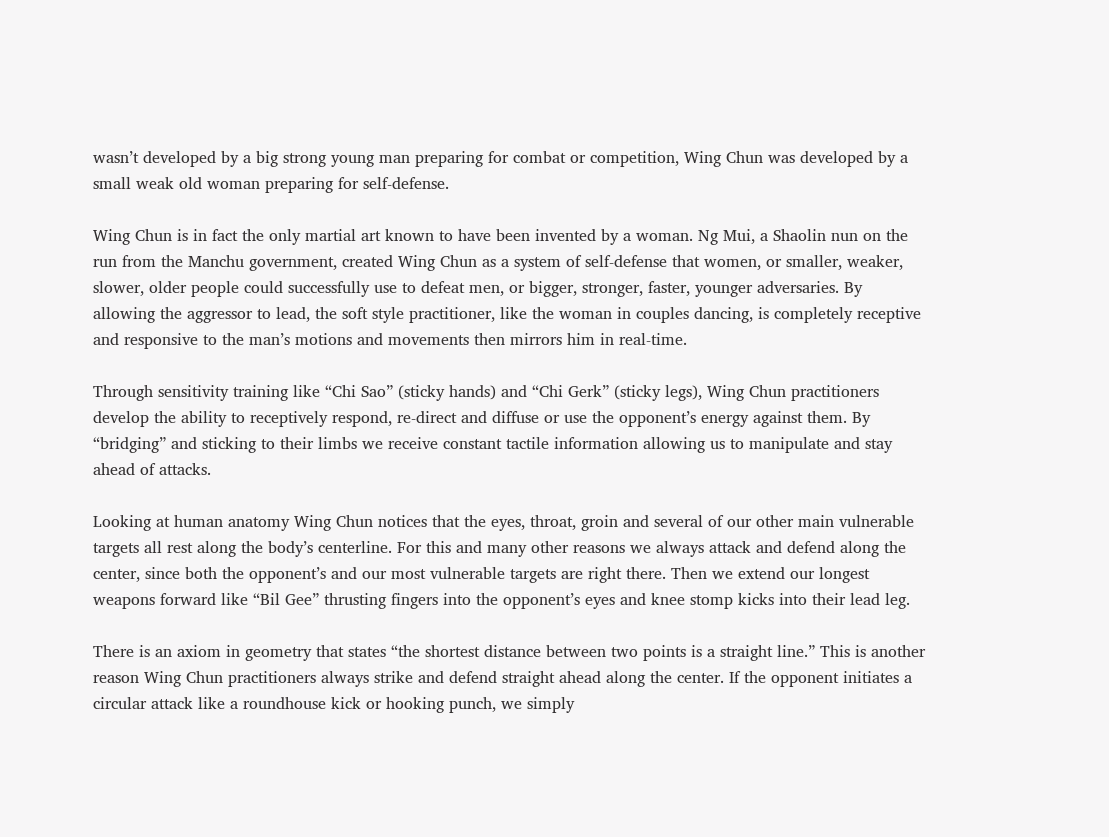wasn’t developed by a big strong young man preparing for combat or competition, Wing Chun was developed by a small weak old woman preparing for self-defense.

Wing Chun is in fact the only martial art known to have been invented by a woman. Ng Mui, a Shaolin nun on the run from the Manchu government, created Wing Chun as a system of self-defense that women, or smaller, weaker, slower, older people could successfully use to defeat men, or bigger, stronger, faster, younger adversaries. By allowing the aggressor to lead, the soft style practitioner, like the woman in couples dancing, is completely receptive and responsive to the man’s motions and movements then mirrors him in real-time.

Through sensitivity training like “Chi Sao” (sticky hands) and “Chi Gerk” (sticky legs), Wing Chun practitioners develop the ability to receptively respond, re-direct and diffuse or use the opponent’s energy against them. By “bridging” and sticking to their limbs we receive constant tactile information allowing us to manipulate and stay ahead of attacks.

Looking at human anatomy Wing Chun notices that the eyes, throat, groin and several of our other main vulnerable targets all rest along the body’s centerline. For this and many other reasons we always attack and defend along the center, since both the opponent’s and our most vulnerable targets are right there. Then we extend our longest weapons forward like “Bil Gee” thrusting fingers into the opponent’s eyes and knee stomp kicks into their lead leg.

There is an axiom in geometry that states “the shortest distance between two points is a straight line.” This is another reason Wing Chun practitioners always strike and defend straight ahead along the center. If the opponent initiates a circular attack like a roundhouse kick or hooking punch, we simply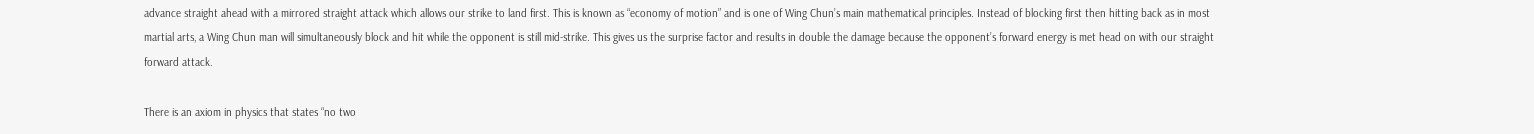advance straight ahead with a mirrored straight attack which allows our strike to land first. This is known as “economy of motion” and is one of Wing Chun’s main mathematical principles. Instead of blocking first then hitting back as in most martial arts, a Wing Chun man will simultaneously block and hit while the opponent is still mid-strike. This gives us the surprise factor and results in double the damage because the opponent’s forward energy is met head on with our straight forward attack.

There is an axiom in physics that states “no two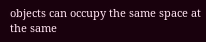objects can occupy the same space at the same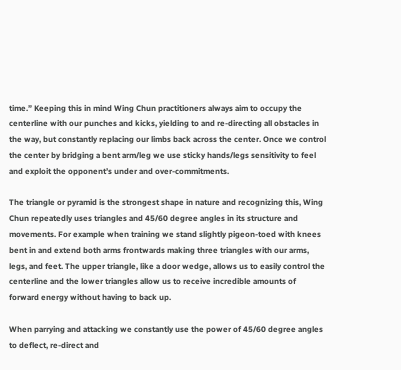time.” Keeping this in mind Wing Chun practitioners always aim to occupy the centerline with our punches and kicks, yielding to and re-directing all obstacles in the way, but constantly replacing our limbs back across the center. Once we control the center by bridging a bent arm/leg we use sticky hands/legs sensitivity to feel and exploit the opponent’s under and over-commitments.

The triangle or pyramid is the strongest shape in nature and recognizing this, Wing Chun repeatedly uses triangles and 45/60 degree angles in its structure and movements. For example when training we stand slightly pigeon-toed with knees bent in and extend both arms frontwards making three triangles with our arms, legs, and feet. The upper triangle, like a door wedge, allows us to easily control the centerline and the lower triangles allow us to receive incredible amounts of forward energy without having to back up.

When parrying and attacking we constantly use the power of 45/60 degree angles to deflect, re-direct and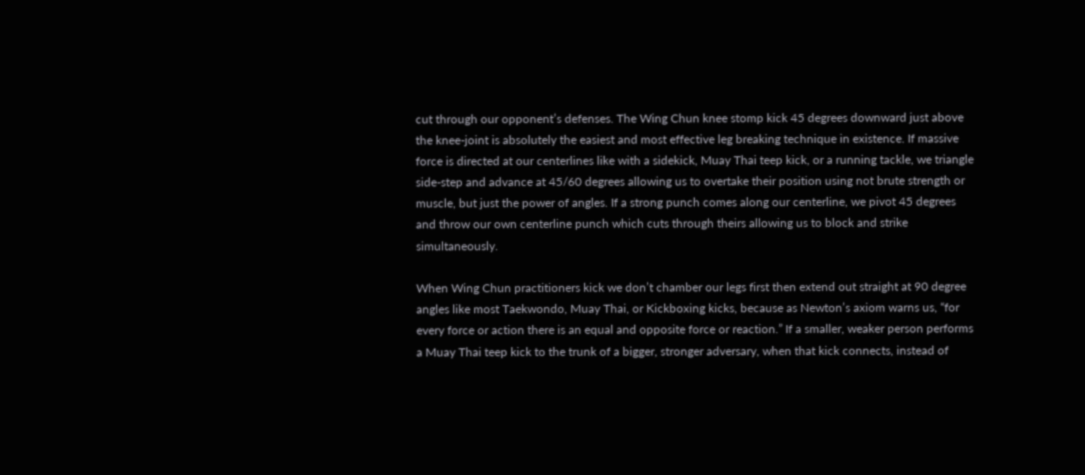cut through our opponent’s defenses. The Wing Chun knee stomp kick 45 degrees downward just above the knee-joint is absolutely the easiest and most effective leg breaking technique in existence. If massive force is directed at our centerlines like with a sidekick, Muay Thai teep kick, or a running tackle, we triangle side-step and advance at 45/60 degrees allowing us to overtake their position using not brute strength or muscle, but just the power of angles. If a strong punch comes along our centerline, we pivot 45 degrees and throw our own centerline punch which cuts through theirs allowing us to block and strike simultaneously.

When Wing Chun practitioners kick we don’t chamber our legs first then extend out straight at 90 degree angles like most Taekwondo, Muay Thai, or Kickboxing kicks, because as Newton’s axiom warns us, “for every force or action there is an equal and opposite force or reaction.” If a smaller, weaker person performs a Muay Thai teep kick to the trunk of a bigger, stronger adversary, when that kick connects, instead of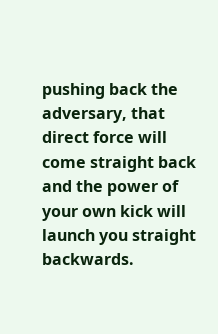pushing back the adversary, that direct force will come straight back and the power of your own kick will launch you straight backwards.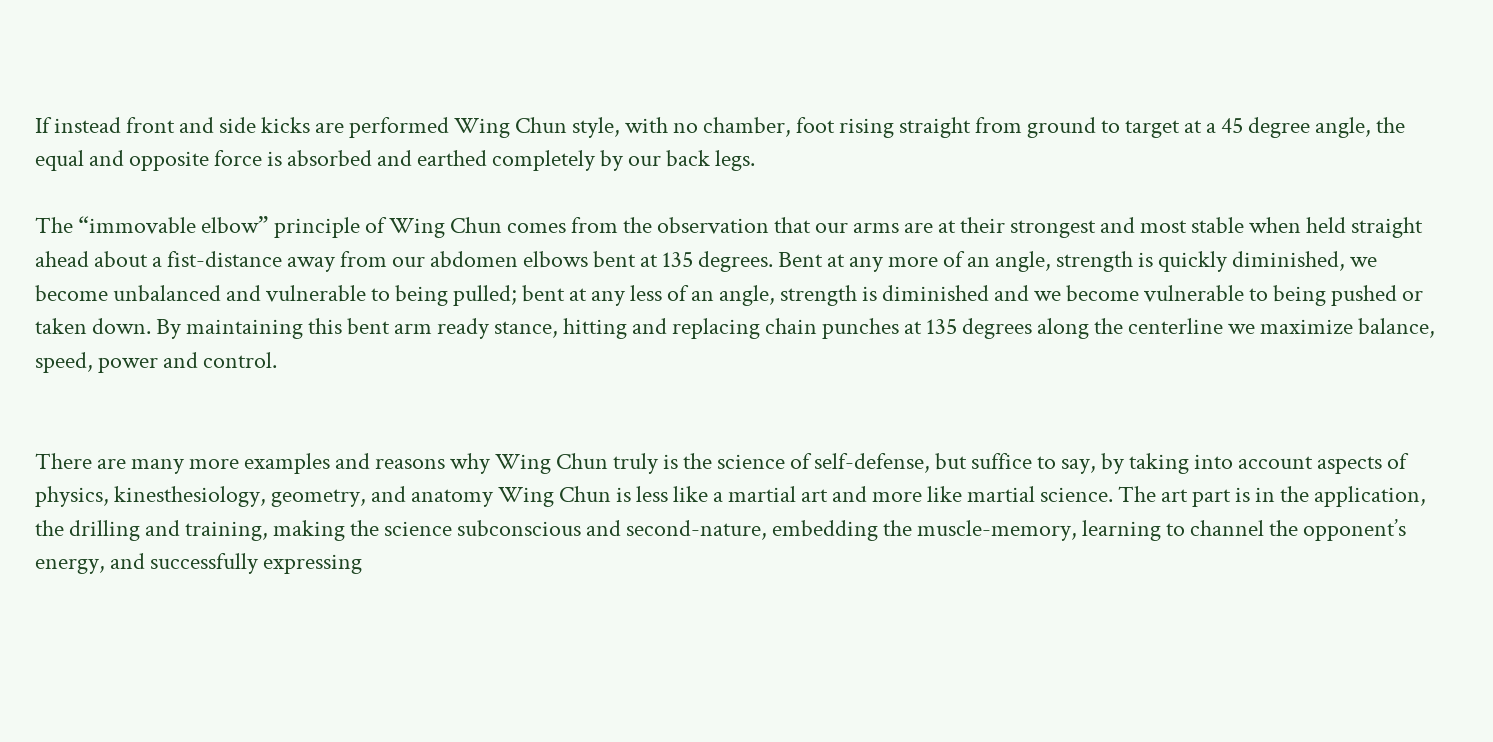If instead front and side kicks are performed Wing Chun style, with no chamber, foot rising straight from ground to target at a 45 degree angle, the equal and opposite force is absorbed and earthed completely by our back legs.

The “immovable elbow” principle of Wing Chun comes from the observation that our arms are at their strongest and most stable when held straight ahead about a fist-distance away from our abdomen elbows bent at 135 degrees. Bent at any more of an angle, strength is quickly diminished, we become unbalanced and vulnerable to being pulled; bent at any less of an angle, strength is diminished and we become vulnerable to being pushed or taken down. By maintaining this bent arm ready stance, hitting and replacing chain punches at 135 degrees along the centerline we maximize balance, speed, power and control.


There are many more examples and reasons why Wing Chun truly is the science of self-defense, but suffice to say, by taking into account aspects of physics, kinesthesiology, geometry, and anatomy Wing Chun is less like a martial art and more like martial science. The art part is in the application, the drilling and training, making the science subconscious and second-nature, embedding the muscle-memory, learning to channel the opponent’s energy, and successfully expressing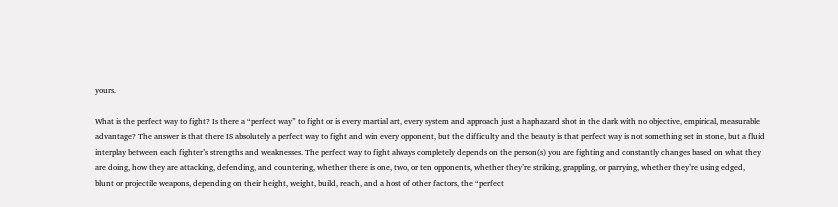yours.

What is the perfect way to fight? Is there a “perfect way” to fight or is every martial art, every system and approach just a haphazard shot in the dark with no objective, empirical, measurable advantage? The answer is that there IS absolutely a perfect way to fight and win every opponent, but the difficulty and the beauty is that perfect way is not something set in stone, but a fluid interplay between each fighter’s strengths and weaknesses. The perfect way to fight always completely depends on the person(s) you are fighting and constantly changes based on what they are doing, how they are attacking, defending, and countering, whether there is one, two, or ten opponents, whether they’re striking, grappling, or parrying, whether they’re using edged, blunt or projectile weapons, depending on their height, weight, build, reach, and a host of other factors, the “perfect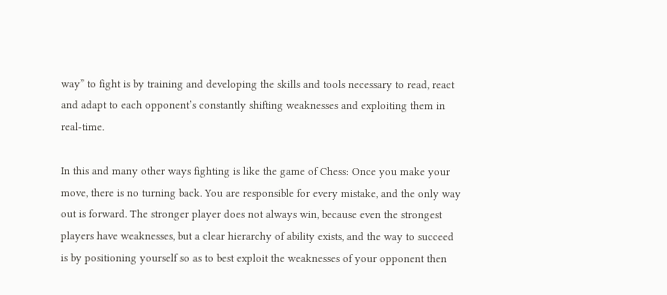way” to fight is by training and developing the skills and tools necessary to read, react and adapt to each opponent’s constantly shifting weaknesses and exploiting them in real-time.

In this and many other ways fighting is like the game of Chess: Once you make your move, there is no turning back. You are responsible for every mistake, and the only way out is forward. The stronger player does not always win, because even the strongest players have weaknesses, but a clear hierarchy of ability exists, and the way to succeed is by positioning yourself so as to best exploit the weaknesses of your opponent then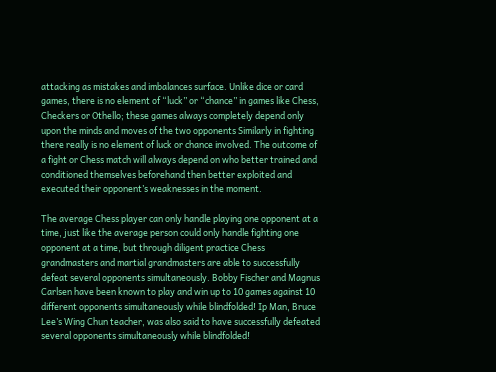attacking as mistakes and imbalances surface. Unlike dice or card games, there is no element of “luck” or “chance” in games like Chess, Checkers or Othello; these games always completely depend only upon the minds and moves of the two opponents Similarly in fighting there really is no element of luck or chance involved. The outcome of a fight or Chess match will always depend on who better trained and conditioned themselves beforehand then better exploited and executed their opponent’s weaknesses in the moment.

The average Chess player can only handle playing one opponent at a time, just like the average person could only handle fighting one opponent at a time, but through diligent practice Chess grandmasters and martial grandmasters are able to successfully defeat several opponents simultaneously. Bobby Fischer and Magnus Carlsen have been known to play and win up to 10 games against 10 different opponents simultaneously while blindfolded! Ip Man, Bruce Lee’s Wing Chun teacher, was also said to have successfully defeated several opponents simultaneously while blindfolded!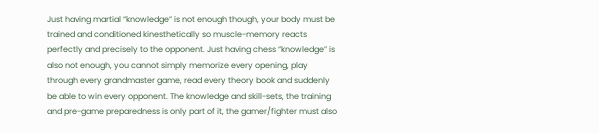Just having martial “knowledge” is not enough though, your body must be trained and conditioned kinesthetically so muscle-memory reacts perfectly and precisely to the opponent. Just having chess “knowledge” is also not enough, you cannot simply memorize every opening, play through every grandmaster game, read every theory book and suddenly be able to win every opponent. The knowledge and skill-sets, the training and pre-game preparedness is only part of it, the gamer/fighter must also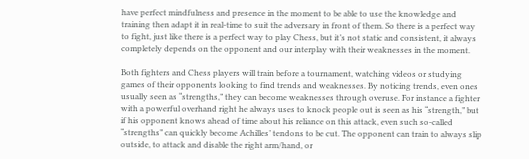have perfect mindfulness and presence in the moment to be able to use the knowledge and training then adapt it in real-time to suit the adversary in front of them. So there is a perfect way to fight, just like there is a perfect way to play Chess, but it’s not static and consistent, it always completely depends on the opponent and our interplay with their weaknesses in the moment.

Both fighters and Chess players will train before a tournament, watching videos or studying games of their opponents looking to find trends and weaknesses. By noticing trends, even ones usually seen as “strengths,” they can become weaknesses through overuse. For instance a fighter with a powerful overhand right he always uses to knock people out is seen as his “strength,” but if his opponent knows ahead of time about his reliance on this attack, even such so-called “strengths” can quickly become Achilles’ tendons to be cut. The opponent can train to always slip outside, to attack and disable the right arm/hand, or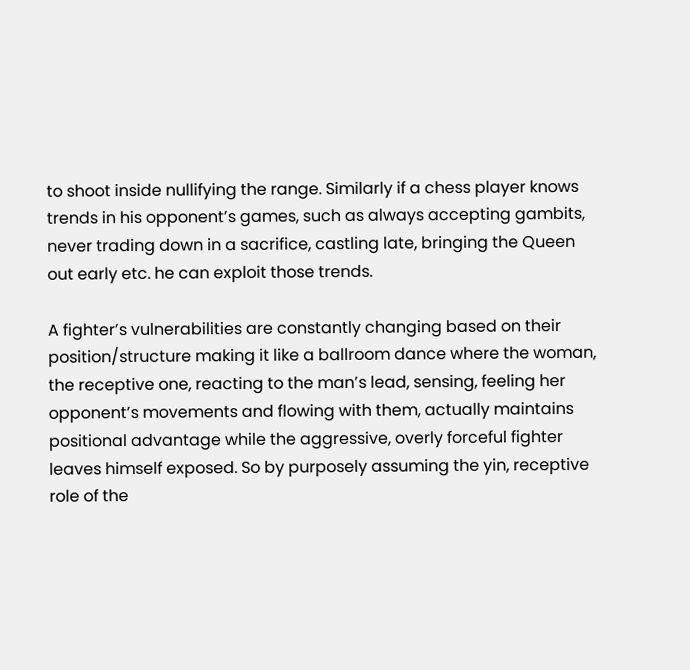to shoot inside nullifying the range. Similarly if a chess player knows trends in his opponent’s games, such as always accepting gambits, never trading down in a sacrifice, castling late, bringing the Queen out early etc. he can exploit those trends.

A fighter’s vulnerabilities are constantly changing based on their position/structure making it like a ballroom dance where the woman, the receptive one, reacting to the man’s lead, sensing, feeling her opponent’s movements and flowing with them, actually maintains positional advantage while the aggressive, overly forceful fighter leaves himself exposed. So by purposely assuming the yin, receptive role of the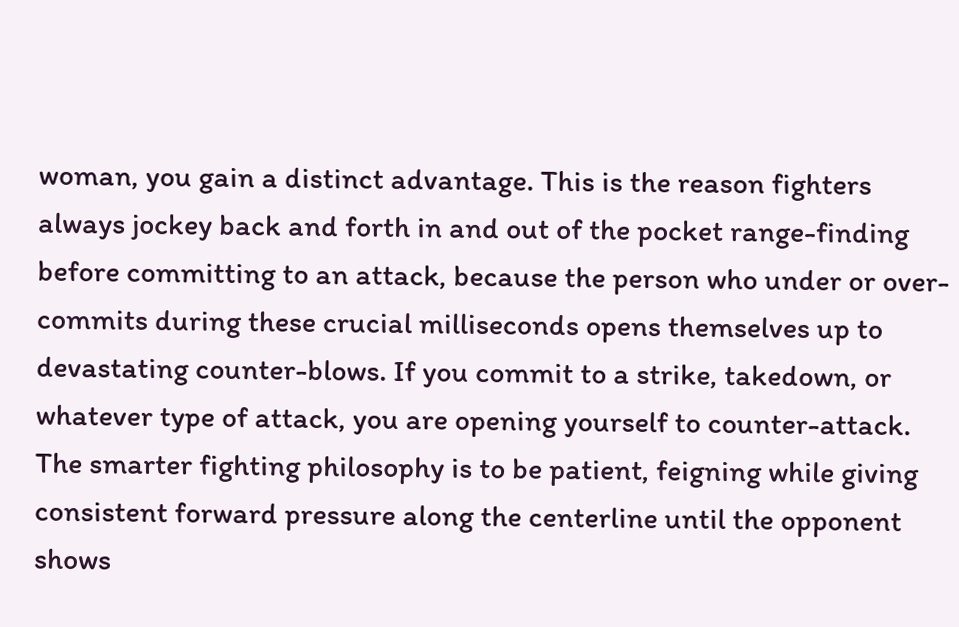woman, you gain a distinct advantage. This is the reason fighters always jockey back and forth in and out of the pocket range-finding before committing to an attack, because the person who under or over-commits during these crucial milliseconds opens themselves up to devastating counter-blows. If you commit to a strike, takedown, or whatever type of attack, you are opening yourself to counter-attack. The smarter fighting philosophy is to be patient, feigning while giving consistent forward pressure along the centerline until the opponent shows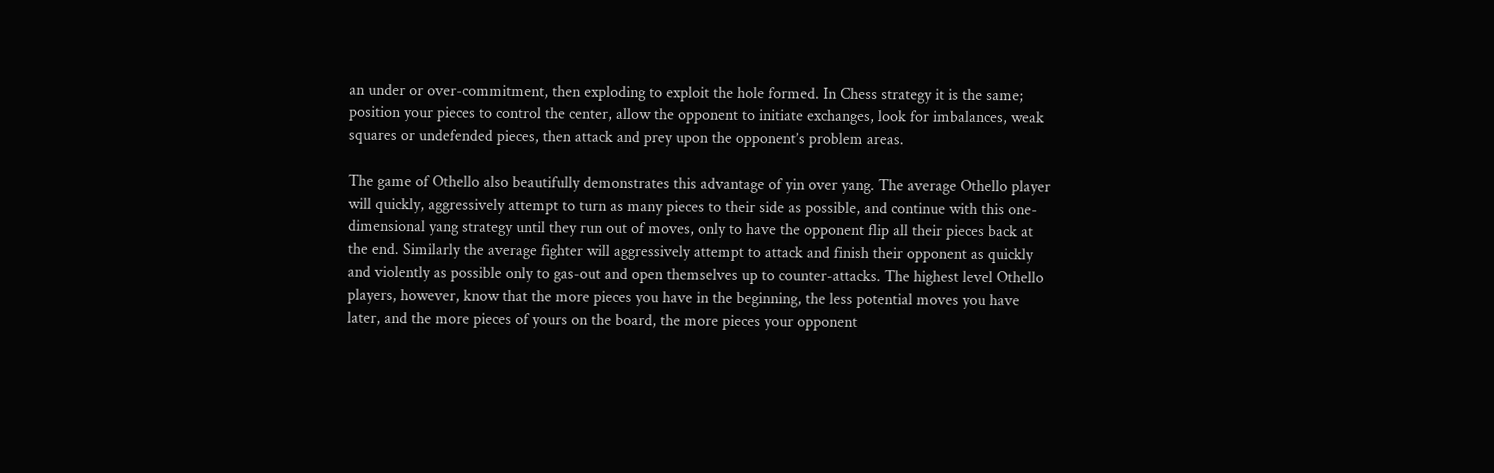an under or over-commitment, then exploding to exploit the hole formed. In Chess strategy it is the same; position your pieces to control the center, allow the opponent to initiate exchanges, look for imbalances, weak squares or undefended pieces, then attack and prey upon the opponent’s problem areas.

The game of Othello also beautifully demonstrates this advantage of yin over yang. The average Othello player will quickly, aggressively attempt to turn as many pieces to their side as possible, and continue with this one-dimensional yang strategy until they run out of moves, only to have the opponent flip all their pieces back at the end. Similarly the average fighter will aggressively attempt to attack and finish their opponent as quickly and violently as possible only to gas-out and open themselves up to counter-attacks. The highest level Othello players, however, know that the more pieces you have in the beginning, the less potential moves you have later, and the more pieces of yours on the board, the more pieces your opponent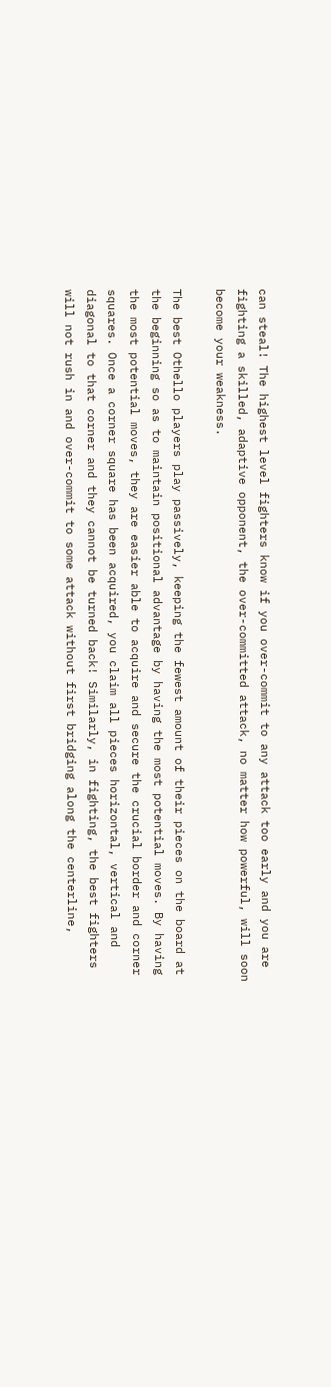can steal! The highest level fighters know if you over-commit to any attack too early and you are fighting a skilled, adaptive opponent, the over-committed attack, no matter how powerful, will soon become your weakness.

The best Othello players play passively, keeping the fewest amount of their pieces on the board at the beginning so as to maintain positional advantage by having the most potential moves. By having the most potential moves, they are easier able to acquire and secure the crucial border and corner squares. Once a corner square has been acquired, you claim all pieces horizontal, vertical and diagonal to that corner and they cannot be turned back! Similarly, in fighting, the best fighters will not rush in and over-commit to some attack without first bridging along the centerline,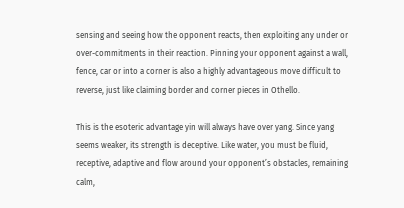sensing and seeing how the opponent reacts, then exploiting any under or over-commitments in their reaction. Pinning your opponent against a wall, fence, car or into a corner is also a highly advantageous move difficult to reverse, just like claiming border and corner pieces in Othello.

This is the esoteric advantage yin will always have over yang. Since yang seems weaker, its strength is deceptive. Like water, you must be fluid, receptive, adaptive and flow around your opponent’s obstacles, remaining calm,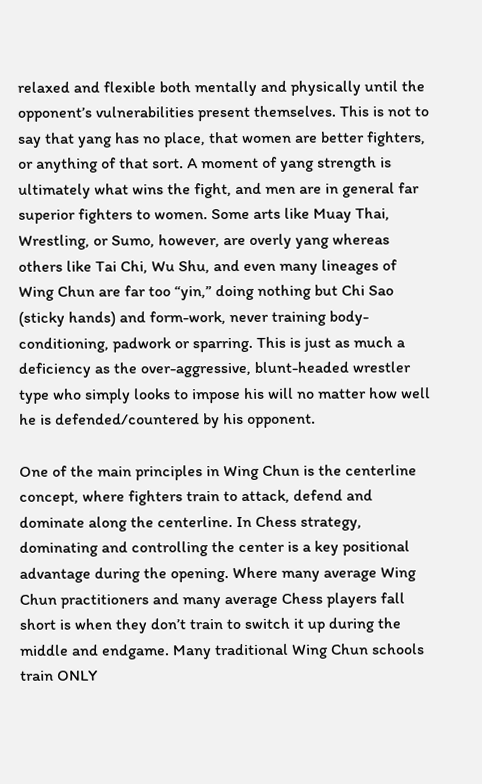relaxed and flexible both mentally and physically until the opponent’s vulnerabilities present themselves. This is not to say that yang has no place, that women are better fighters, or anything of that sort. A moment of yang strength is ultimately what wins the fight, and men are in general far superior fighters to women. Some arts like Muay Thai, Wrestling, or Sumo, however, are overly yang whereas others like Tai Chi, Wu Shu, and even many lineages of Wing Chun are far too “yin,” doing nothing but Chi Sao (sticky hands) and form-work, never training body-conditioning, padwork or sparring. This is just as much a deficiency as the over-aggressive, blunt-headed wrestler type who simply looks to impose his will no matter how well he is defended/countered by his opponent.

One of the main principles in Wing Chun is the centerline concept, where fighters train to attack, defend and dominate along the centerline. In Chess strategy, dominating and controlling the center is a key positional advantage during the opening. Where many average Wing Chun practitioners and many average Chess players fall short is when they don’t train to switch it up during the middle and endgame. Many traditional Wing Chun schools train ONLY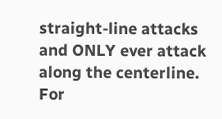straight-line attacks and ONLY ever attack along the centerline. For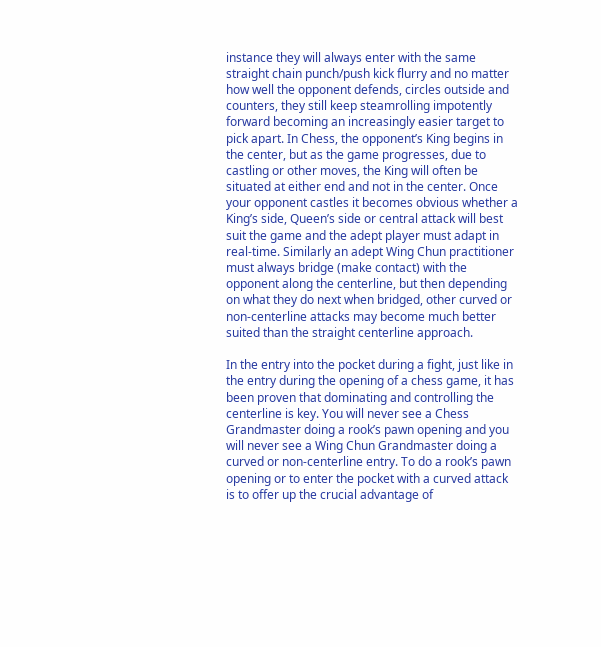instance they will always enter with the same straight chain punch/push kick flurry and no matter how well the opponent defends, circles outside and counters, they still keep steamrolling impotently forward becoming an increasingly easier target to pick apart. In Chess, the opponent’s King begins in the center, but as the game progresses, due to castling or other moves, the King will often be situated at either end and not in the center. Once your opponent castles it becomes obvious whether a King’s side, Queen’s side or central attack will best suit the game and the adept player must adapt in real-time. Similarly an adept Wing Chun practitioner must always bridge (make contact) with the opponent along the centerline, but then depending on what they do next when bridged, other curved or non-centerline attacks may become much better suited than the straight centerline approach.

In the entry into the pocket during a fight, just like in the entry during the opening of a chess game, it has been proven that dominating and controlling the centerline is key. You will never see a Chess Grandmaster doing a rook’s pawn opening and you will never see a Wing Chun Grandmaster doing a curved or non-centerline entry. To do a rook’s pawn opening or to enter the pocket with a curved attack is to offer up the crucial advantage of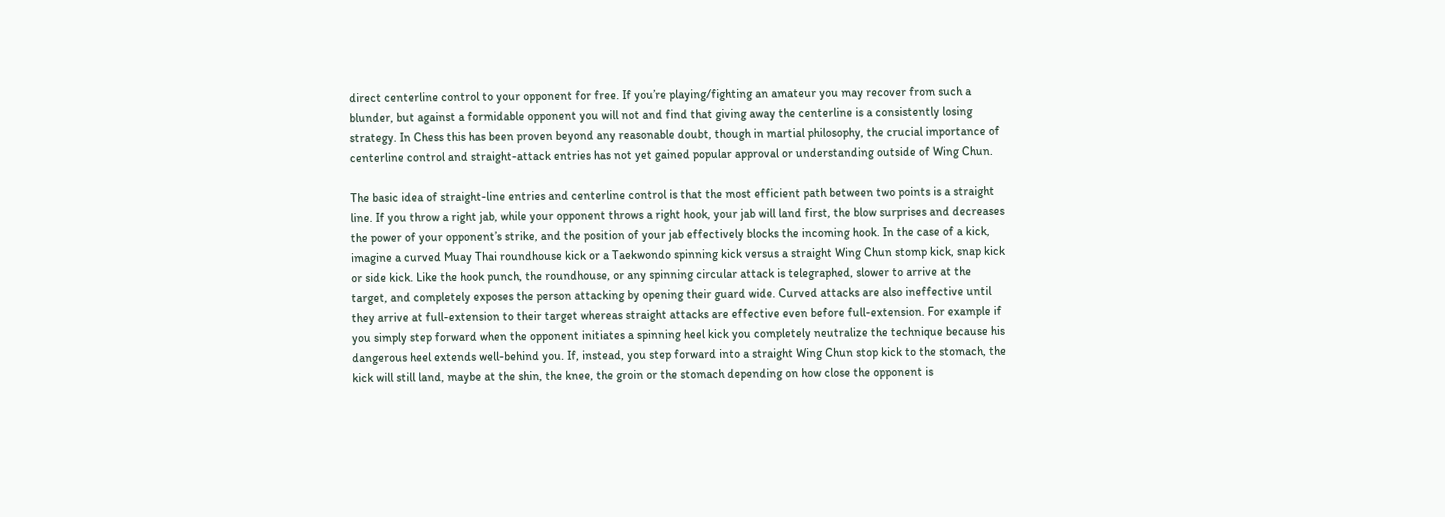direct centerline control to your opponent for free. If you’re playing/fighting an amateur you may recover from such a blunder, but against a formidable opponent you will not and find that giving away the centerline is a consistently losing strategy. In Chess this has been proven beyond any reasonable doubt, though in martial philosophy, the crucial importance of centerline control and straight-attack entries has not yet gained popular approval or understanding outside of Wing Chun.

The basic idea of straight-line entries and centerline control is that the most efficient path between two points is a straight line. If you throw a right jab, while your opponent throws a right hook, your jab will land first, the blow surprises and decreases the power of your opponent’s strike, and the position of your jab effectively blocks the incoming hook. In the case of a kick, imagine a curved Muay Thai roundhouse kick or a Taekwondo spinning kick versus a straight Wing Chun stomp kick, snap kick or side kick. Like the hook punch, the roundhouse, or any spinning circular attack is telegraphed, slower to arrive at the target, and completely exposes the person attacking by opening their guard wide. Curved attacks are also ineffective until they arrive at full-extension to their target whereas straight attacks are effective even before full-extension. For example if you simply step forward when the opponent initiates a spinning heel kick you completely neutralize the technique because his dangerous heel extends well-behind you. If, instead, you step forward into a straight Wing Chun stop kick to the stomach, the kick will still land, maybe at the shin, the knee, the groin or the stomach depending on how close the opponent is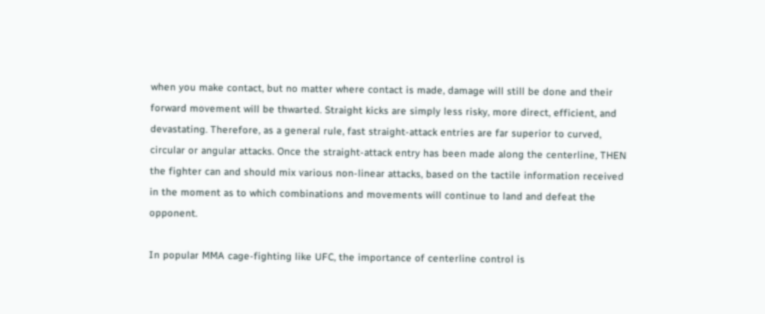when you make contact, but no matter where contact is made, damage will still be done and their forward movement will be thwarted. Straight kicks are simply less risky, more direct, efficient, and devastating. Therefore, as a general rule, fast straight-attack entries are far superior to curved, circular or angular attacks. Once the straight-attack entry has been made along the centerline, THEN the fighter can and should mix various non-linear attacks, based on the tactile information received in the moment as to which combinations and movements will continue to land and defeat the opponent.

In popular MMA cage-fighting like UFC, the importance of centerline control is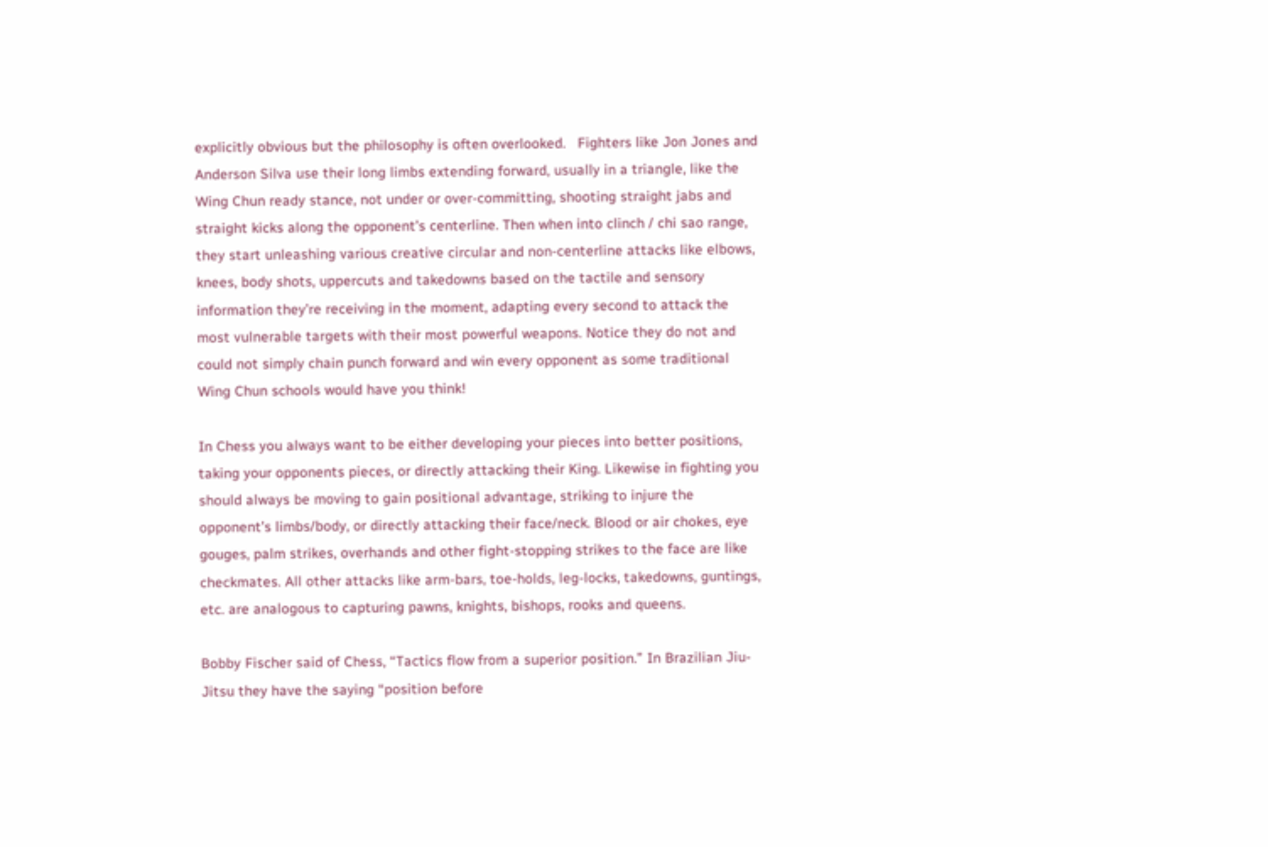explicitly obvious but the philosophy is often overlooked.   Fighters like Jon Jones and Anderson Silva use their long limbs extending forward, usually in a triangle, like the Wing Chun ready stance, not under or over-committing, shooting straight jabs and straight kicks along the opponent’s centerline. Then when into clinch / chi sao range, they start unleashing various creative circular and non-centerline attacks like elbows, knees, body shots, uppercuts and takedowns based on the tactile and sensory information they’re receiving in the moment, adapting every second to attack the most vulnerable targets with their most powerful weapons. Notice they do not and could not simply chain punch forward and win every opponent as some traditional Wing Chun schools would have you think!

In Chess you always want to be either developing your pieces into better positions, taking your opponents pieces, or directly attacking their King. Likewise in fighting you should always be moving to gain positional advantage, striking to injure the opponent’s limbs/body, or directly attacking their face/neck. Blood or air chokes, eye gouges, palm strikes, overhands and other fight-stopping strikes to the face are like checkmates. All other attacks like arm-bars, toe-holds, leg-locks, takedowns, guntings, etc. are analogous to capturing pawns, knights, bishops, rooks and queens.

Bobby Fischer said of Chess, “Tactics flow from a superior position.” In Brazilian Jiu-Jitsu they have the saying “position before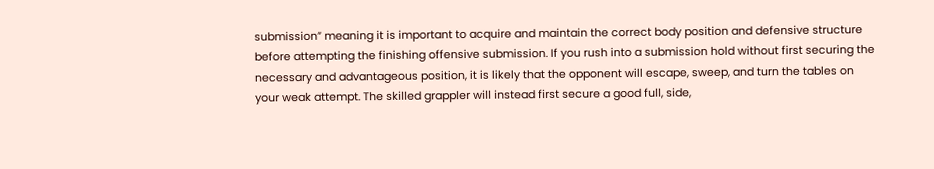submission” meaning it is important to acquire and maintain the correct body position and defensive structure before attempting the finishing offensive submission. If you rush into a submission hold without first securing the necessary and advantageous position, it is likely that the opponent will escape, sweep, and turn the tables on your weak attempt. The skilled grappler will instead first secure a good full, side,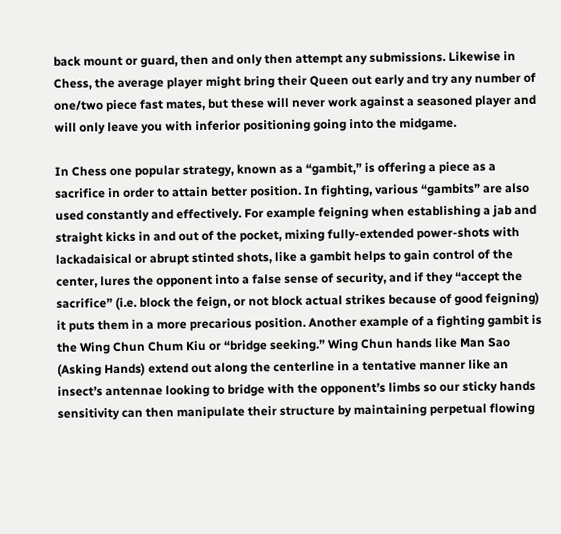back mount or guard, then and only then attempt any submissions. Likewise in Chess, the average player might bring their Queen out early and try any number of one/two piece fast mates, but these will never work against a seasoned player and will only leave you with inferior positioning going into the midgame.

In Chess one popular strategy, known as a “gambit,” is offering a piece as a sacrifice in order to attain better position. In fighting, various “gambits” are also used constantly and effectively. For example feigning when establishing a jab and straight kicks in and out of the pocket, mixing fully-extended power-shots with lackadaisical or abrupt stinted shots, like a gambit helps to gain control of the center, lures the opponent into a false sense of security, and if they “accept the sacrifice” (i.e. block the feign, or not block actual strikes because of good feigning) it puts them in a more precarious position. Another example of a fighting gambit is the Wing Chun Chum Kiu or “bridge seeking.” Wing Chun hands like Man Sao (Asking Hands) extend out along the centerline in a tentative manner like an insect’s antennae looking to bridge with the opponent’s limbs so our sticky hands sensitivity can then manipulate their structure by maintaining perpetual flowing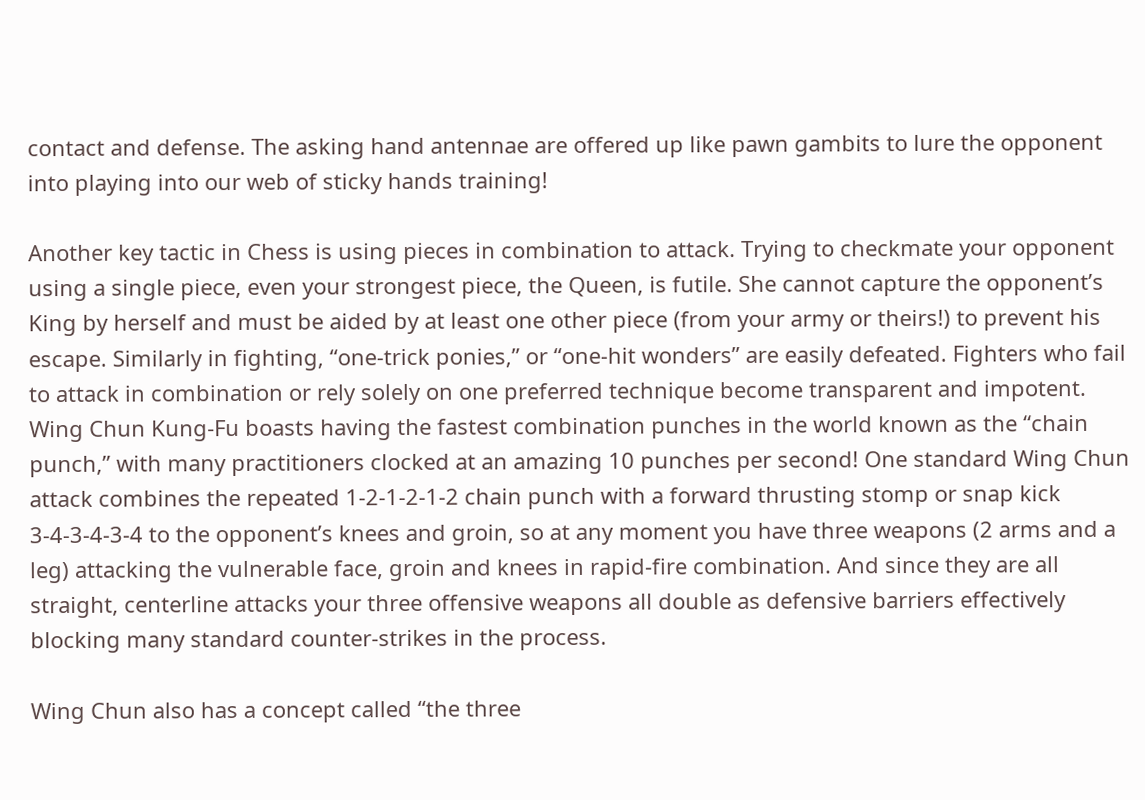contact and defense. The asking hand antennae are offered up like pawn gambits to lure the opponent into playing into our web of sticky hands training!

Another key tactic in Chess is using pieces in combination to attack. Trying to checkmate your opponent using a single piece, even your strongest piece, the Queen, is futile. She cannot capture the opponent’s King by herself and must be aided by at least one other piece (from your army or theirs!) to prevent his escape. Similarly in fighting, “one-trick ponies,” or “one-hit wonders” are easily defeated. Fighters who fail to attack in combination or rely solely on one preferred technique become transparent and impotent. Wing Chun Kung-Fu boasts having the fastest combination punches in the world known as the “chain punch,” with many practitioners clocked at an amazing 10 punches per second! One standard Wing Chun attack combines the repeated 1-2-1-2-1-2 chain punch with a forward thrusting stomp or snap kick 3-4-3-4-3-4 to the opponent’s knees and groin, so at any moment you have three weapons (2 arms and a leg) attacking the vulnerable face, groin and knees in rapid-fire combination. And since they are all straight, centerline attacks your three offensive weapons all double as defensive barriers effectively blocking many standard counter-strikes in the process.

Wing Chun also has a concept called “the three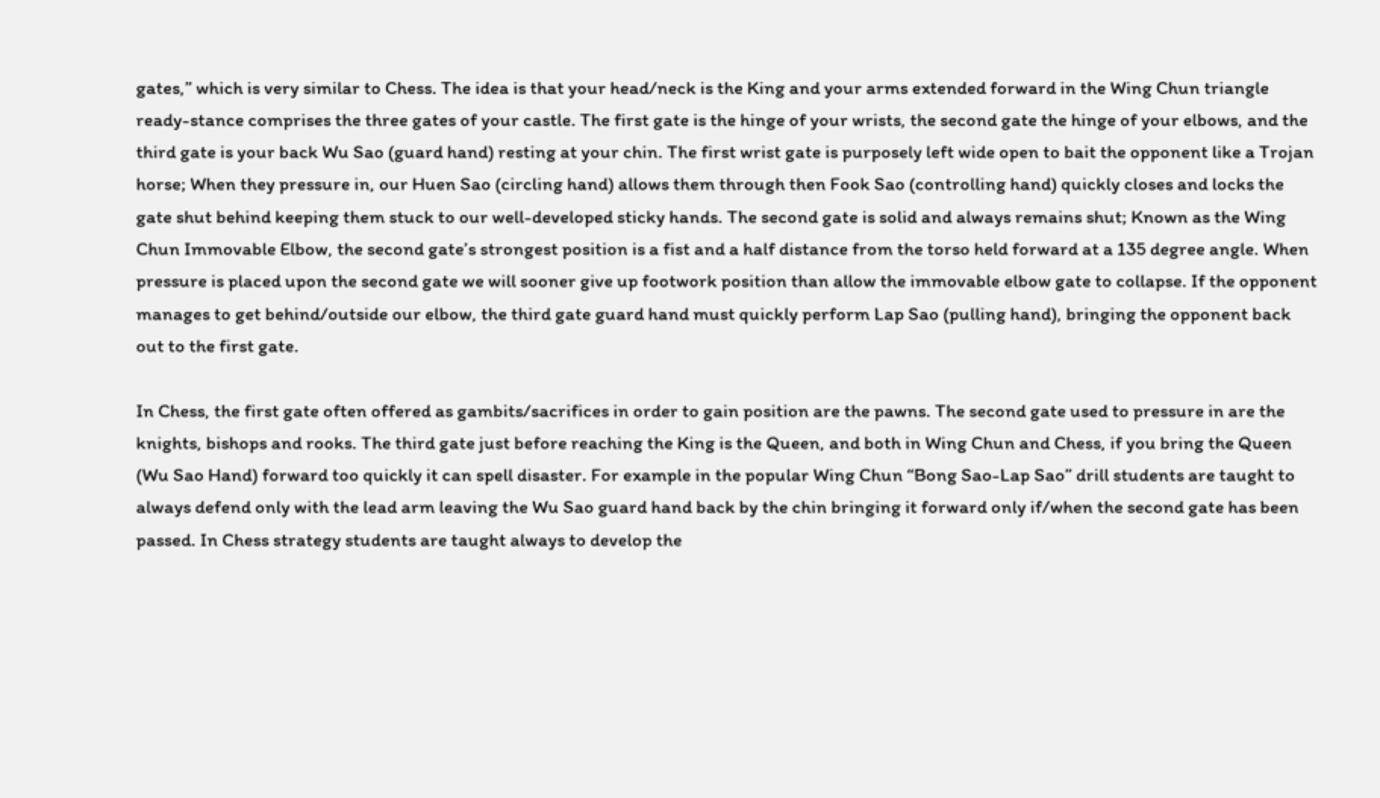gates,” which is very similar to Chess. The idea is that your head/neck is the King and your arms extended forward in the Wing Chun triangle ready-stance comprises the three gates of your castle. The first gate is the hinge of your wrists, the second gate the hinge of your elbows, and the third gate is your back Wu Sao (guard hand) resting at your chin. The first wrist gate is purposely left wide open to bait the opponent like a Trojan horse; When they pressure in, our Huen Sao (circling hand) allows them through then Fook Sao (controlling hand) quickly closes and locks the gate shut behind keeping them stuck to our well-developed sticky hands. The second gate is solid and always remains shut; Known as the Wing Chun Immovable Elbow, the second gate’s strongest position is a fist and a half distance from the torso held forward at a 135 degree angle. When pressure is placed upon the second gate we will sooner give up footwork position than allow the immovable elbow gate to collapse. If the opponent manages to get behind/outside our elbow, the third gate guard hand must quickly perform Lap Sao (pulling hand), bringing the opponent back out to the first gate.

In Chess, the first gate often offered as gambits/sacrifices in order to gain position are the pawns. The second gate used to pressure in are the knights, bishops and rooks. The third gate just before reaching the King is the Queen, and both in Wing Chun and Chess, if you bring the Queen (Wu Sao Hand) forward too quickly it can spell disaster. For example in the popular Wing Chun “Bong Sao-Lap Sao” drill students are taught to always defend only with the lead arm leaving the Wu Sao guard hand back by the chin bringing it forward only if/when the second gate has been passed. In Chess strategy students are taught always to develop the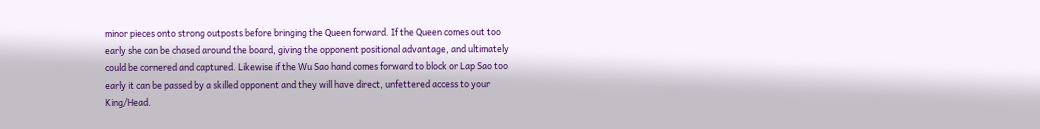minor pieces onto strong outposts before bringing the Queen forward. If the Queen comes out too early she can be chased around the board, giving the opponent positional advantage, and ultimately could be cornered and captured. Likewise if the Wu Sao hand comes forward to block or Lap Sao too early it can be passed by a skilled opponent and they will have direct, unfettered access to your King/Head.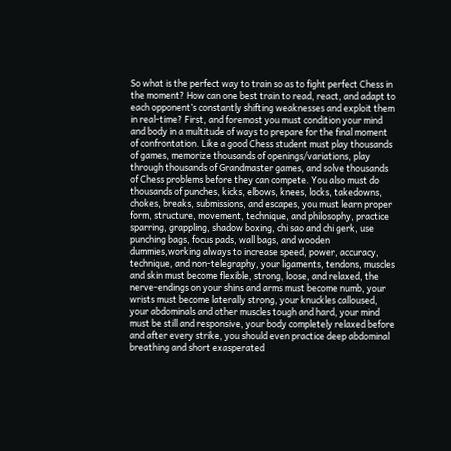So what is the perfect way to train so as to fight perfect Chess in the moment? How can one best train to read, react, and adapt to each opponent’s constantly shifting weaknesses and exploit them in real-time? First, and foremost you must condition your mind and body in a multitude of ways to prepare for the final moment of confrontation. Like a good Chess student must play thousands of games, memorize thousands of openings/variations, play through thousands of Grandmaster games, and solve thousands of Chess problems before they can compete. You also must do thousands of punches, kicks, elbows, knees, locks, takedowns, chokes, breaks, submissions, and escapes, you must learn proper form, structure, movement, technique, and philosophy, practice sparring, grappling, shadow boxing, chi sao and chi gerk, use punching bags, focus pads, wall bags, and wooden dummies,working always to increase speed, power, accuracy, technique, and non-telegraphy, your ligaments, tendons, muscles and skin must become flexible, strong, loose, and relaxed, the nerve-endings on your shins and arms must become numb, your wrists must become laterally strong, your knuckles calloused, your abdominals and other muscles tough and hard, your mind must be still and responsive, your body completely relaxed before and after every strike, you should even practice deep abdominal breathing and short exasperated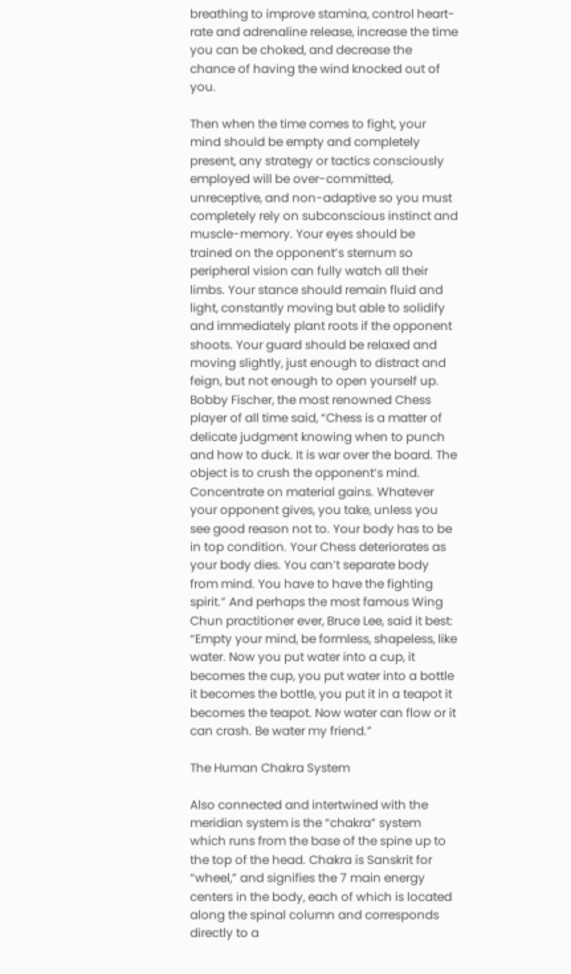breathing to improve stamina, control heart-rate and adrenaline release, increase the time you can be choked, and decrease the chance of having the wind knocked out of you.

Then when the time comes to fight, your mind should be empty and completely present, any strategy or tactics consciously employed will be over-committed, unreceptive, and non-adaptive so you must completely rely on subconscious instinct and muscle-memory. Your eyes should be trained on the opponent’s sternum so peripheral vision can fully watch all their limbs. Your stance should remain fluid and light, constantly moving but able to solidify and immediately plant roots if the opponent shoots. Your guard should be relaxed and moving slightly, just enough to distract and feign, but not enough to open yourself up. Bobby Fischer, the most renowned Chess player of all time said, “Chess is a matter of delicate judgment knowing when to punch and how to duck. It is war over the board. The object is to crush the opponent’s mind. Concentrate on material gains. Whatever your opponent gives, you take, unless you see good reason not to. Your body has to be in top condition. Your Chess deteriorates as your body dies. You can’t separate body from mind. You have to have the fighting spirit.” And perhaps the most famous Wing Chun practitioner ever, Bruce Lee, said it best: “Empty your mind, be formless, shapeless, like water. Now you put water into a cup, it becomes the cup, you put water into a bottle it becomes the bottle, you put it in a teapot it becomes the teapot. Now water can flow or it can crash. Be water my friend.”

The Human Chakra System

Also connected and intertwined with the meridian system is the “chakra” system which runs from the base of the spine up to the top of the head. Chakra is Sanskrit for “wheel,” and signifies the 7 main energy centers in the body, each of which is located along the spinal column and corresponds directly to a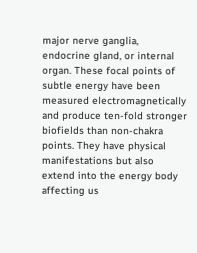major nerve ganglia, endocrine gland, or internal organ. These focal points of subtle energy have been measured electromagnetically and produce ten-fold stronger biofields than non-chakra points. They have physical manifestations but also extend into the energy body affecting us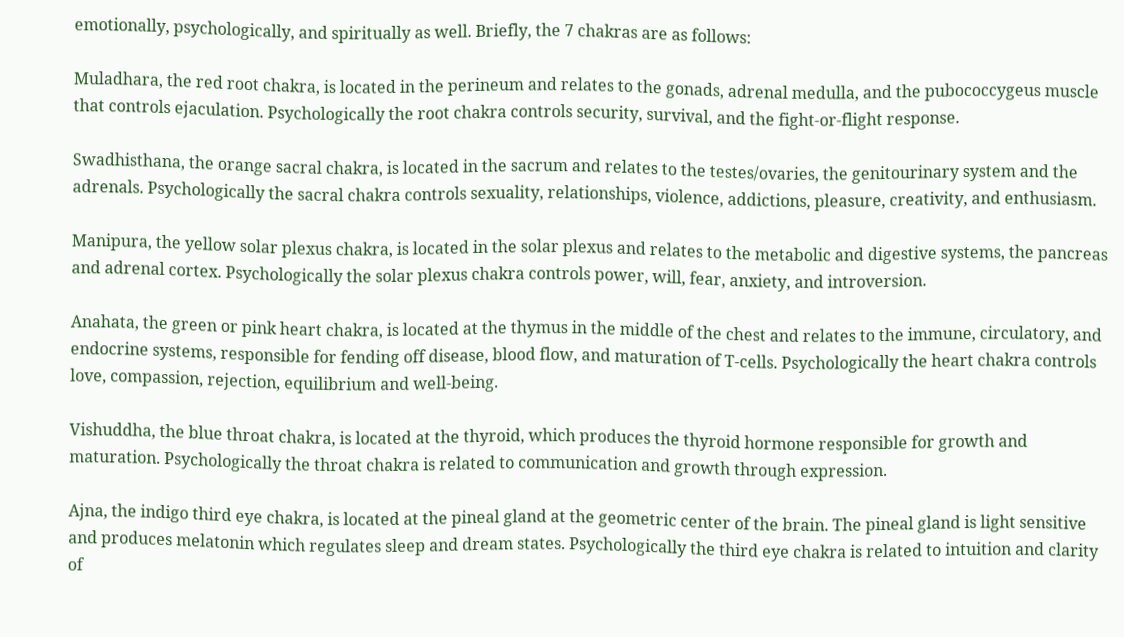emotionally, psychologically, and spiritually as well. Briefly, the 7 chakras are as follows:

Muladhara, the red root chakra, is located in the perineum and relates to the gonads, adrenal medulla, and the pubococcygeus muscle that controls ejaculation. Psychologically the root chakra controls security, survival, and the fight-or-flight response.

Swadhisthana, the orange sacral chakra, is located in the sacrum and relates to the testes/ovaries, the genitourinary system and the adrenals. Psychologically the sacral chakra controls sexuality, relationships, violence, addictions, pleasure, creativity, and enthusiasm.

Manipura, the yellow solar plexus chakra, is located in the solar plexus and relates to the metabolic and digestive systems, the pancreas and adrenal cortex. Psychologically the solar plexus chakra controls power, will, fear, anxiety, and introversion.

Anahata, the green or pink heart chakra, is located at the thymus in the middle of the chest and relates to the immune, circulatory, and endocrine systems, responsible for fending off disease, blood flow, and maturation of T-cells. Psychologically the heart chakra controls love, compassion, rejection, equilibrium and well-being.

Vishuddha, the blue throat chakra, is located at the thyroid, which produces the thyroid hormone responsible for growth and maturation. Psychologically the throat chakra is related to communication and growth through expression.

Ajna, the indigo third eye chakra, is located at the pineal gland at the geometric center of the brain. The pineal gland is light sensitive and produces melatonin which regulates sleep and dream states. Psychologically the third eye chakra is related to intuition and clarity of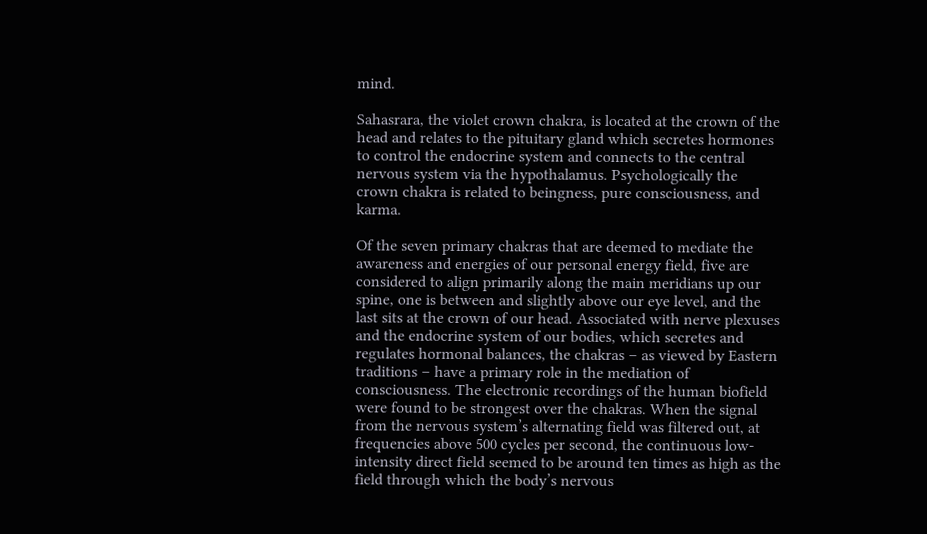mind.

Sahasrara, the violet crown chakra, is located at the crown of the head and relates to the pituitary gland which secretes hormones to control the endocrine system and connects to the central nervous system via the hypothalamus. Psychologically the crown chakra is related to beingness, pure consciousness, and karma.

Of the seven primary chakras that are deemed to mediate the awareness and energies of our personal energy field, five are considered to align primarily along the main meridians up our spine, one is between and slightly above our eye level, and the last sits at the crown of our head. Associated with nerve plexuses and the endocrine system of our bodies, which secretes and regulates hormonal balances, the chakras – as viewed by Eastern traditions – have a primary role in the mediation of consciousness. The electronic recordings of the human biofield were found to be strongest over the chakras. When the signal from the nervous system’s alternating field was filtered out, at frequencies above 500 cycles per second, the continuous low-intensity direct field seemed to be around ten times as high as the field through which the body’s nervous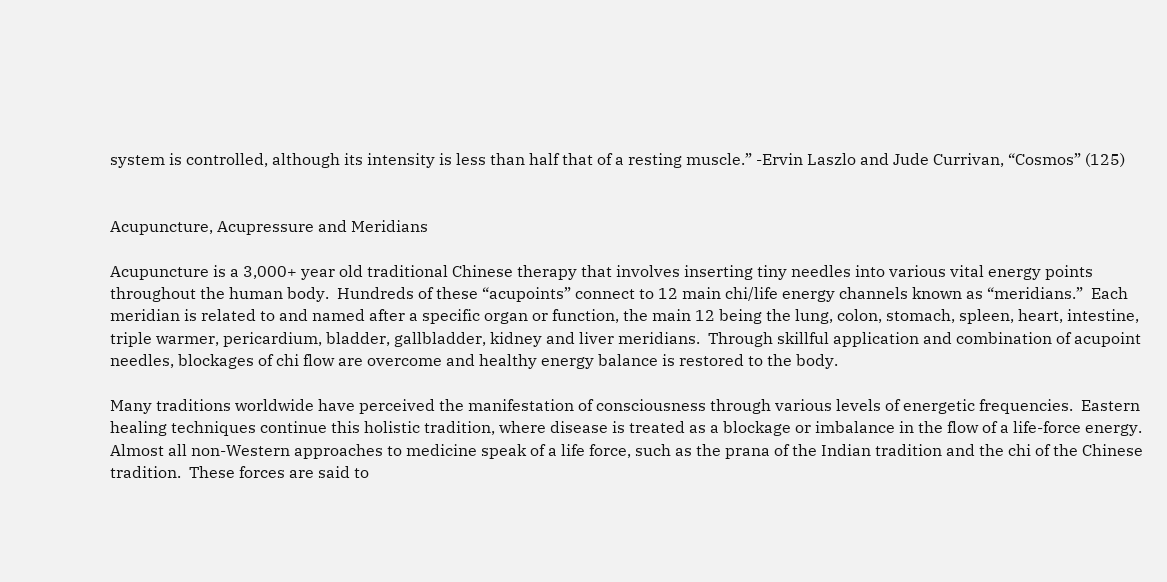system is controlled, although its intensity is less than half that of a resting muscle.” -Ervin Laszlo and Jude Currivan, “Cosmos” (125)


Acupuncture, Acupressure and Meridians

Acupuncture is a 3,000+ year old traditional Chinese therapy that involves inserting tiny needles into various vital energy points throughout the human body.  Hundreds of these “acupoints” connect to 12 main chi/life energy channels known as “meridians.”  Each meridian is related to and named after a specific organ or function, the main 12 being the lung, colon, stomach, spleen, heart, intestine, triple warmer, pericardium, bladder, gallbladder, kidney and liver meridians.  Through skillful application and combination of acupoint needles, blockages of chi flow are overcome and healthy energy balance is restored to the body.

Many traditions worldwide have perceived the manifestation of consciousness through various levels of energetic frequencies.  Eastern healing techniques continue this holistic tradition, where disease is treated as a blockage or imbalance in the flow of a life-force energy.  Almost all non-Western approaches to medicine speak of a life force, such as the prana of the Indian tradition and the chi of the Chinese tradition.  These forces are said to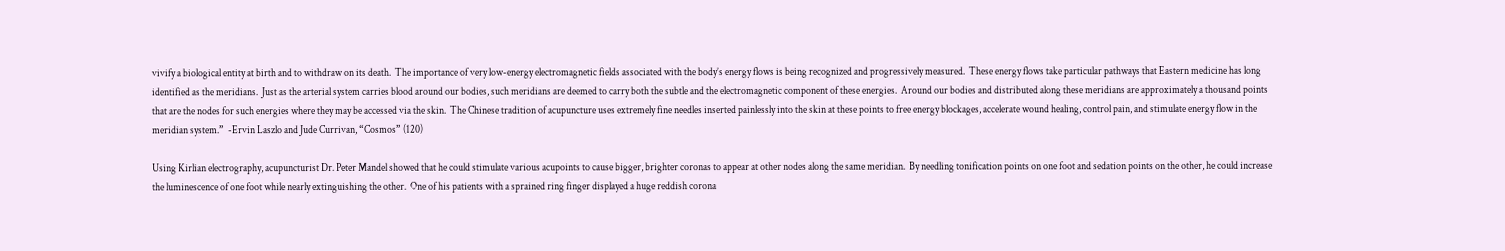vivify a biological entity at birth and to withdraw on its death.  The importance of very low-energy electromagnetic fields associated with the body’s energy flows is being recognized and progressively measured.  These energy flows take particular pathways that Eastern medicine has long identified as the meridians.  Just as the arterial system carries blood around our bodies, such meridians are deemed to carry both the subtle and the electromagnetic component of these energies.  Around our bodies and distributed along these meridians are approximately a thousand points that are the nodes for such energies where they may be accessed via the skin.  The Chinese tradition of acupuncture uses extremely fine needles inserted painlessly into the skin at these points to free energy blockages, accelerate wound healing, control pain, and stimulate energy flow in the meridian system.”  -Ervin Laszlo and Jude Currivan, “Cosmos” (120)

Using Kirlian electrography, acupuncturist Dr. Peter Mandel showed that he could stimulate various acupoints to cause bigger, brighter coronas to appear at other nodes along the same meridian.  By needling tonification points on one foot and sedation points on the other, he could increase the luminescence of one foot while nearly extinguishing the other.  One of his patients with a sprained ring finger displayed a huge reddish corona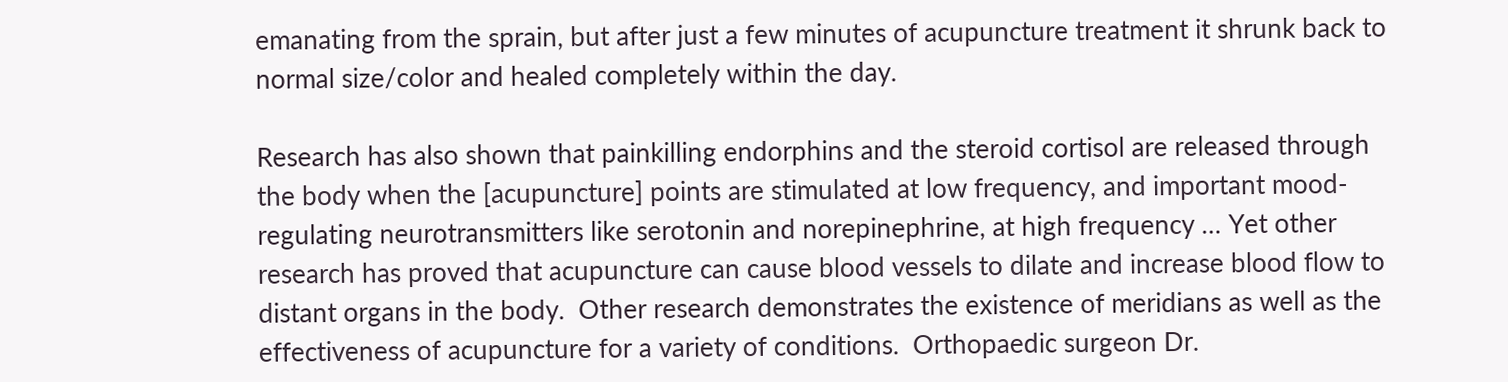emanating from the sprain, but after just a few minutes of acupuncture treatment it shrunk back to normal size/color and healed completely within the day.

Research has also shown that painkilling endorphins and the steroid cortisol are released through the body when the [acupuncture] points are stimulated at low frequency, and important mood-regulating neurotransmitters like serotonin and norepinephrine, at high frequency … Yet other research has proved that acupuncture can cause blood vessels to dilate and increase blood flow to distant organs in the body.  Other research demonstrates the existence of meridians as well as the effectiveness of acupuncture for a variety of conditions.  Orthopaedic surgeon Dr.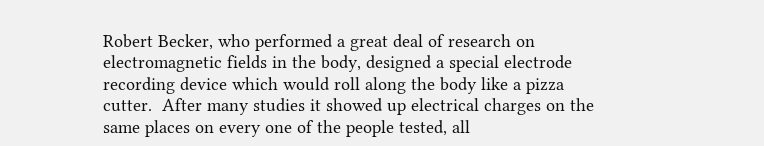Robert Becker, who performed a great deal of research on electromagnetic fields in the body, designed a special electrode recording device which would roll along the body like a pizza cutter.  After many studies it showed up electrical charges on the same places on every one of the people tested, all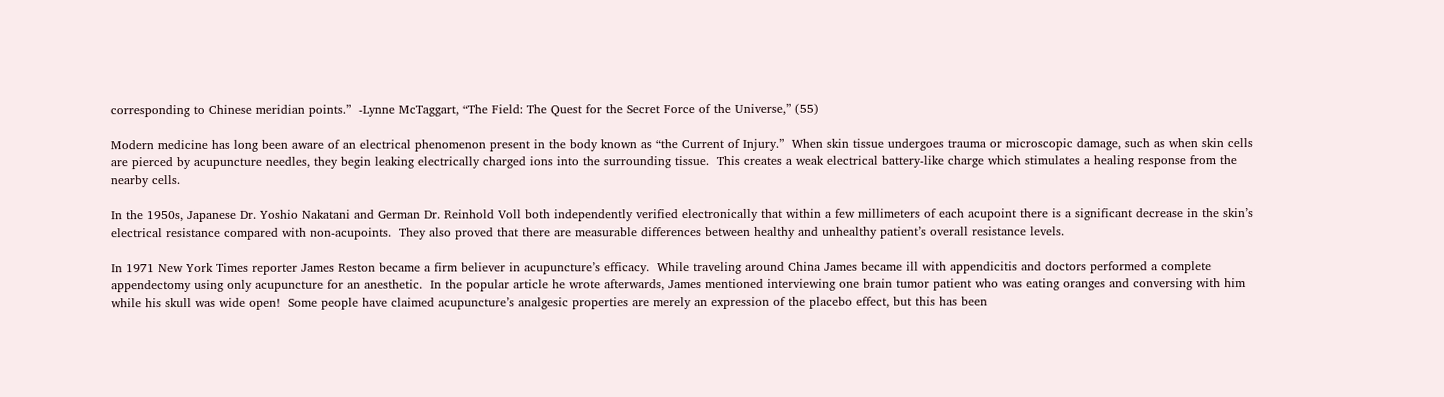corresponding to Chinese meridian points.”  -Lynne McTaggart, “The Field: The Quest for the Secret Force of the Universe,” (55)

Modern medicine has long been aware of an electrical phenomenon present in the body known as “the Current of Injury.”  When skin tissue undergoes trauma or microscopic damage, such as when skin cells are pierced by acupuncture needles, they begin leaking electrically charged ions into the surrounding tissue.  This creates a weak electrical battery-like charge which stimulates a healing response from the nearby cells.

In the 1950s, Japanese Dr. Yoshio Nakatani and German Dr. Reinhold Voll both independently verified electronically that within a few millimeters of each acupoint there is a significant decrease in the skin’s electrical resistance compared with non-acupoints.  They also proved that there are measurable differences between healthy and unhealthy patient’s overall resistance levels.

In 1971 New York Times reporter James Reston became a firm believer in acupuncture’s efficacy.  While traveling around China James became ill with appendicitis and doctors performed a complete appendectomy using only acupuncture for an anesthetic.  In the popular article he wrote afterwards, James mentioned interviewing one brain tumor patient who was eating oranges and conversing with him while his skull was wide open!  Some people have claimed acupuncture’s analgesic properties are merely an expression of the placebo effect, but this has been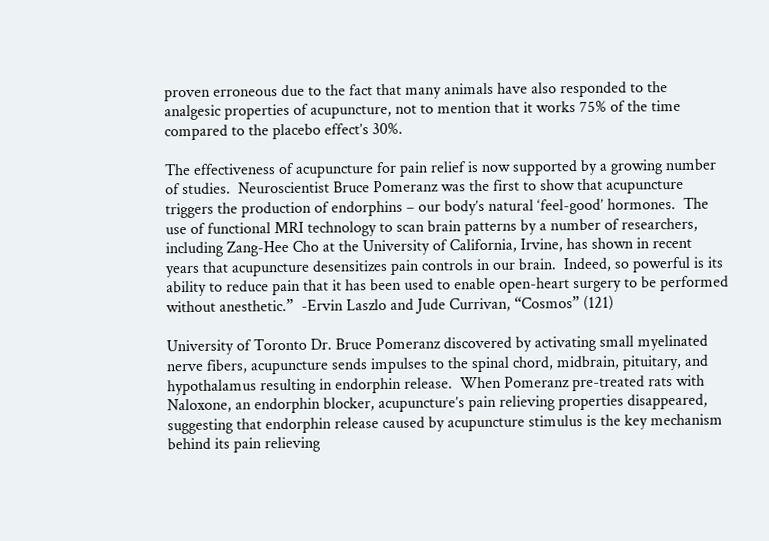proven erroneous due to the fact that many animals have also responded to the analgesic properties of acupuncture, not to mention that it works 75% of the time compared to the placebo effect’s 30%.

The effectiveness of acupuncture for pain relief is now supported by a growing number of studies.  Neuroscientist Bruce Pomeranz was the first to show that acupuncture triggers the production of endorphins – our body’s natural ‘feel-good’ hormones.  The use of functional MRI technology to scan brain patterns by a number of researchers, including Zang-Hee Cho at the University of California, Irvine, has shown in recent years that acupuncture desensitizes pain controls in our brain.  Indeed, so powerful is its ability to reduce pain that it has been used to enable open-heart surgery to be performed without anesthetic.”  -Ervin Laszlo and Jude Currivan, “Cosmos” (121)

University of Toronto Dr. Bruce Pomeranz discovered by activating small myelinated nerve fibers, acupuncture sends impulses to the spinal chord, midbrain, pituitary, and hypothalamus resulting in endorphin release.  When Pomeranz pre-treated rats with Naloxone, an endorphin blocker, acupuncture’s pain relieving properties disappeared, suggesting that endorphin release caused by acupuncture stimulus is the key mechanism behind its pain relieving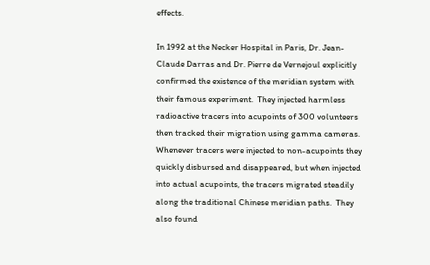effects.

In 1992 at the Necker Hospital in Paris, Dr. Jean-Claude Darras and Dr. Pierre de Vernejoul explicitly confirmed the existence of the meridian system with their famous experiment.  They injected harmless radioactive tracers into acupoints of 300 volunteers then tracked their migration using gamma cameras.  Whenever tracers were injected to non-acupoints they quickly disbursed and disappeared, but when injected into actual acupoints, the tracers migrated steadily along the traditional Chinese meridian paths.  They also found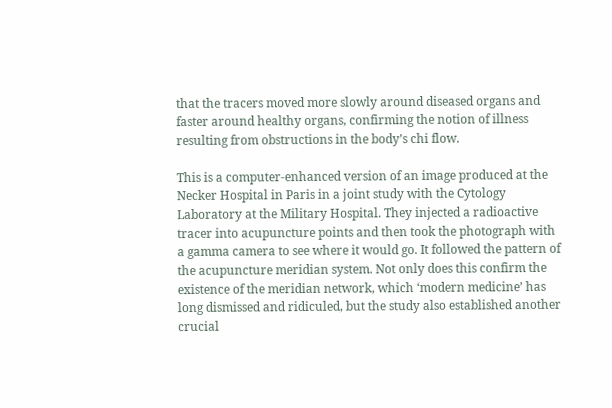that the tracers moved more slowly around diseased organs and faster around healthy organs, confirming the notion of illness resulting from obstructions in the body’s chi flow.

This is a computer-enhanced version of an image produced at the Necker Hospital in Paris in a joint study with the Cytology Laboratory at the Military Hospital. They injected a radioactive tracer into acupuncture points and then took the photograph with a gamma camera to see where it would go. It followed the pattern of the acupuncture meridian system. Not only does this confirm the existence of the meridian network, which ‘modern medicine’ has long dismissed and ridiculed, but the study also established another crucial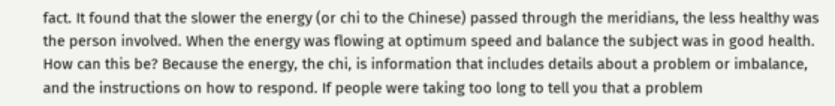fact. It found that the slower the energy (or chi to the Chinese) passed through the meridians, the less healthy was the person involved. When the energy was flowing at optimum speed and balance the subject was in good health. How can this be? Because the energy, the chi, is information that includes details about a problem or imbalance, and the instructions on how to respond. If people were taking too long to tell you that a problem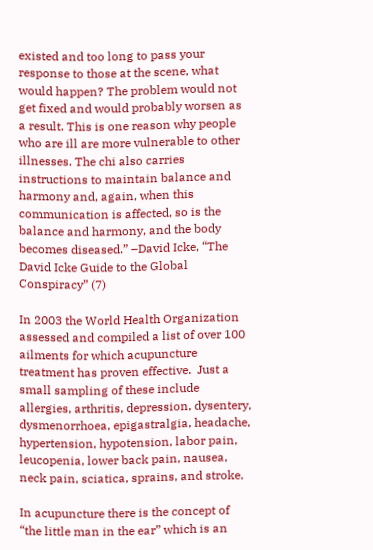existed and too long to pass your response to those at the scene, what would happen? The problem would not get fixed and would probably worsen as a result. This is one reason why people who are ill are more vulnerable to other illnesses. The chi also carries instructions to maintain balance and harmony and, again, when this communication is affected, so is the balance and harmony, and the body becomes diseased.” –David Icke, “The David Icke Guide to the Global Conspiracy” (7)

In 2003 the World Health Organization assessed and compiled a list of over 100 ailments for which acupuncture treatment has proven effective.  Just a small sampling of these include allergies, arthritis, depression, dysentery, dysmenorrhoea, epigastralgia, headache, hypertension, hypotension, labor pain, leucopenia, lower back pain, nausea, neck pain, sciatica, sprains, and stroke.

In acupuncture there is the concept of “the little man in the ear” which is an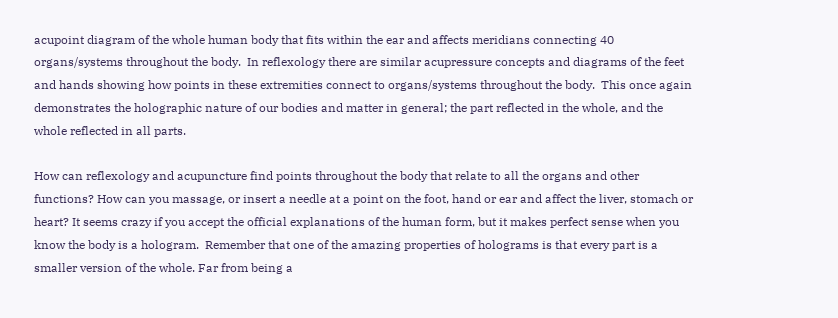acupoint diagram of the whole human body that fits within the ear and affects meridians connecting 40 organs/systems throughout the body.  In reflexology there are similar acupressure concepts and diagrams of the feet and hands showing how points in these extremities connect to organs/systems throughout the body.  This once again demonstrates the holographic nature of our bodies and matter in general; the part reflected in the whole, and the whole reflected in all parts.

How can reflexology and acupuncture find points throughout the body that relate to all the organs and other functions? How can you massage, or insert a needle at a point on the foot, hand or ear and affect the liver, stomach or heart? It seems crazy if you accept the official explanations of the human form, but it makes perfect sense when you know the body is a hologram.  Remember that one of the amazing properties of holograms is that every part is a smaller version of the whole. Far from being a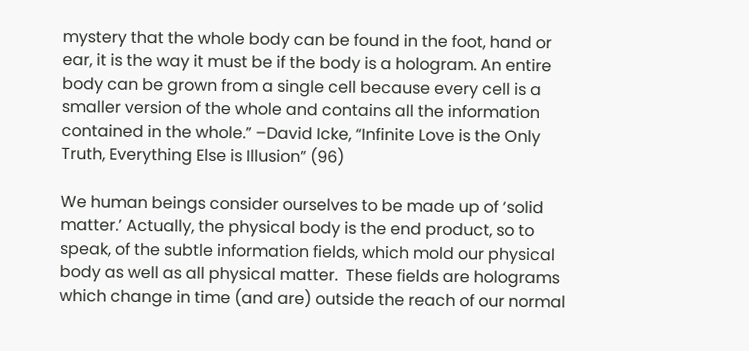mystery that the whole body can be found in the foot, hand or ear, it is the way it must be if the body is a hologram. An entire body can be grown from a single cell because every cell is a smaller version of the whole and contains all the information contained in the whole.” –David Icke, “Infinite Love is the Only Truth, Everything Else is Illusion” (96)

We human beings consider ourselves to be made up of ‘solid matter.’ Actually, the physical body is the end product, so to speak, of the subtle information fields, which mold our physical body as well as all physical matter.  These fields are holograms which change in time (and are) outside the reach of our normal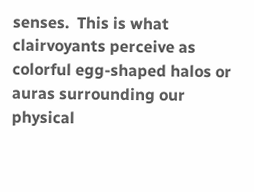senses.  This is what clairvoyants perceive as colorful egg-shaped halos or auras surrounding our physical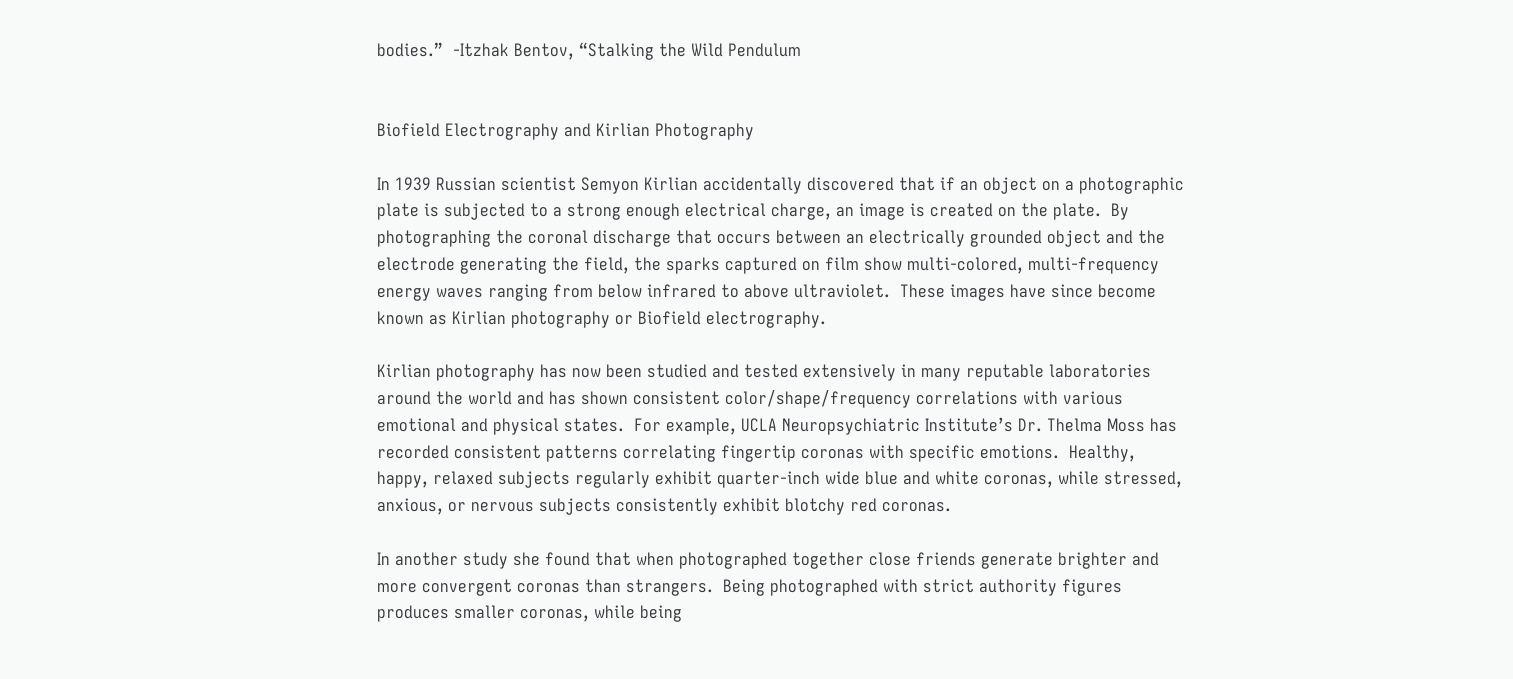bodies.”  -Itzhak Bentov, “Stalking the Wild Pendulum


Biofield Electrography and Kirlian Photography

In 1939 Russian scientist Semyon Kirlian accidentally discovered that if an object on a photographic plate is subjected to a strong enough electrical charge, an image is created on the plate.  By photographing the coronal discharge that occurs between an electrically grounded object and the electrode generating the field, the sparks captured on film show multi-colored, multi-frequency energy waves ranging from below infrared to above ultraviolet.  These images have since become known as Kirlian photography or Biofield electrography.

Kirlian photography has now been studied and tested extensively in many reputable laboratories around the world and has shown consistent color/shape/frequency correlations with various emotional and physical states.  For example, UCLA Neuropsychiatric Institute’s Dr. Thelma Moss has recorded consistent patterns correlating fingertip coronas with specific emotions.  Healthy, happy, relaxed subjects regularly exhibit quarter-inch wide blue and white coronas, while stressed, anxious, or nervous subjects consistently exhibit blotchy red coronas.

In another study she found that when photographed together close friends generate brighter and more convergent coronas than strangers.  Being photographed with strict authority figures produces smaller coronas, while being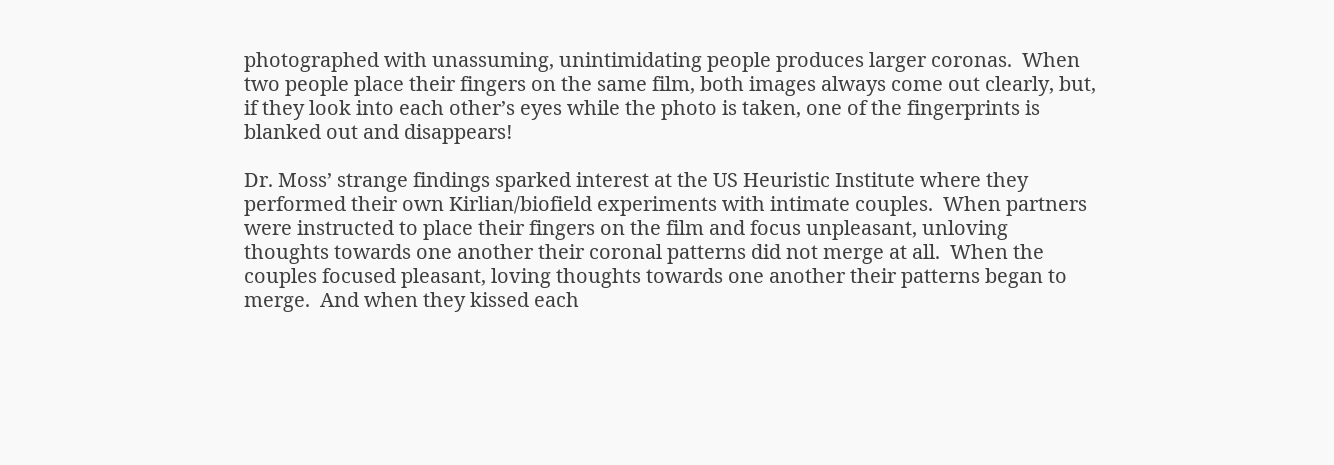photographed with unassuming, unintimidating people produces larger coronas.  When two people place their fingers on the same film, both images always come out clearly, but, if they look into each other’s eyes while the photo is taken, one of the fingerprints is blanked out and disappears!

Dr. Moss’ strange findings sparked interest at the US Heuristic Institute where they performed their own Kirlian/biofield experiments with intimate couples.  When partners were instructed to place their fingers on the film and focus unpleasant, unloving thoughts towards one another their coronal patterns did not merge at all.  When the couples focused pleasant, loving thoughts towards one another their patterns began to merge.  And when they kissed each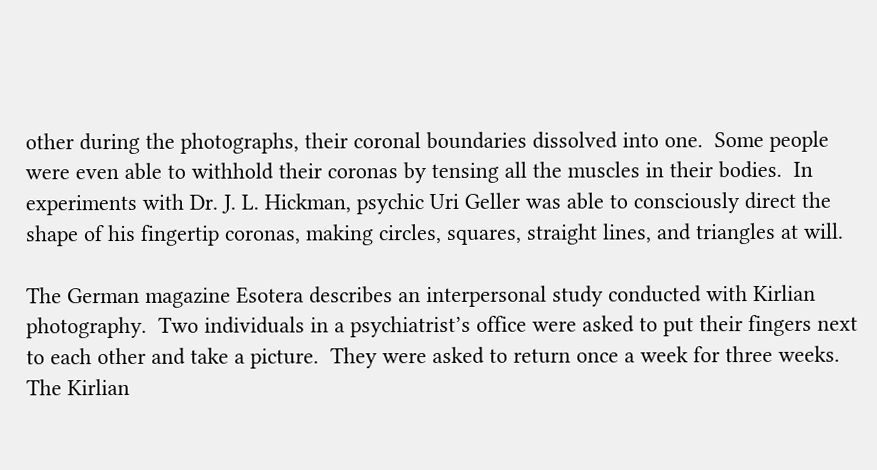other during the photographs, their coronal boundaries dissolved into one.  Some people were even able to withhold their coronas by tensing all the muscles in their bodies.  In experiments with Dr. J. L. Hickman, psychic Uri Geller was able to consciously direct the shape of his fingertip coronas, making circles, squares, straight lines, and triangles at will.

The German magazine Esotera describes an interpersonal study conducted with Kirlian photography.  Two individuals in a psychiatrist’s office were asked to put their fingers next to each other and take a picture.  They were asked to return once a week for three weeks.  The Kirlian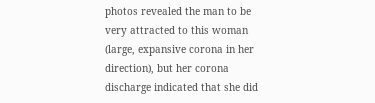photos revealed the man to be very attracted to this woman (large, expansive corona in her direction), but her corona discharge indicated that she did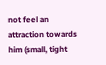not feel an attraction towards him (small, tight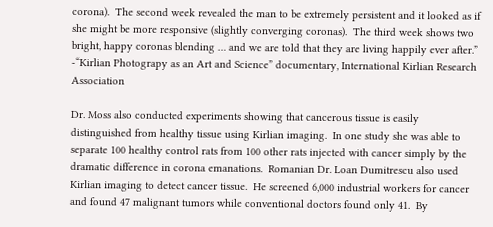corona).  The second week revealed the man to be extremely persistent and it looked as if she might be more responsive (slightly converging coronas).  The third week shows two bright, happy coronas blending … and we are told that they are living happily ever after.”  -“Kirlian Photograpy as an Art and Science” documentary, International Kirlian Research Association

Dr. Moss also conducted experiments showing that cancerous tissue is easily distinguished from healthy tissue using Kirlian imaging.  In one study she was able to separate 100 healthy control rats from 100 other rats injected with cancer simply by the dramatic difference in corona emanations.  Romanian Dr. Loan Dumitrescu also used Kirlian imaging to detect cancer tissue.  He screened 6,000 industrial workers for cancer and found 47 malignant tumors while conventional doctors found only 41.  By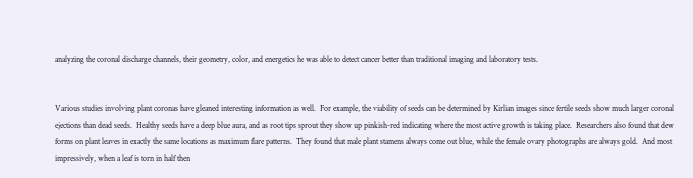analyzing the coronal discharge channels, their geometry, color, and energetics he was able to detect cancer better than traditional imaging and laboratory tests.


Various studies involving plant coronas have gleaned interesting information as well.  For example, the viability of seeds can be determined by Kirlian images since fertile seeds show much larger coronal ejections than dead seeds.  Healthy seeds have a deep blue aura, and as root tips sprout they show up pinkish-red indicating where the most active growth is taking place.  Researchers also found that dew forms on plant leaves in exactly the same locations as maximum flare patterns.  They found that male plant stamens always come out blue, while the female ovary photographs are always gold.  And most impressively, when a leaf is torn in half then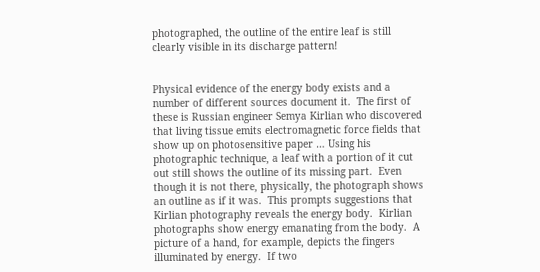photographed, the outline of the entire leaf is still clearly visible in its discharge pattern!


Physical evidence of the energy body exists and a number of different sources document it.  The first of these is Russian engineer Semya Kirlian who discovered that living tissue emits electromagnetic force fields that show up on photosensitive paper … Using his photographic technique, a leaf with a portion of it cut out still shows the outline of its missing part.  Even though it is not there, physically, the photograph shows an outline as if it was.  This prompts suggestions that Kirlian photography reveals the energy body.  Kirlian photographs show energy emanating from the body.  A picture of a hand, for example, depicts the fingers illuminated by energy.  If two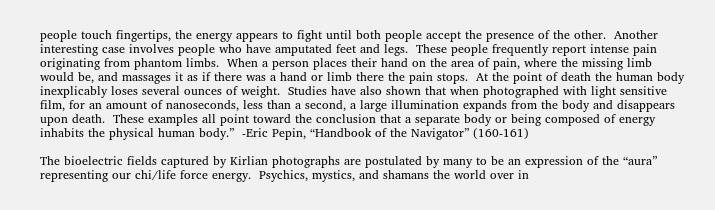people touch fingertips, the energy appears to fight until both people accept the presence of the other.  Another interesting case involves people who have amputated feet and legs.  These people frequently report intense pain originating from phantom limbs.  When a person places their hand on the area of pain, where the missing limb would be, and massages it as if there was a hand or limb there the pain stops.  At the point of death the human body inexplicably loses several ounces of weight.  Studies have also shown that when photographed with light sensitive film, for an amount of nanoseconds, less than a second, a large illumination expands from the body and disappears upon death.  These examples all point toward the conclusion that a separate body or being composed of energy inhabits the physical human body.”  -Eric Pepin, “Handbook of the Navigator” (160-161)

The bioelectric fields captured by Kirlian photographs are postulated by many to be an expression of the “aura” representing our chi/life force energy.  Psychics, mystics, and shamans the world over in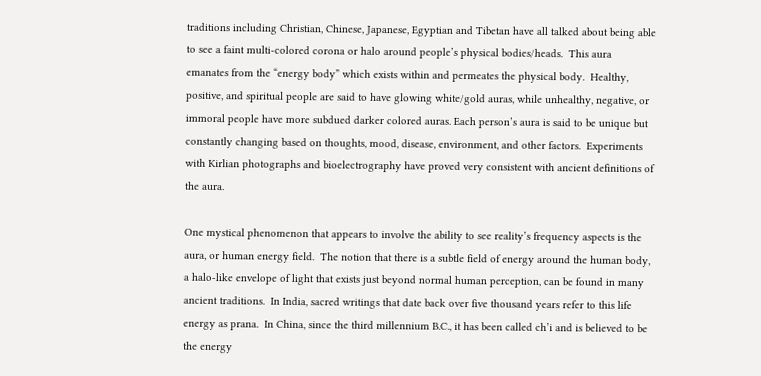traditions including Christian, Chinese, Japanese, Egyptian and Tibetan have all talked about being able to see a faint multi-colored corona or halo around people’s physical bodies/heads.  This aura emanates from the “energy body” which exists within and permeates the physical body.  Healthy, positive, and spiritual people are said to have glowing white/gold auras, while unhealthy, negative, or immoral people have more subdued darker colored auras. Each person’s aura is said to be unique but constantly changing based on thoughts, mood, disease, environment, and other factors.  Experiments with Kirlian photographs and bioelectrography have proved very consistent with ancient definitions of the aura.

One mystical phenomenon that appears to involve the ability to see reality’s frequency aspects is the aura, or human energy field.  The notion that there is a subtle field of energy around the human body, a halo-like envelope of light that exists just beyond normal human perception, can be found in many ancient traditions.  In India, sacred writings that date back over five thousand years refer to this life energy as prana.  In China, since the third millennium B.C., it has been called ch’i and is believed to be the energy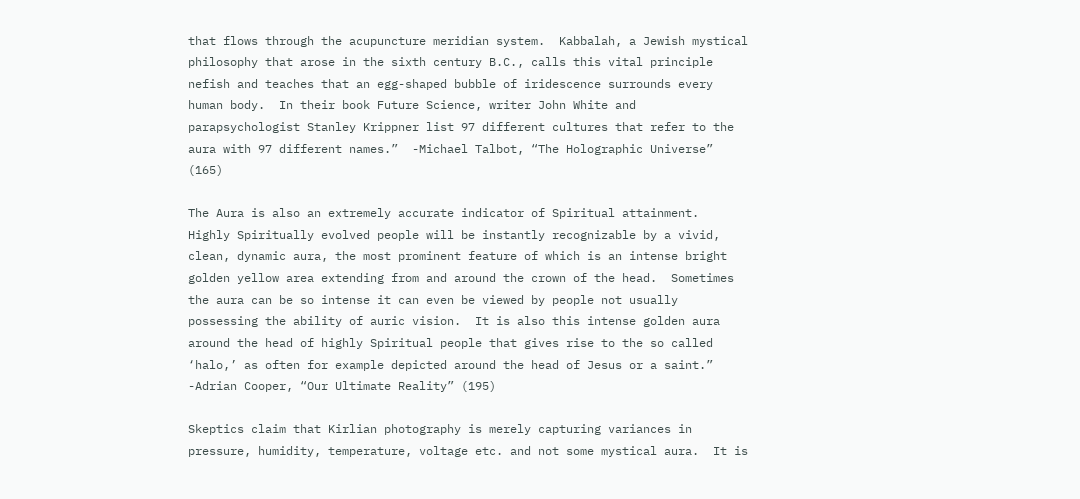that flows through the acupuncture meridian system.  Kabbalah, a Jewish mystical philosophy that arose in the sixth century B.C., calls this vital principle nefish and teaches that an egg-shaped bubble of iridescence surrounds every human body.  In their book Future Science, writer John White and parapsychologist Stanley Krippner list 97 different cultures that refer to the aura with 97 different names.”  -Michael Talbot, “The Holographic Universe” (165)

The Aura is also an extremely accurate indicator of Spiritual attainment.  Highly Spiritually evolved people will be instantly recognizable by a vivid, clean, dynamic aura, the most prominent feature of which is an intense bright golden yellow area extending from and around the crown of the head.  Sometimes the aura can be so intense it can even be viewed by people not usually possessing the ability of auric vision.  It is also this intense golden aura around the head of highly Spiritual people that gives rise to the so called ‘halo,’ as often for example depicted around the head of Jesus or a saint.” -Adrian Cooper, “Our Ultimate Reality” (195)

Skeptics claim that Kirlian photography is merely capturing variances in pressure, humidity, temperature, voltage etc. and not some mystical aura.  It is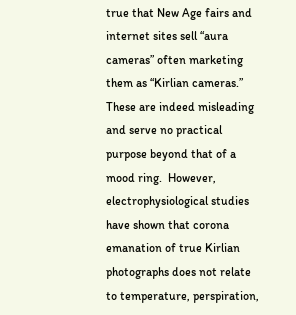true that New Age fairs and internet sites sell “aura cameras” often marketing them as “Kirlian cameras.”  These are indeed misleading and serve no practical purpose beyond that of a mood ring.  However, electrophysiological studies have shown that corona emanation of true Kirlian photographs does not relate to temperature, perspiration,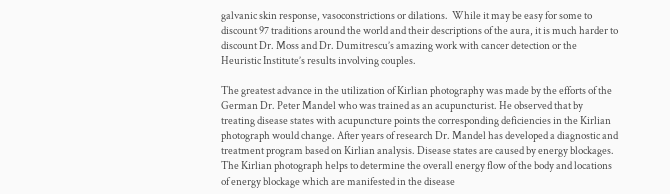galvanic skin response, vasoconstrictions or dilations.  While it may be easy for some to discount 97 traditions around the world and their descriptions of the aura, it is much harder to discount Dr. Moss and Dr. Dumitrescu’s amazing work with cancer detection or the Heuristic Institute’s results involving couples.

The greatest advance in the utilization of Kirlian photography was made by the efforts of the German Dr. Peter Mandel who was trained as an acupuncturist. He observed that by treating disease states with acupuncture points the corresponding deficiencies in the Kirlian photograph would change. After years of research Dr. Mandel has developed a diagnostic and treatment program based on Kirlian analysis. Disease states are caused by energy blockages. The Kirlian photograph helps to determine the overall energy flow of the body and locations of energy blockage which are manifested in the disease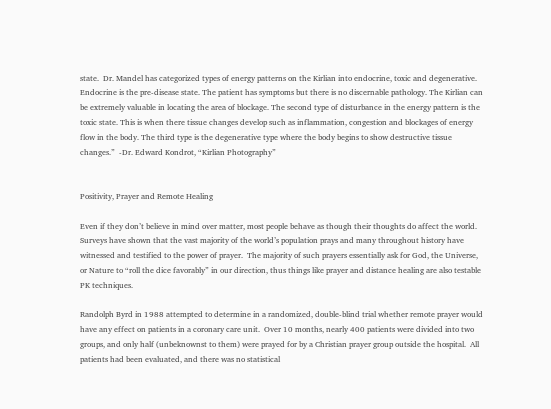state.  Dr. Mandel has categorized types of energy patterns on the Kirlian into endocrine, toxic and degenerative. Endocrine is the pre-disease state. The patient has symptoms but there is no discernable pathology. The Kirlian can be extremely valuable in locating the area of blockage. The second type of disturbance in the energy pattern is the toxic state. This is when there tissue changes develop such as inflammation, congestion and blockages of energy flow in the body. The third type is the degenerative type where the body begins to show destructive tissue changes.”  -Dr. Edward Kondrot, “Kirlian Photography”


Positivity, Prayer and Remote Healing

Even if they don’t believe in mind over matter, most people behave as though their thoughts do affect the world.  Surveys have shown that the vast majority of the world’s population prays and many throughout history have witnessed and testified to the power of prayer.  The majority of such prayers essentially ask for God, the Universe, or Nature to “roll the dice favorably” in our direction, thus things like prayer and distance healing are also testable PK techniques.

Randolph Byrd in 1988 attempted to determine in a randomized, double-blind trial whether remote prayer would have any effect on patients in a coronary care unit.  Over 10 months, nearly 400 patients were divided into two groups, and only half (unbeknownst to them) were prayed for by a Christian prayer group outside the hospital.  All patients had been evaluated, and there was no statistical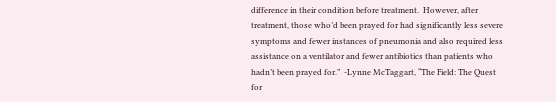difference in their condition before treatment.  However, after treatment, those who’d been prayed for had significantly less severe symptoms and fewer instances of pneumonia and also required less assistance on a ventilator and fewer antibiotics than patients who hadn’t been prayed for.”  -Lynne McTaggart, “The Field: The Quest for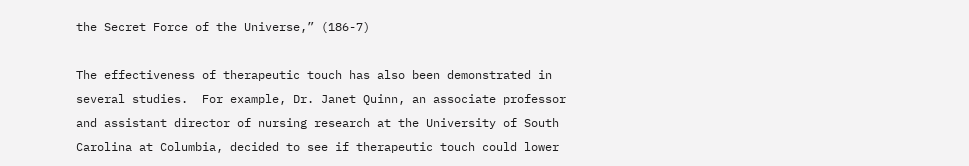the Secret Force of the Universe,” (186-7)

The effectiveness of therapeutic touch has also been demonstrated in several studies.  For example, Dr. Janet Quinn, an associate professor and assistant director of nursing research at the University of South Carolina at Columbia, decided to see if therapeutic touch could lower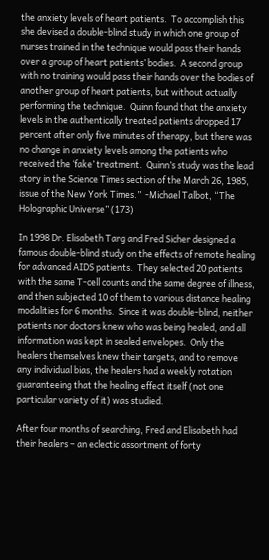the anxiety levels of heart patients.  To accomplish this she devised a double-blind study in which one group of nurses trained in the technique would pass their hands over a group of heart patients’ bodies.  A second group with no training would pass their hands over the bodies of another group of heart patients, but without actually performing the technique.  Quinn found that the anxiety levels in the authentically treated patients dropped 17 percent after only five minutes of therapy, but there was no change in anxiety levels among the patients who received the ‘fake’ treatment.  Quinn’s study was the lead story in the Science Times section of the March 26, 1985, issue of the New York Times.”  -Michael Talbot, “The Holographic Universe” (173)

In 1998 Dr. Elisabeth Targ and Fred Sicher designed a famous double-blind study on the effects of remote healing for advanced AIDS patients.  They selected 20 patients with the same T-cell counts and the same degree of illness, and then subjected 10 of them to various distance healing modalities for 6 months.  Since it was double-blind, neither patients nor doctors knew who was being healed, and all information was kept in sealed envelopes.  Only the healers themselves knew their targets, and to remove any individual bias, the healers had a weekly rotation guaranteeing that the healing effect itself (not one particular variety of it) was studied.

After four months of searching, Fred and Elisabeth had their healers – an eclectic assortment of forty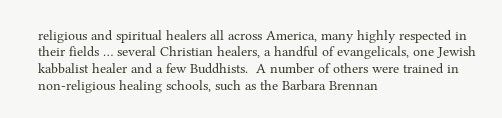religious and spiritual healers all across America, many highly respected in their fields … several Christian healers, a handful of evangelicals, one Jewish kabbalist healer and a few Buddhists.  A number of others were trained in non-religious healing schools, such as the Barbara Brennan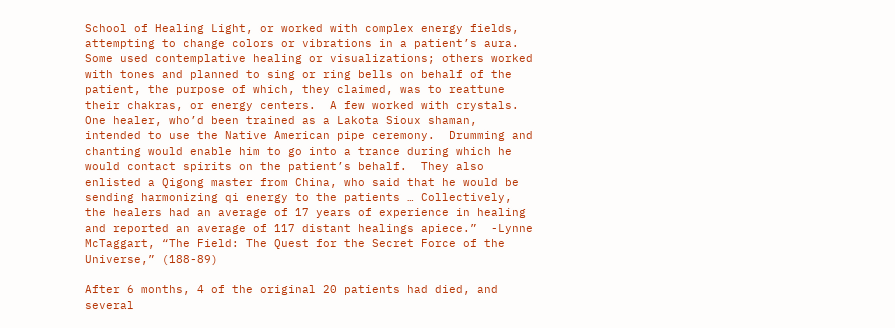School of Healing Light, or worked with complex energy fields, attempting to change colors or vibrations in a patient’s aura.  Some used contemplative healing or visualizations; others worked with tones and planned to sing or ring bells on behalf of the patient, the purpose of which, they claimed, was to reattune their chakras, or energy centers.  A few worked with crystals.  One healer, who’d been trained as a Lakota Sioux shaman, intended to use the Native American pipe ceremony.  Drumming and chanting would enable him to go into a trance during which he would contact spirits on the patient’s behalf.  They also enlisted a Qigong master from China, who said that he would be sending harmonizing qi energy to the patients … Collectively, the healers had an average of 17 years of experience in healing and reported an average of 117 distant healings apiece.”  -Lynne McTaggart, “The Field: The Quest for the Secret Force of the Universe,” (188-89)

After 6 months, 4 of the original 20 patients had died, and several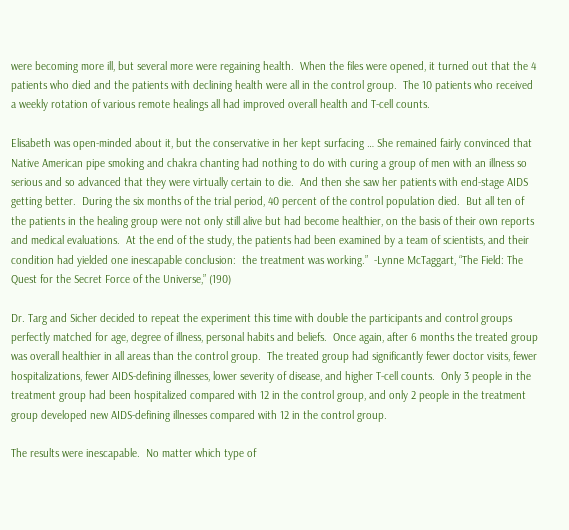were becoming more ill, but several more were regaining health.  When the files were opened, it turned out that the 4 patients who died and the patients with declining health were all in the control group.  The 10 patients who received a weekly rotation of various remote healings all had improved overall health and T-cell counts.

Elisabeth was open-minded about it, but the conservative in her kept surfacing … She remained fairly convinced that Native American pipe smoking and chakra chanting had nothing to do with curing a group of men with an illness so serious and so advanced that they were virtually certain to die.  And then she saw her patients with end-stage AIDS getting better.  During the six months of the trial period, 40 percent of the control population died.  But all ten of the patients in the healing group were not only still alive but had become healthier, on the basis of their own reports and medical evaluations.  At the end of the study, the patients had been examined by a team of scientists, and their condition had yielded one inescapable conclusion:  the treatment was working.”  -Lynne McTaggart, “The Field: The Quest for the Secret Force of the Universe,” (190)

Dr. Targ and Sicher decided to repeat the experiment this time with double the participants and control groups perfectly matched for age, degree of illness, personal habits and beliefs.  Once again, after 6 months the treated group was overall healthier in all areas than the control group.  The treated group had significantly fewer doctor visits, fewer hospitalizations, fewer AIDS-defining illnesses, lower severity of disease, and higher T-cell counts.  Only 3 people in the treatment group had been hospitalized compared with 12 in the control group, and only 2 people in the treatment group developed new AIDS-defining illnesses compared with 12 in the control group.

The results were inescapable.  No matter which type of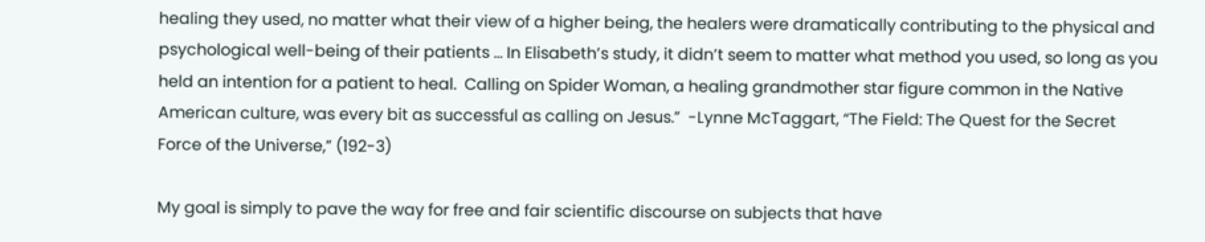healing they used, no matter what their view of a higher being, the healers were dramatically contributing to the physical and psychological well-being of their patients … In Elisabeth’s study, it didn’t seem to matter what method you used, so long as you held an intention for a patient to heal.  Calling on Spider Woman, a healing grandmother star figure common in the Native American culture, was every bit as successful as calling on Jesus.”  -Lynne McTaggart, “The Field: The Quest for the Secret Force of the Universe,” (192-3)

My goal is simply to pave the way for free and fair scientific discourse on subjects that have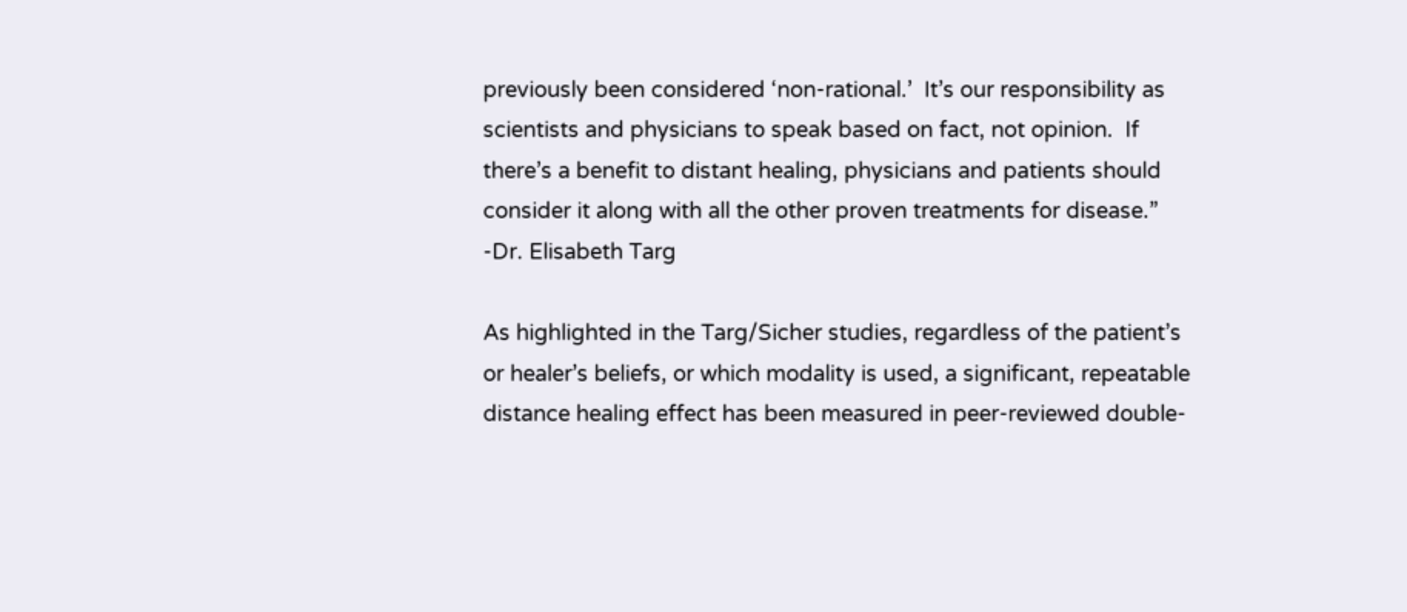previously been considered ‘non-rational.’  It’s our responsibility as scientists and physicians to speak based on fact, not opinion.  If there’s a benefit to distant healing, physicians and patients should consider it along with all the other proven treatments for disease.”  -Dr. Elisabeth Targ

As highlighted in the Targ/Sicher studies, regardless of the patient’s or healer’s beliefs, or which modality is used, a significant, repeatable distance healing effect has been measured in peer-reviewed double-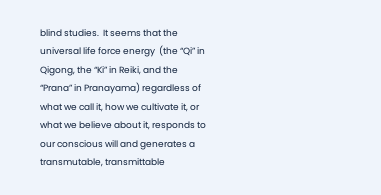blind studies.  It seems that the universal life force energy  (the “Qi” in Qigong, the “Ki” in Reiki, and the “Prana” in Pranayama) regardless of what we call it, how we cultivate it, or what we believe about it, responds to our conscious will and generates a transmutable, transmittable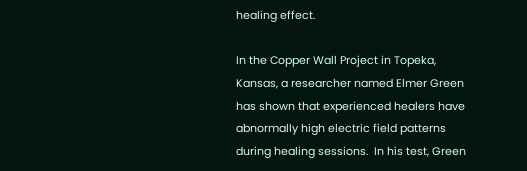healing effect.

In the Copper Wall Project in Topeka, Kansas, a researcher named Elmer Green has shown that experienced healers have abnormally high electric field patterns during healing sessions.  In his test, Green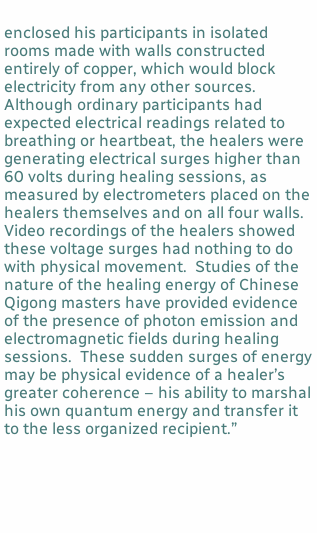enclosed his participants in isolated rooms made with walls constructed entirely of copper, which would block electricity from any other sources.  Although ordinary participants had expected electrical readings related to breathing or heartbeat, the healers were generating electrical surges higher than 60 volts during healing sessions, as measured by electrometers placed on the healers themselves and on all four walls.  Video recordings of the healers showed these voltage surges had nothing to do with physical movement.  Studies of the nature of the healing energy of Chinese Qigong masters have provided evidence of the presence of photon emission and electromagnetic fields during healing sessions.  These sudden surges of energy may be physical evidence of a healer’s greater coherence – his ability to marshal his own quantum energy and transfer it to the less organized recipient.”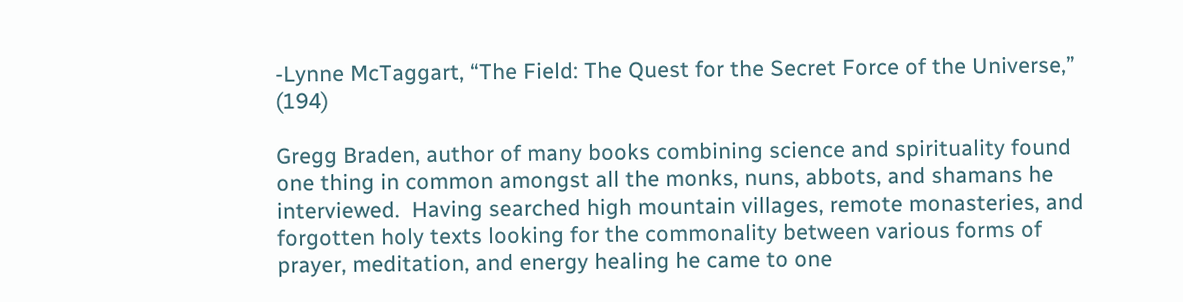-Lynne McTaggart, “The Field: The Quest for the Secret Force of the Universe,” (194)

Gregg Braden, author of many books combining science and spirituality found one thing in common amongst all the monks, nuns, abbots, and shamans he interviewed.  Having searched high mountain villages, remote monasteries, and forgotten holy texts looking for the commonality between various forms of prayer, meditation, and energy healing he came to one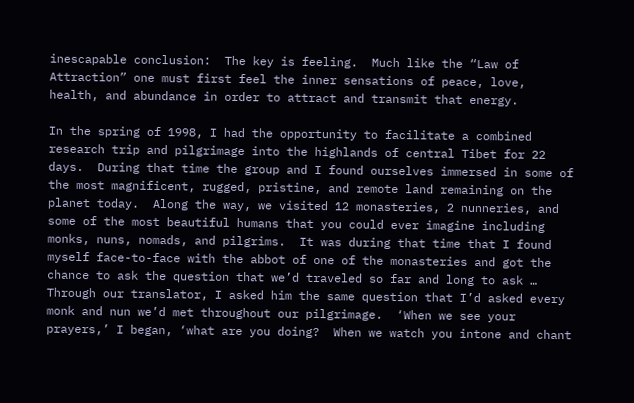inescapable conclusion:  The key is feeling.  Much like the “Law of Attraction” one must first feel the inner sensations of peace, love, health, and abundance in order to attract and transmit that energy.

In the spring of 1998, I had the opportunity to facilitate a combined research trip and pilgrimage into the highlands of central Tibet for 22 days.  During that time the group and I found ourselves immersed in some of the most magnificent, rugged, pristine, and remote land remaining on the planet today.  Along the way, we visited 12 monasteries, 2 nunneries, and some of the most beautiful humans that you could ever imagine including monks, nuns, nomads, and pilgrims.  It was during that time that I found myself face-to-face with the abbot of one of the monasteries and got the chance to ask the question that we’d traveled so far and long to ask … Through our translator, I asked him the same question that I’d asked every monk and nun we’d met throughout our pilgrimage.  ‘When we see your prayers,’ I began, ‘what are you doing?  When we watch you intone and chant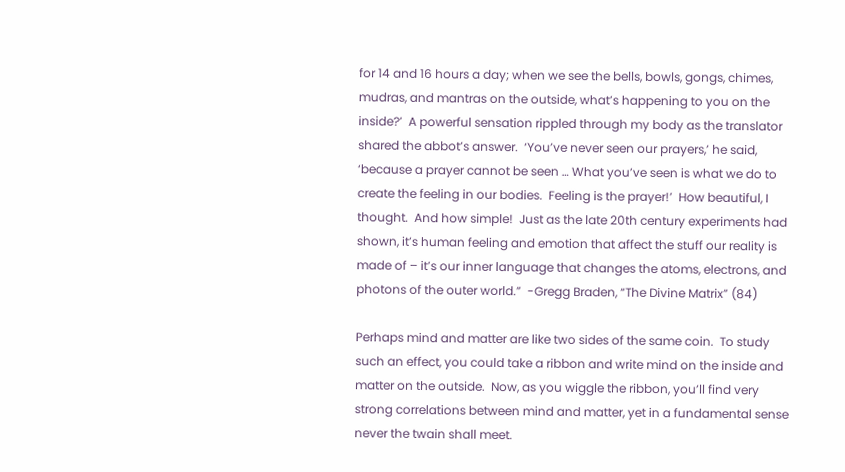for 14 and 16 hours a day; when we see the bells, bowls, gongs, chimes, mudras, and mantras on the outside, what’s happening to you on the inside?’  A powerful sensation rippled through my body as the translator shared the abbot’s answer.  ‘You’ve never seen our prayers,’ he said, ‘because a prayer cannot be seen … What you’ve seen is what we do to create the feeling in our bodies.  Feeling is the prayer!’  How beautiful, I thought.  And how simple!  Just as the late 20th century experiments had shown, it’s human feeling and emotion that affect the stuff our reality is made of – it’s our inner language that changes the atoms, electrons, and photons of the outer world.”  -Gregg Braden, “The Divine Matrix” (84)

Perhaps mind and matter are like two sides of the same coin.  To study such an effect, you could take a ribbon and write mind on the inside and matter on the outside.  Now, as you wiggle the ribbon, you’ll find very strong correlations between mind and matter, yet in a fundamental sense never the twain shall meet.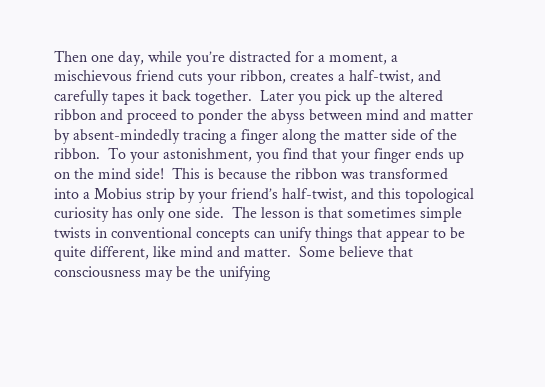Then one day, while you’re distracted for a moment, a mischievous friend cuts your ribbon, creates a half-twist, and carefully tapes it back together.  Later you pick up the altered ribbon and proceed to ponder the abyss between mind and matter by absent-mindedly tracing a finger along the matter side of the ribbon.  To your astonishment, you find that your finger ends up on the mind side!  This is because the ribbon was transformed into a Mobius strip by your friend’s half-twist, and this topological curiosity has only one side.  The lesson is that sometimes simple twists in conventional concepts can unify things that appear to be quite different, like mind and matter.  Some believe that consciousness may be the unifying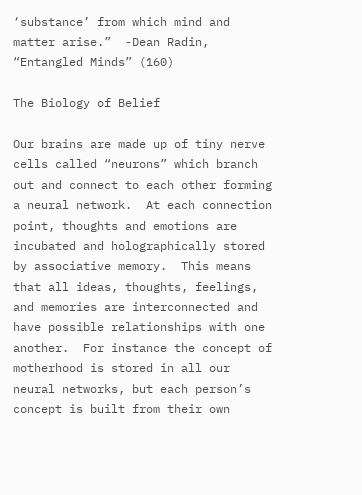‘substance’ from which mind and matter arise.”  -Dean Radin, “Entangled Minds” (160)

The Biology of Belief

Our brains are made up of tiny nerve cells called “neurons” which branch out and connect to each other forming a neural network.  At each connection point, thoughts and emotions are incubated and holographically stored by associative memory.  This means that all ideas, thoughts, feelings, and memories are interconnected and have possible relationships with one another.  For instance the concept of motherhood is stored in all our neural networks, but each person’s concept is built from their own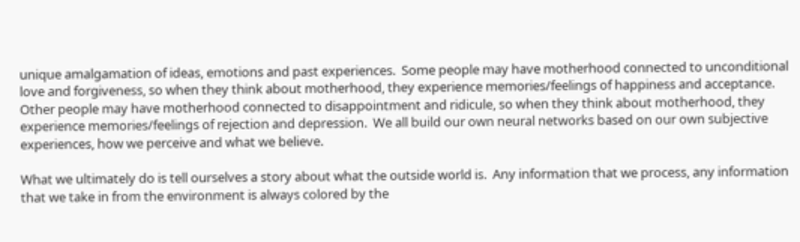unique amalgamation of ideas, emotions and past experiences.  Some people may have motherhood connected to unconditional love and forgiveness, so when they think about motherhood, they experience memories/feelings of happiness and acceptance.  Other people may have motherhood connected to disappointment and ridicule, so when they think about motherhood, they experience memories/feelings of rejection and depression.  We all build our own neural networks based on our own subjective experiences, how we perceive and what we believe.

What we ultimately do is tell ourselves a story about what the outside world is.  Any information that we process, any information that we take in from the environment is always colored by the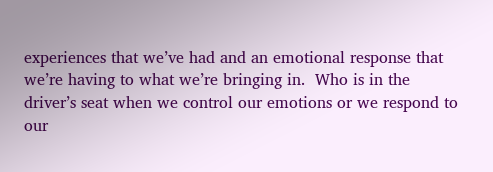experiences that we’ve had and an emotional response that we’re having to what we’re bringing in.  Who is in the driver’s seat when we control our emotions or we respond to our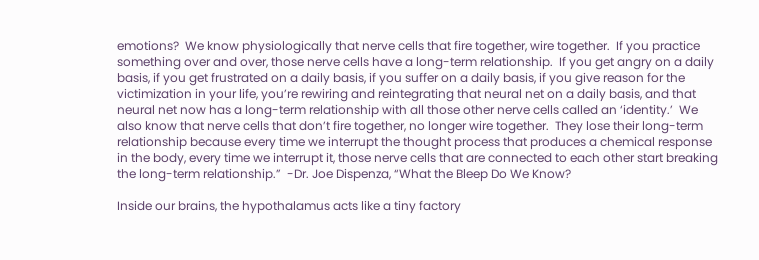emotions?  We know physiologically that nerve cells that fire together, wire together.  If you practice something over and over, those nerve cells have a long-term relationship.  If you get angry on a daily basis, if you get frustrated on a daily basis, if you suffer on a daily basis, if you give reason for the victimization in your life, you’re rewiring and reintegrating that neural net on a daily basis, and that neural net now has a long-term relationship with all those other nerve cells called an ‘identity.’  We also know that nerve cells that don’t fire together, no longer wire together.  They lose their long-term relationship because every time we interrupt the thought process that produces a chemical response in the body, every time we interrupt it, those nerve cells that are connected to each other start breaking the long-term relationship.”  -Dr. Joe Dispenza, “What the Bleep Do We Know?

Inside our brains, the hypothalamus acts like a tiny factory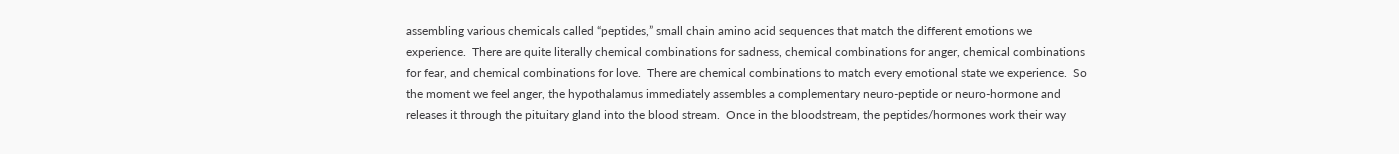assembling various chemicals called “peptides,” small chain amino acid sequences that match the different emotions we experience.  There are quite literally chemical combinations for sadness, chemical combinations for anger, chemical combinations for fear, and chemical combinations for love.  There are chemical combinations to match every emotional state we experience.  So the moment we feel anger, the hypothalamus immediately assembles a complementary neuro-peptide or neuro-hormone and releases it through the pituitary gland into the blood stream.  Once in the bloodstream, the peptides/hormones work their way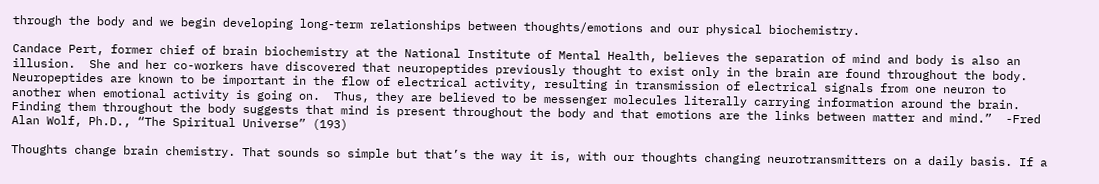through the body and we begin developing long-term relationships between thoughts/emotions and our physical biochemistry.

Candace Pert, former chief of brain biochemistry at the National Institute of Mental Health, believes the separation of mind and body is also an illusion.  She and her co-workers have discovered that neuropeptides previously thought to exist only in the brain are found throughout the body.  Neuropeptides are known to be important in the flow of electrical activity, resulting in transmission of electrical signals from one neuron to another when emotional activity is going on.  Thus, they are believed to be messenger molecules literally carrying information around the brain.  Finding them throughout the body suggests that mind is present throughout the body and that emotions are the links between matter and mind.”  -Fred Alan Wolf, Ph.D., “The Spiritual Universe” (193)

Thoughts change brain chemistry. That sounds so simple but that’s the way it is, with our thoughts changing neurotransmitters on a daily basis. If a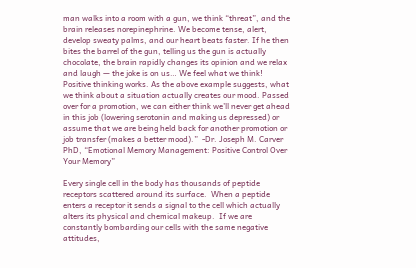man walks into a room with a gun, we think “threat”, and the brain releases norepinephrine. We become tense, alert, develop sweaty palms, and our heart beats faster. If he then bites the barrel of the gun, telling us the gun is actually chocolate, the brain rapidly changes its opinion and we relax and laugh — the joke is on us… We feel what we think! Positive thinking works. As the above example suggests, what we think about a situation actually creates our mood. Passed over for a promotion, we can either think we’ll never get ahead in this job (lowering serotonin and making us depressed) or assume that we are being held back for another promotion or job transfer (makes a better mood).”  -Dr. Joseph M. Carver PhD, “Emotional Memory Management: Positive Control Over Your Memory”

Every single cell in the body has thousands of peptide receptors scattered around its surface.  When a peptide enters a receptor it sends a signal to the cell which actually alters its physical and chemical makeup.  If we are constantly bombarding our cells with the same negative attitudes,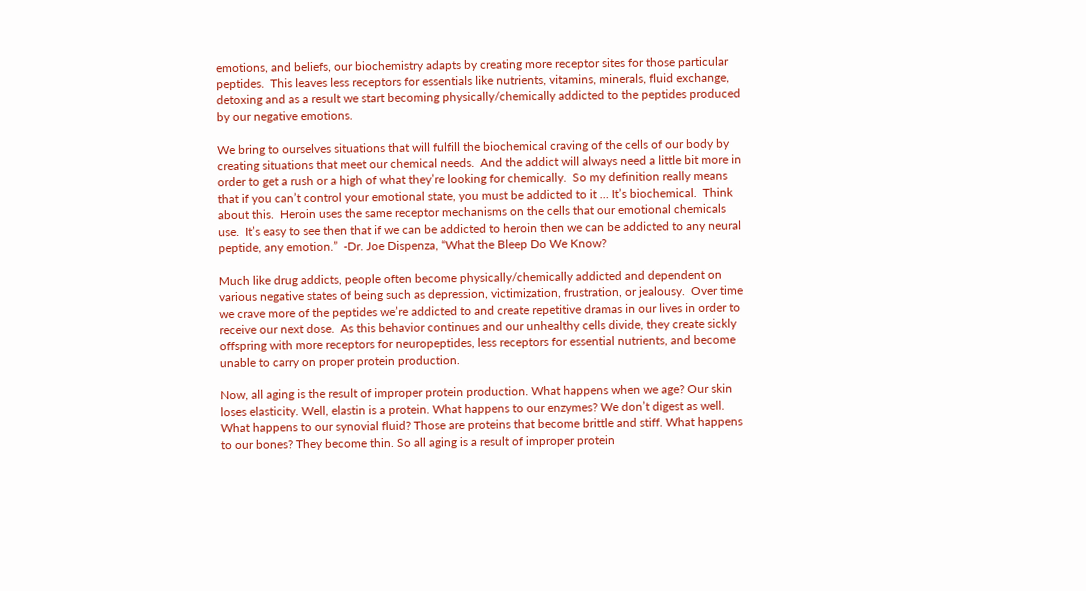emotions, and beliefs, our biochemistry adapts by creating more receptor sites for those particular peptides.  This leaves less receptors for essentials like nutrients, vitamins, minerals, fluid exchange, detoxing and as a result we start becoming physically/chemically addicted to the peptides produced by our negative emotions.

We bring to ourselves situations that will fulfill the biochemical craving of the cells of our body by creating situations that meet our chemical needs.  And the addict will always need a little bit more in order to get a rush or a high of what they’re looking for chemically.  So my definition really means that if you can’t control your emotional state, you must be addicted to it … It’s biochemical.  Think about this.  Heroin uses the same receptor mechanisms on the cells that our emotional chemicals use.  It’s easy to see then that if we can be addicted to heroin then we can be addicted to any neural peptide, any emotion.”  -Dr. Joe Dispenza, “What the Bleep Do We Know?

Much like drug addicts, people often become physically/chemically addicted and dependent on various negative states of being such as depression, victimization, frustration, or jealousy.  Over time we crave more of the peptides we’re addicted to and create repetitive dramas in our lives in order to receive our next dose.  As this behavior continues and our unhealthy cells divide, they create sickly offspring with more receptors for neuropeptides, less receptors for essential nutrients, and become unable to carry on proper protein production.

Now, all aging is the result of improper protein production. What happens when we age? Our skin loses elasticity. Well, elastin is a protein. What happens to our enzymes? We don’t digest as well. What happens to our synovial fluid? Those are proteins that become brittle and stiff. What happens to our bones? They become thin. So all aging is a result of improper protein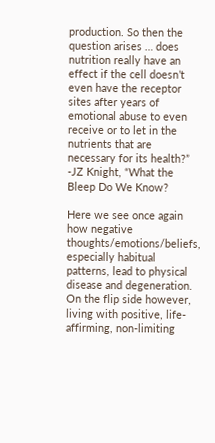production. So then the question arises … does nutrition really have an effect if the cell doesn’t even have the receptor sites after years of emotional abuse to even receive or to let in the nutrients that are necessary for its health?” -JZ Knight, “What the Bleep Do We Know?

Here we see once again how negative thoughts/emotions/beliefs, especially habitual patterns, lead to physical disease and degeneration.  On the flip side however, living with positive, life-affirming, non-limiting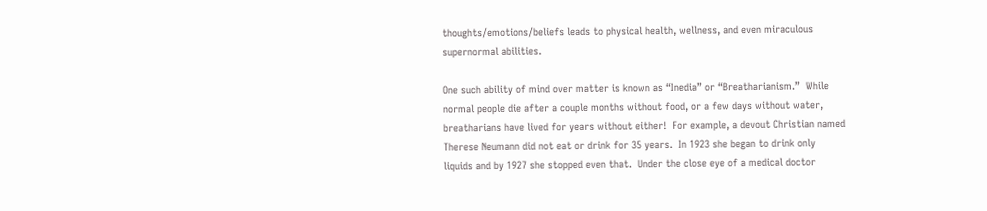thoughts/emotions/beliefs leads to physical health, wellness, and even miraculous supernormal abilities.

One such ability of mind over matter is known as “Inedia” or “Breatharianism.”  While normal people die after a couple months without food, or a few days without water, breatharians have lived for years without either!  For example, a devout Christian named Therese Neumann did not eat or drink for 35 years.  In 1923 she began to drink only liquids and by 1927 she stopped even that.  Under the close eye of a medical doctor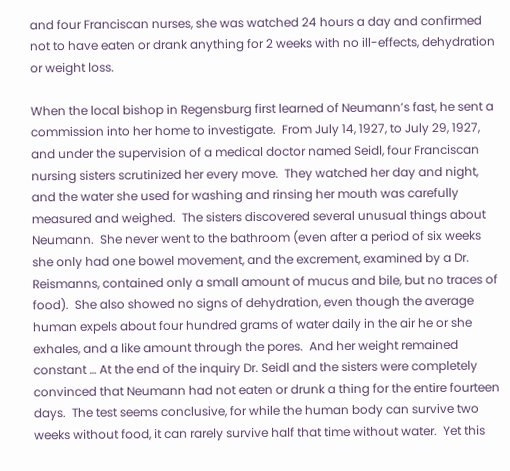and four Franciscan nurses, she was watched 24 hours a day and confirmed not to have eaten or drank anything for 2 weeks with no ill-effects, dehydration or weight loss.

When the local bishop in Regensburg first learned of Neumann’s fast, he sent a commission into her home to investigate.  From July 14, 1927, to July 29, 1927, and under the supervision of a medical doctor named Seidl, four Franciscan nursing sisters scrutinized her every move.  They watched her day and night, and the water she used for washing and rinsing her mouth was carefully measured and weighed.  The sisters discovered several unusual things about Neumann.  She never went to the bathroom (even after a period of six weeks she only had one bowel movement, and the excrement, examined by a Dr. Reismanns, contained only a small amount of mucus and bile, but no traces of food).  She also showed no signs of dehydration, even though the average human expels about four hundred grams of water daily in the air he or she exhales, and a like amount through the pores.  And her weight remained constant … At the end of the inquiry Dr. Seidl and the sisters were completely convinced that Neumann had not eaten or drunk a thing for the entire fourteen days.  The test seems conclusive, for while the human body can survive two weeks without food, it can rarely survive half that time without water.  Yet this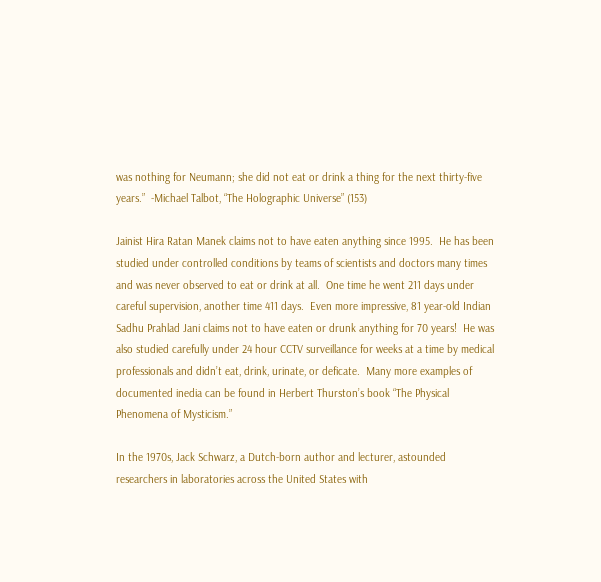was nothing for Neumann; she did not eat or drink a thing for the next thirty-five years.”  -Michael Talbot, “The Holographic Universe” (153)

Jainist Hira Ratan Manek claims not to have eaten anything since 1995.  He has been studied under controlled conditions by teams of scientists and doctors many times and was never observed to eat or drink at all.  One time he went 211 days under careful supervision, another time 411 days.  Even more impressive, 81 year-old Indian Sadhu Prahlad Jani claims not to have eaten or drunk anything for 70 years!  He was also studied carefully under 24 hour CCTV surveillance for weeks at a time by medical professionals and didn’t eat, drink, urinate, or deficate.  Many more examples of documented inedia can be found in Herbert Thurston’s book “The Physical Phenomena of Mysticism.”

In the 1970s, Jack Schwarz, a Dutch-born author and lecturer, astounded researchers in laboratories across the United States with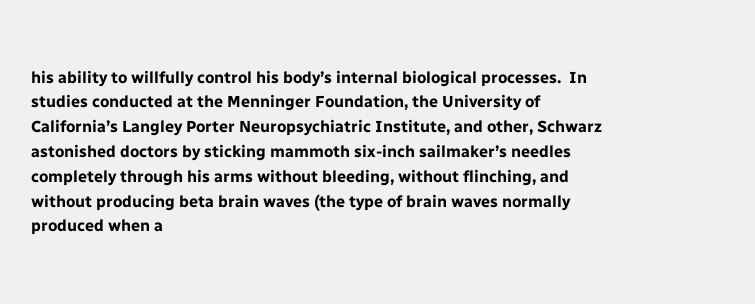his ability to willfully control his body’s internal biological processes.  In studies conducted at the Menninger Foundation, the University of California’s Langley Porter Neuropsychiatric Institute, and other, Schwarz astonished doctors by sticking mammoth six-inch sailmaker’s needles completely through his arms without bleeding, without flinching, and without producing beta brain waves (the type of brain waves normally produced when a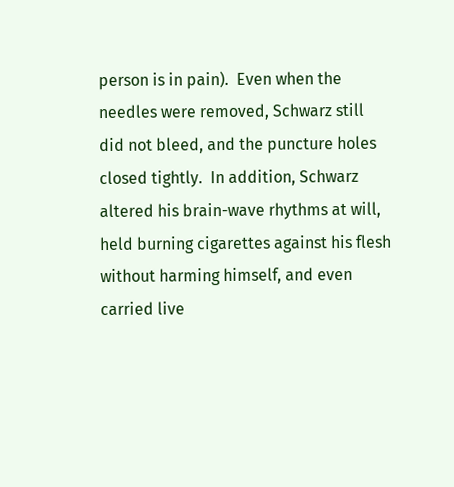person is in pain).  Even when the needles were removed, Schwarz still did not bleed, and the puncture holes closed tightly.  In addition, Schwarz altered his brain-wave rhythms at will, held burning cigarettes against his flesh without harming himself, and even carried live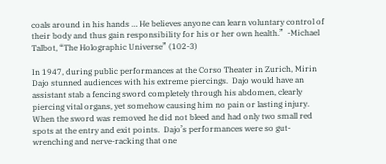coals around in his hands … He believes anyone can learn voluntary control of their body and thus gain responsibility for his or her own health.”  -Michael Talbot, “The Holographic Universe” (102-3)

In 1947, during public performances at the Corso Theater in Zurich, Mirin Dajo stunned audiences with his extreme piercings.  Dajo would have an assistant stab a fencing sword completely through his abdomen, clearly piercing vital organs, yet somehow causing him no pain or lasting injury.  When the sword was removed he did not bleed and had only two small red spots at the entry and exit points.  Dajo’s performances were so gut-wrenching and nerve-racking that one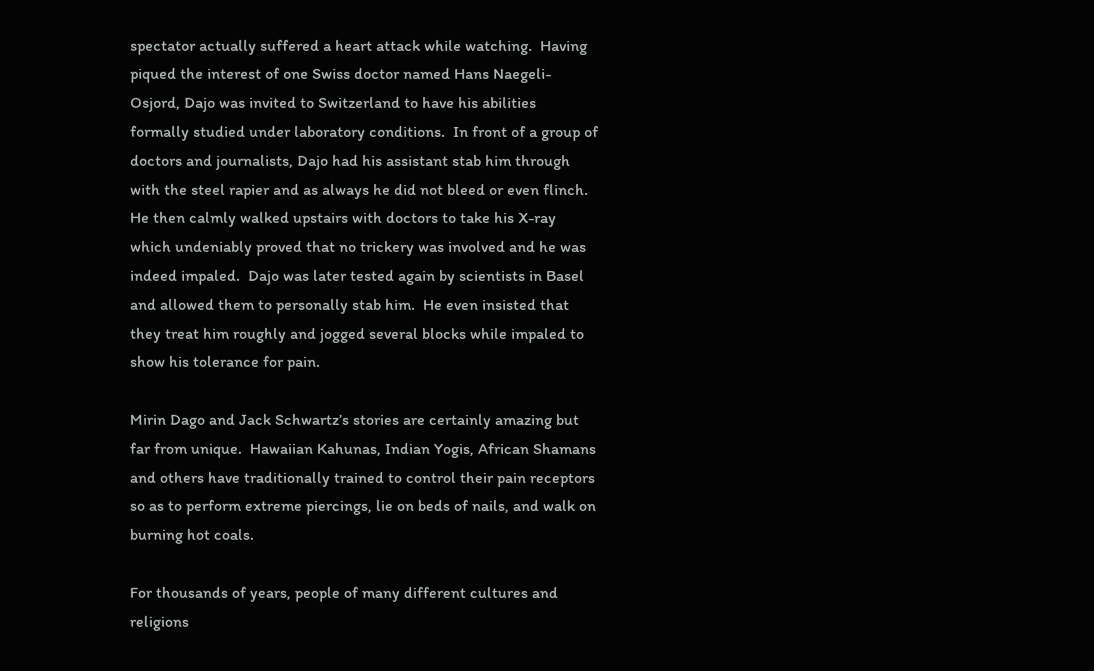spectator actually suffered a heart attack while watching.  Having piqued the interest of one Swiss doctor named Hans Naegeli-Osjord, Dajo was invited to Switzerland to have his abilities formally studied under laboratory conditions.  In front of a group of doctors and journalists, Dajo had his assistant stab him through with the steel rapier and as always he did not bleed or even flinch.  He then calmly walked upstairs with doctors to take his X-ray which undeniably proved that no trickery was involved and he was indeed impaled.  Dajo was later tested again by scientists in Basel and allowed them to personally stab him.  He even insisted that they treat him roughly and jogged several blocks while impaled to show his tolerance for pain.

Mirin Dago and Jack Schwartz’s stories are certainly amazing but far from unique.  Hawaiian Kahunas, Indian Yogis, African Shamans and others have traditionally trained to control their pain receptors so as to perform extreme piercings, lie on beds of nails, and walk on burning hot coals.

For thousands of years, people of many different cultures and religions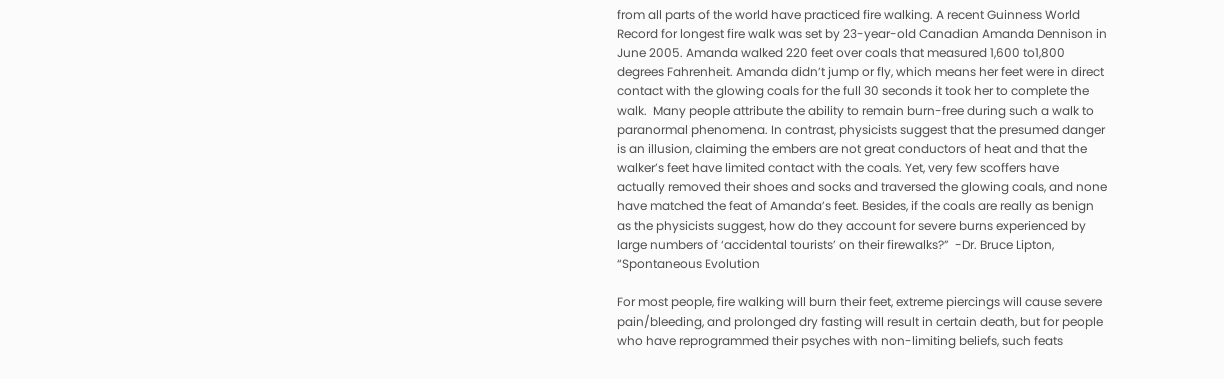from all parts of the world have practiced fire walking. A recent Guinness World Record for longest fire walk was set by 23-year-old Canadian Amanda Dennison in June 2005. Amanda walked 220 feet over coals that measured 1,600 to1,800 degrees Fahrenheit. Amanda didn’t jump or fly, which means her feet were in direct contact with the glowing coals for the full 30 seconds it took her to complete the walk.  Many people attribute the ability to remain burn-free during such a walk to paranormal phenomena. In contrast, physicists suggest that the presumed danger is an illusion, claiming the embers are not great conductors of heat and that the walker’s feet have limited contact with the coals. Yet, very few scoffers have actually removed their shoes and socks and traversed the glowing coals, and none have matched the feat of Amanda’s feet. Besides, if the coals are really as benign as the physicists suggest, how do they account for severe burns experienced by large numbers of ‘accidental tourists’ on their firewalks?”  -Dr. Bruce Lipton, “Spontaneous Evolution

For most people, fire walking will burn their feet, extreme piercings will cause severe pain/bleeding, and prolonged dry fasting will result in certain death, but for people who have reprogrammed their psyches with non-limiting beliefs, such feats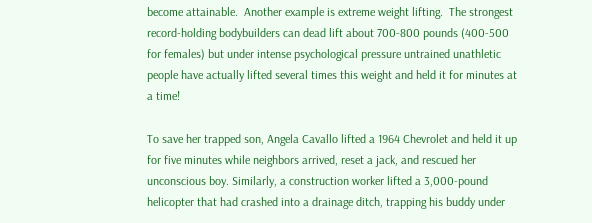become attainable.  Another example is extreme weight lifting.  The strongest record-holding bodybuilders can dead lift about 700-800 pounds (400-500 for females) but under intense psychological pressure untrained unathletic people have actually lifted several times this weight and held it for minutes at a time!

To save her trapped son, Angela Cavallo lifted a 1964 Chevrolet and held it up for five minutes while neighbors arrived, reset a jack, and rescued her unconscious boy. Similarly, a construction worker lifted a 3,000-pound helicopter that had crashed into a drainage ditch, trapping his buddy under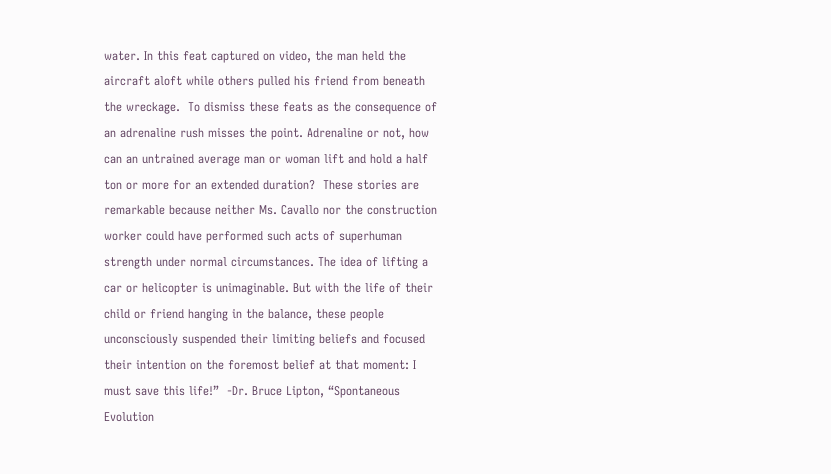water. In this feat captured on video, the man held the aircraft aloft while others pulled his friend from beneath the wreckage.  To dismiss these feats as the consequence of an adrenaline rush misses the point. Adrenaline or not, how can an untrained average man or woman lift and hold a half ton or more for an extended duration?  These stories are remarkable because neither Ms. Cavallo nor the construction worker could have performed such acts of superhuman strength under normal circumstances. The idea of lifting a car or helicopter is unimaginable. But with the life of their child or friend hanging in the balance, these people unconsciously suspended their limiting beliefs and focused their intention on the foremost belief at that moment: I must save this life!”  -Dr. Bruce Lipton, “Spontaneous Evolution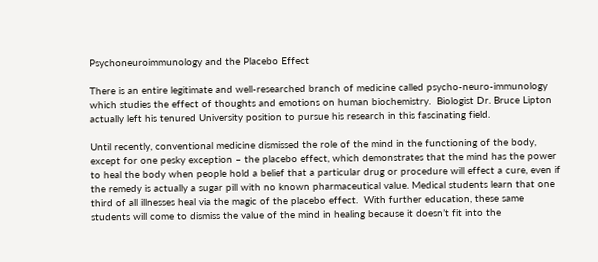Psychoneuroimmunology and the Placebo Effect

There is an entire legitimate and well-researched branch of medicine called psycho-neuro-immunology which studies the effect of thoughts and emotions on human biochemistry.  Biologist Dr. Bruce Lipton actually left his tenured University position to pursue his research in this fascinating field.

Until recently, conventional medicine dismissed the role of the mind in the functioning of the body, except for one pesky exception – the placebo effect, which demonstrates that the mind has the power to heal the body when people hold a belief that a particular drug or procedure will effect a cure, even if the remedy is actually a sugar pill with no known pharmaceutical value. Medical students learn that one third of all illnesses heal via the magic of the placebo effect.  With further education, these same students will come to dismiss the value of the mind in healing because it doesn’t fit into the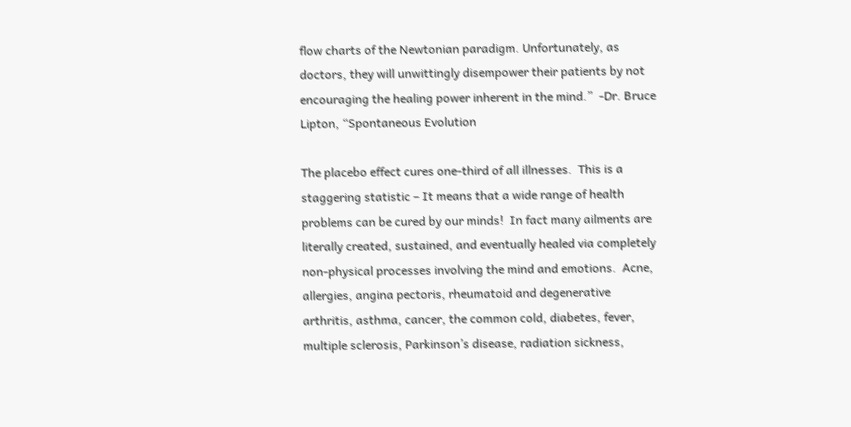flow charts of the Newtonian paradigm. Unfortunately, as doctors, they will unwittingly disempower their patients by not encouraging the healing power inherent in the mind.”  -Dr. Bruce Lipton, “Spontaneous Evolution

The placebo effect cures one-third of all illnesses.  This is a staggering statistic – It means that a wide range of health problems can be cured by our minds!  In fact many ailments are literally created, sustained, and eventually healed via completely non-physical processes involving the mind and emotions.  Acne, allergies, angina pectoris, rheumatoid and degenerative arthritis, asthma, cancer, the common cold, diabetes, fever, multiple sclerosis, Parkinson’s disease, radiation sickness,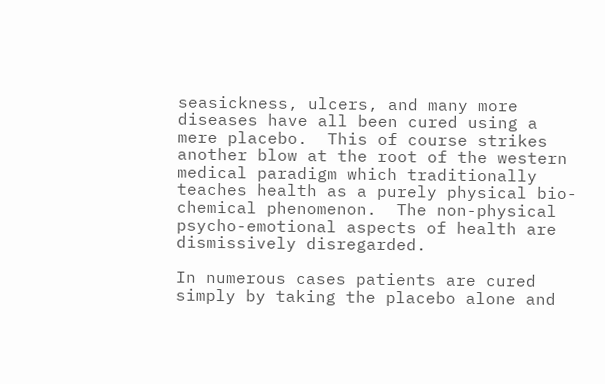seasickness, ulcers, and many more diseases have all been cured using a mere placebo.  This of course strikes another blow at the root of the western medical paradigm which traditionally teaches health as a purely physical bio-chemical phenomenon.  The non-physical psycho-emotional aspects of health are dismissively disregarded.

In numerous cases patients are cured simply by taking the placebo alone and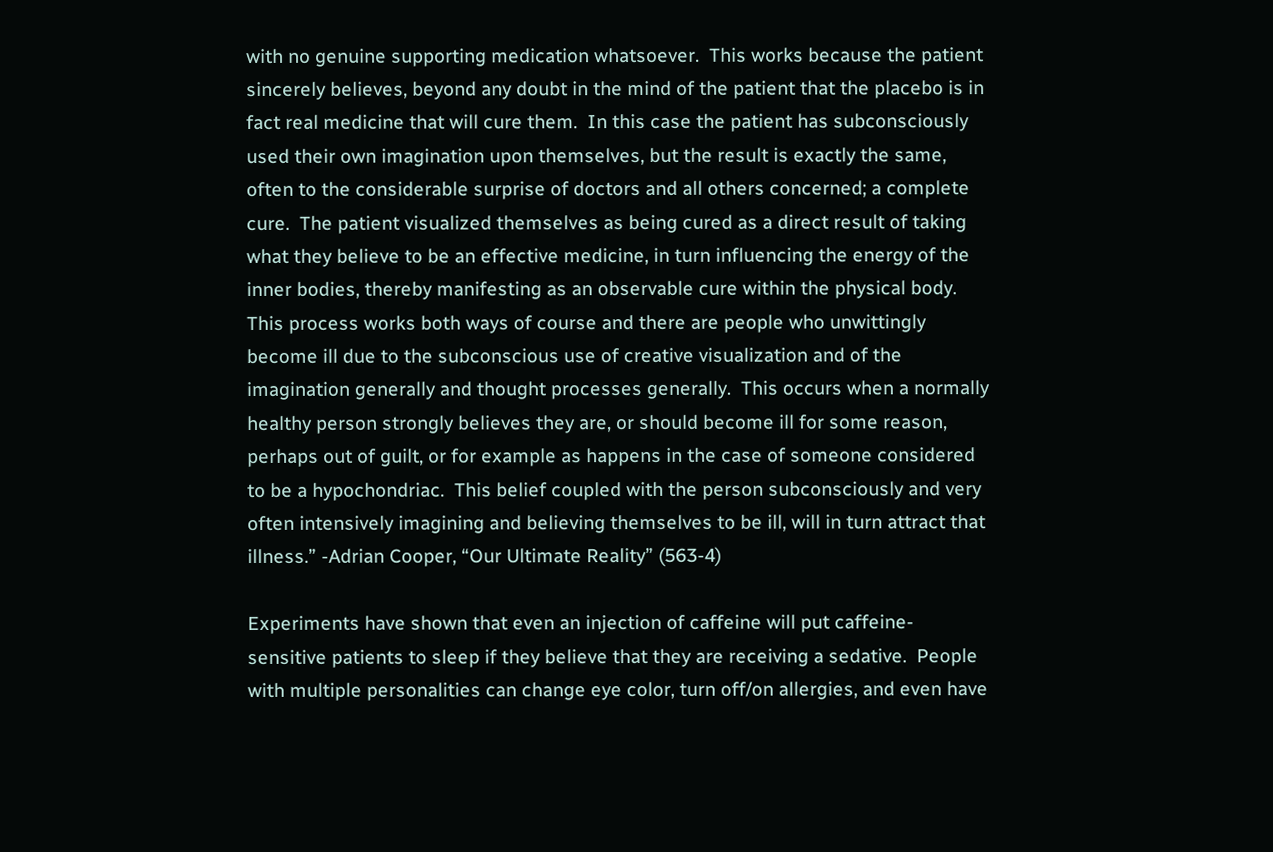with no genuine supporting medication whatsoever.  This works because the patient sincerely believes, beyond any doubt in the mind of the patient that the placebo is in fact real medicine that will cure them.  In this case the patient has subconsciously used their own imagination upon themselves, but the result is exactly the same, often to the considerable surprise of doctors and all others concerned; a complete cure.  The patient visualized themselves as being cured as a direct result of taking what they believe to be an effective medicine, in turn influencing the energy of the inner bodies, thereby manifesting as an observable cure within the physical body.  This process works both ways of course and there are people who unwittingly become ill due to the subconscious use of creative visualization and of the imagination generally and thought processes generally.  This occurs when a normally healthy person strongly believes they are, or should become ill for some reason, perhaps out of guilt, or for example as happens in the case of someone considered to be a hypochondriac.  This belief coupled with the person subconsciously and very often intensively imagining and believing themselves to be ill, will in turn attract that illness.” -Adrian Cooper, “Our Ultimate Reality” (563-4)

Experiments have shown that even an injection of caffeine will put caffeine-sensitive patients to sleep if they believe that they are receiving a sedative.  People with multiple personalities can change eye color, turn off/on allergies, and even have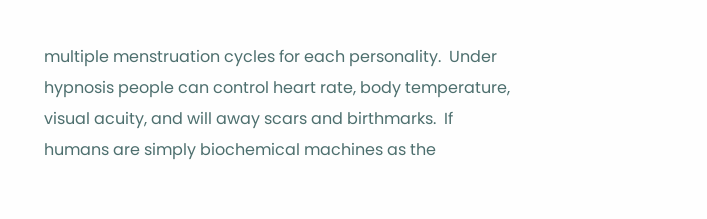multiple menstruation cycles for each personality.  Under hypnosis people can control heart rate, body temperature, visual acuity, and will away scars and birthmarks.  If humans are simply biochemical machines as the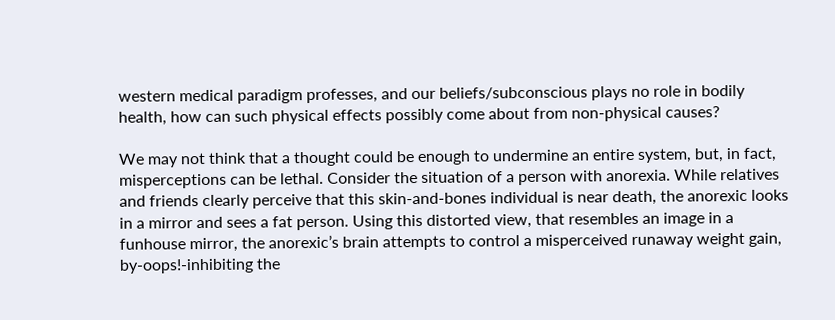western medical paradigm professes, and our beliefs/subconscious plays no role in bodily health, how can such physical effects possibly come about from non-physical causes?

We may not think that a thought could be enough to undermine an entire system, but, in fact, misperceptions can be lethal. Consider the situation of a person with anorexia. While relatives and friends clearly perceive that this skin-and-bones individual is near death, the anorexic looks in a mirror and sees a fat person. Using this distorted view, that resembles an image in a funhouse mirror, the anorexic’s brain attempts to control a misperceived runaway weight gain, by-oops!-inhibiting the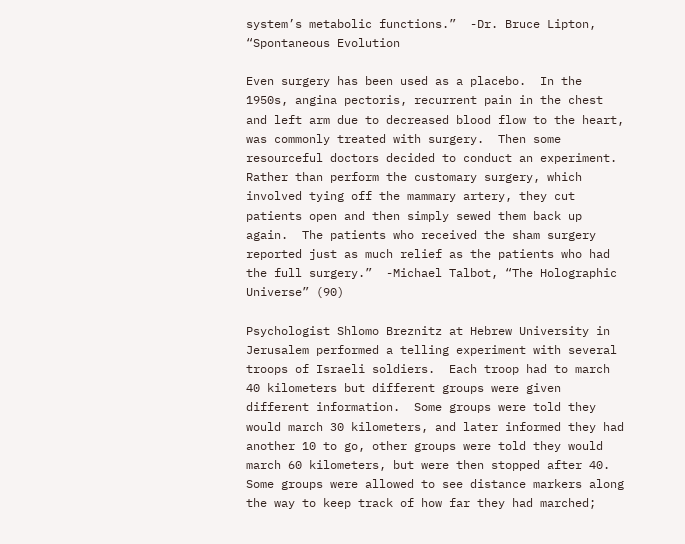system’s metabolic functions.”  -Dr. Bruce Lipton, “Spontaneous Evolution

Even surgery has been used as a placebo.  In the 1950s, angina pectoris, recurrent pain in the chest and left arm due to decreased blood flow to the heart, was commonly treated with surgery.  Then some resourceful doctors decided to conduct an experiment.  Rather than perform the customary surgery, which involved tying off the mammary artery, they cut patients open and then simply sewed them back up again.  The patients who received the sham surgery reported just as much relief as the patients who had the full surgery.”  -Michael Talbot, “The Holographic Universe” (90)

Psychologist Shlomo Breznitz at Hebrew University in Jerusalem performed a telling experiment with several troops of Israeli soldiers.  Each troop had to march 40 kilometers but different groups were given different information.  Some groups were told they would march 30 kilometers, and later informed they had another 10 to go, other groups were told they would march 60 kilometers, but were then stopped after 40.  Some groups were allowed to see distance markers along the way to keep track of how far they had marched;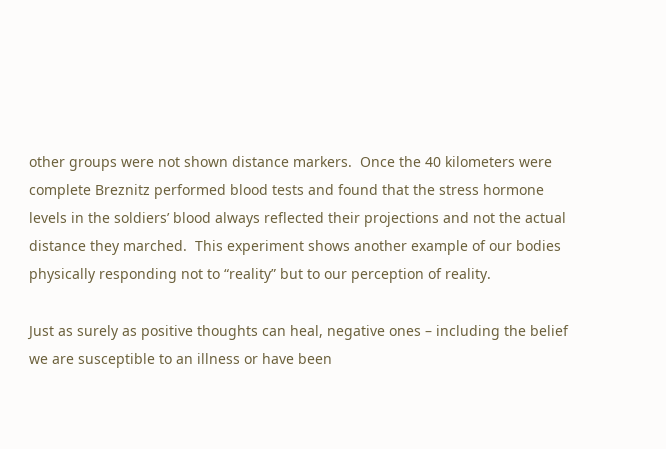other groups were not shown distance markers.  Once the 40 kilometers were complete Breznitz performed blood tests and found that the stress hormone levels in the soldiers’ blood always reflected their projections and not the actual distance they marched.  This experiment shows another example of our bodies physically responding not to “reality” but to our perception of reality.

Just as surely as positive thoughts can heal, negative ones – including the belief we are susceptible to an illness or have been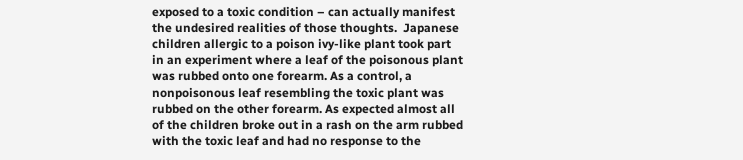exposed to a toxic condition – can actually manifest the undesired realities of those thoughts.  Japanese children allergic to a poison ivy-like plant took part in an experiment where a leaf of the poisonous plant was rubbed onto one forearm. As a control, a nonpoisonous leaf resembling the toxic plant was rubbed on the other forearm. As expected almost all of the children broke out in a rash on the arm rubbed with the toxic leaf and had no response to the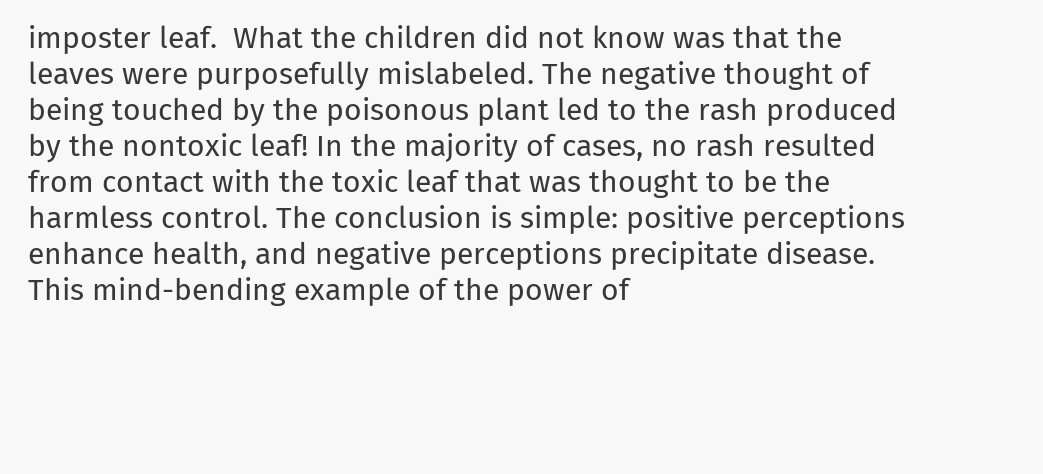imposter leaf.  What the children did not know was that the leaves were purposefully mislabeled. The negative thought of being touched by the poisonous plant led to the rash produced by the nontoxic leaf! In the majority of cases, no rash resulted from contact with the toxic leaf that was thought to be the harmless control. The conclusion is simple: positive perceptions enhance health, and negative perceptions precipitate disease. This mind-bending example of the power of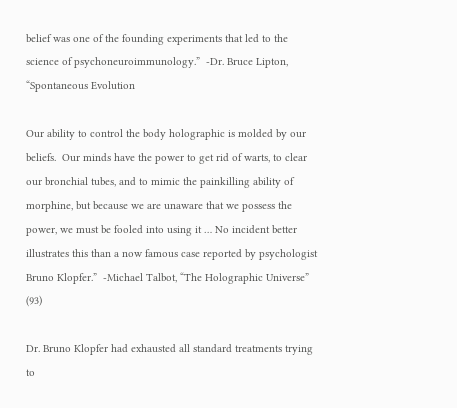belief was one of the founding experiments that led to the science of psychoneuroimmunology.”  -Dr. Bruce Lipton, “Spontaneous Evolution

Our ability to control the body holographic is molded by our beliefs.  Our minds have the power to get rid of warts, to clear our bronchial tubes, and to mimic the painkilling ability of morphine, but because we are unaware that we possess the power, we must be fooled into using it … No incident better illustrates this than a now famous case reported by psychologist Bruno Klopfer.”  -Michael Talbot, “The Holographic Universe” (93)

Dr. Bruno Klopfer had exhausted all standard treatments trying to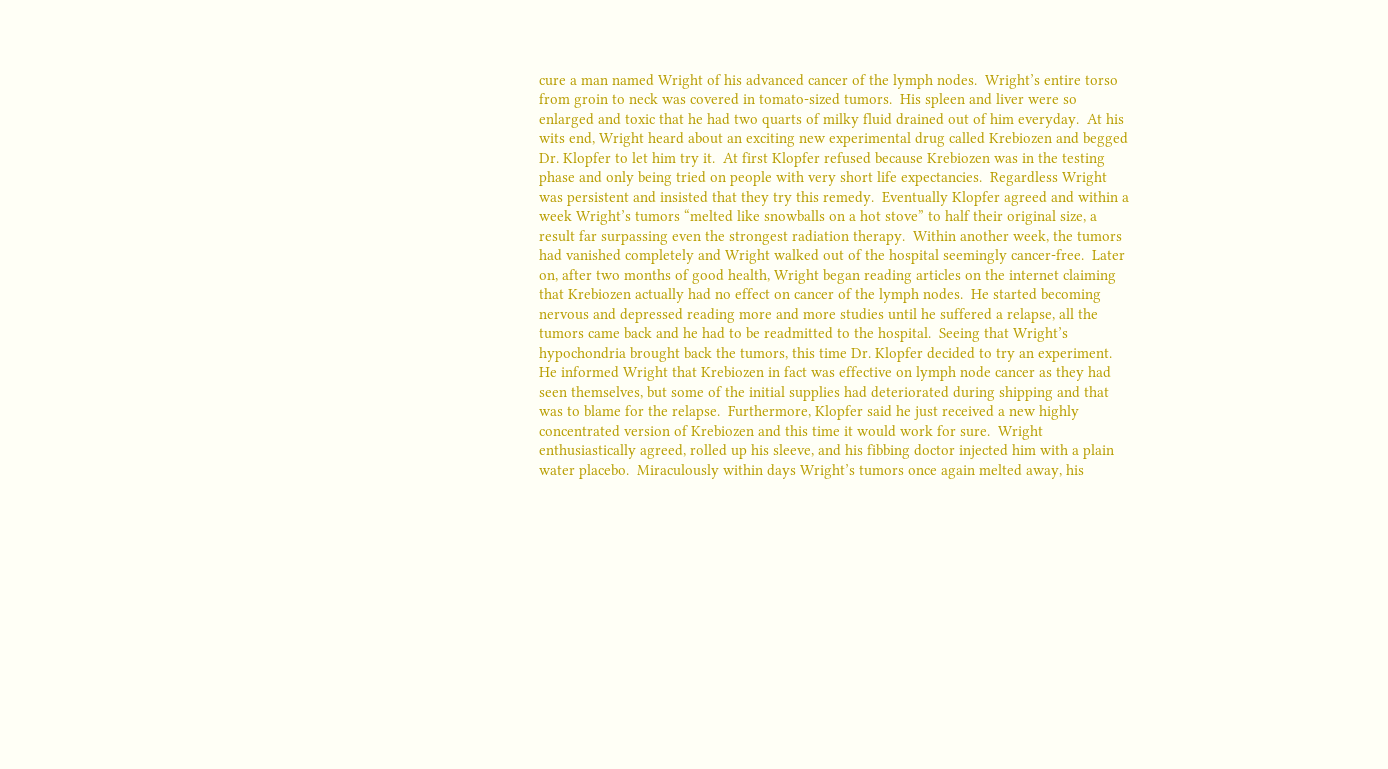cure a man named Wright of his advanced cancer of the lymph nodes.  Wright’s entire torso from groin to neck was covered in tomato-sized tumors.  His spleen and liver were so enlarged and toxic that he had two quarts of milky fluid drained out of him everyday.  At his wits end, Wright heard about an exciting new experimental drug called Krebiozen and begged Dr. Klopfer to let him try it.  At first Klopfer refused because Krebiozen was in the testing phase and only being tried on people with very short life expectancies.  Regardless Wright was persistent and insisted that they try this remedy.  Eventually Klopfer agreed and within a week Wright’s tumors “melted like snowballs on a hot stove” to half their original size, a result far surpassing even the strongest radiation therapy.  Within another week, the tumors had vanished completely and Wright walked out of the hospital seemingly cancer-free.  Later on, after two months of good health, Wright began reading articles on the internet claiming that Krebiozen actually had no effect on cancer of the lymph nodes.  He started becoming nervous and depressed reading more and more studies until he suffered a relapse, all the tumors came back and he had to be readmitted to the hospital.  Seeing that Wright’s hypochondria brought back the tumors, this time Dr. Klopfer decided to try an experiment.  He informed Wright that Krebiozen in fact was effective on lymph node cancer as they had seen themselves, but some of the initial supplies had deteriorated during shipping and that was to blame for the relapse.  Furthermore, Klopfer said he just received a new highly concentrated version of Krebiozen and this time it would work for sure.  Wright enthusiastically agreed, rolled up his sleeve, and his fibbing doctor injected him with a plain water placebo.  Miraculously within days Wright’s tumors once again melted away, his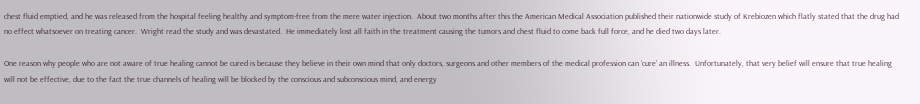chest fluid emptied, and he was released from the hospital feeling healthy and symptom-free from the mere water injection.  About two months after this the American Medical Association published their nationwide study of Krebiozen which flatly stated that the drug had no effect whatsoever on treating cancer.  Wright read the study and was devastated.  He immediately lost all faith in the treatment causing the tumors and chest fluid to come back full force, and he died two days later.

One reason why people who are not aware of true healing cannot be cured is because they believe in their own mind that only doctors, surgeons and other members of the medical profession can ‘cure’ an illness.  Unfortunately, that very belief will ensure that true healing will not be effective, due to the fact the true channels of healing will be blocked by the conscious and subconscious mind, and energy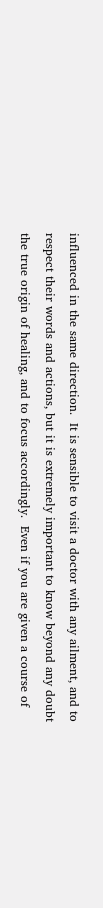influenced in the same direction.  It is sensible to visit a doctor with any ailment, and to respect their words and actions, but it is extremely important to know beyond any doubt the true origin of healing, and to focus accordingly.  Even if you are given a course of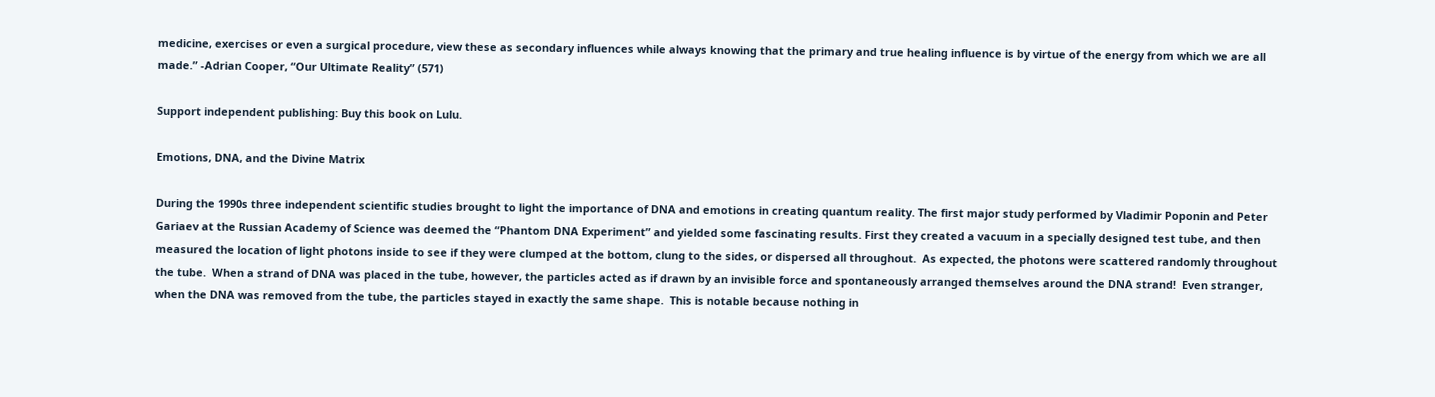medicine, exercises or even a surgical procedure, view these as secondary influences while always knowing that the primary and true healing influence is by virtue of the energy from which we are all made.” -Adrian Cooper, “Our Ultimate Reality” (571)

Support independent publishing: Buy this book on Lulu.

Emotions, DNA, and the Divine Matrix

During the 1990s three independent scientific studies brought to light the importance of DNA and emotions in creating quantum reality. The first major study performed by Vladimir Poponin and Peter Gariaev at the Russian Academy of Science was deemed the “Phantom DNA Experiment” and yielded some fascinating results. First they created a vacuum in a specially designed test tube, and then measured the location of light photons inside to see if they were clumped at the bottom, clung to the sides, or dispersed all throughout.  As expected, the photons were scattered randomly throughout the tube.  When a strand of DNA was placed in the tube, however, the particles acted as if drawn by an invisible force and spontaneously arranged themselves around the DNA strand!  Even stranger, when the DNA was removed from the tube, the particles stayed in exactly the same shape.  This is notable because nothing in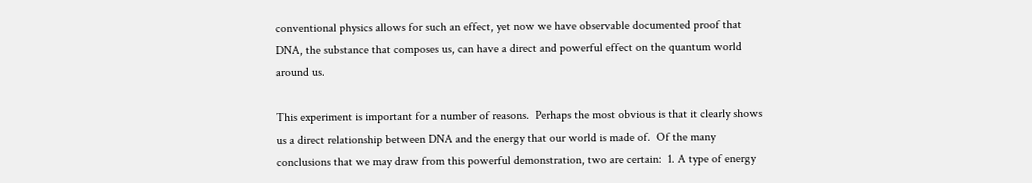conventional physics allows for such an effect, yet now we have observable documented proof that DNA, the substance that composes us, can have a direct and powerful effect on the quantum world around us.

This experiment is important for a number of reasons.  Perhaps the most obvious is that it clearly shows us a direct relationship between DNA and the energy that our world is made of.  Of the many conclusions that we may draw from this powerful demonstration, two are certain:  1. A type of energy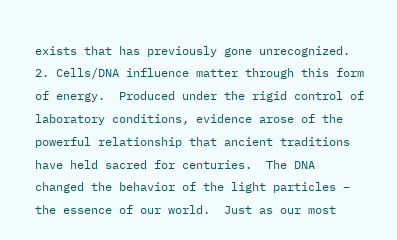exists that has previously gone unrecognized.  2. Cells/DNA influence matter through this form of energy.  Produced under the rigid control of laboratory conditions, evidence arose of the powerful relationship that ancient traditions have held sacred for centuries.  The DNA changed the behavior of the light particles – the essence of our world.  Just as our most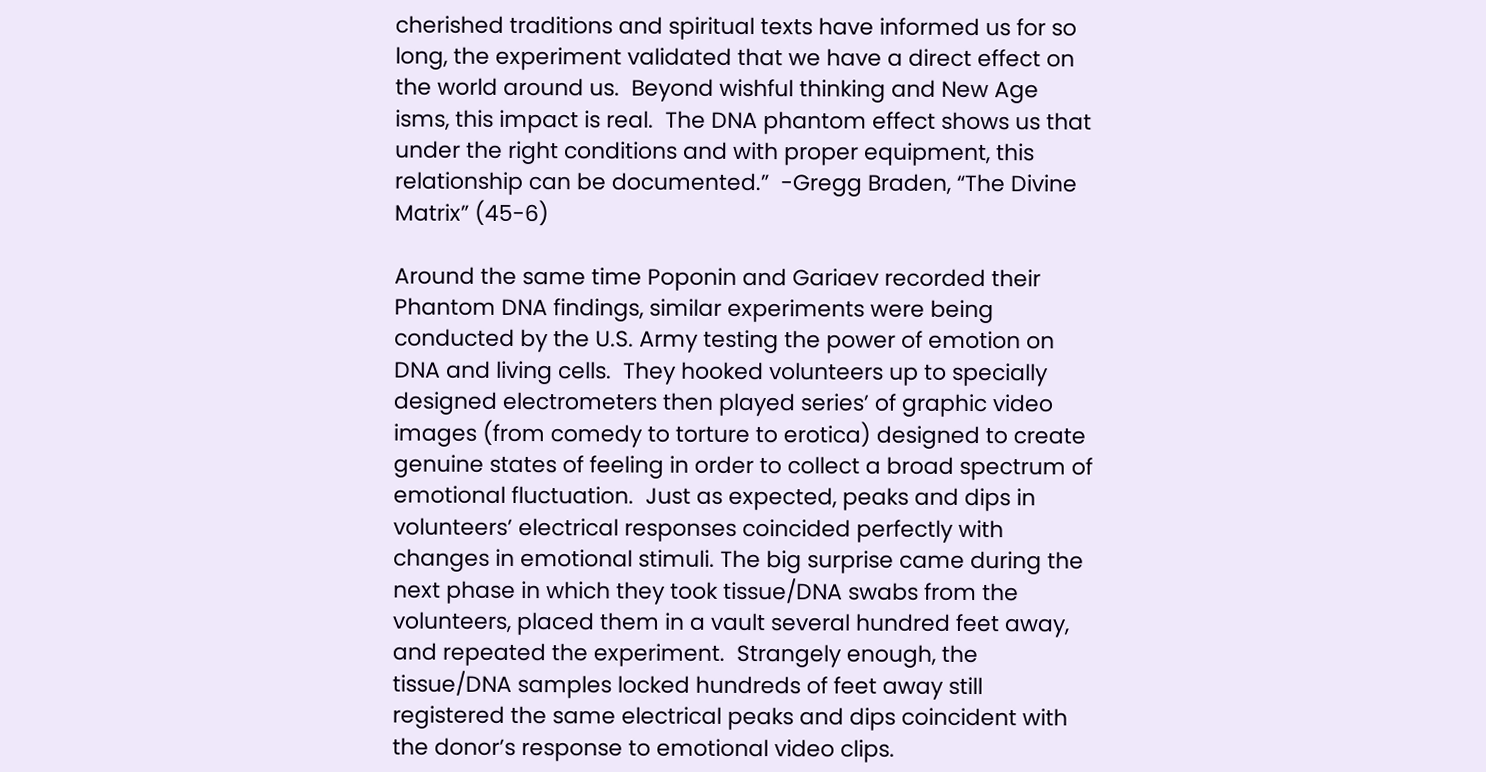cherished traditions and spiritual texts have informed us for so long, the experiment validated that we have a direct effect on the world around us.  Beyond wishful thinking and New Age isms, this impact is real.  The DNA phantom effect shows us that under the right conditions and with proper equipment, this relationship can be documented.”  -Gregg Braden, “The Divine Matrix” (45-6)

Around the same time Poponin and Gariaev recorded their Phantom DNA findings, similar experiments were being conducted by the U.S. Army testing the power of emotion on DNA and living cells.  They hooked volunteers up to specially designed electrometers then played series’ of graphic video images (from comedy to torture to erotica) designed to create genuine states of feeling in order to collect a broad spectrum of emotional fluctuation.  Just as expected, peaks and dips in volunteers’ electrical responses coincided perfectly with changes in emotional stimuli. The big surprise came during the next phase in which they took tissue/DNA swabs from the volunteers, placed them in a vault several hundred feet away, and repeated the experiment.  Strangely enough, the tissue/DNA samples locked hundreds of feet away still registered the same electrical peaks and dips coincident with the donor’s response to emotional video clips.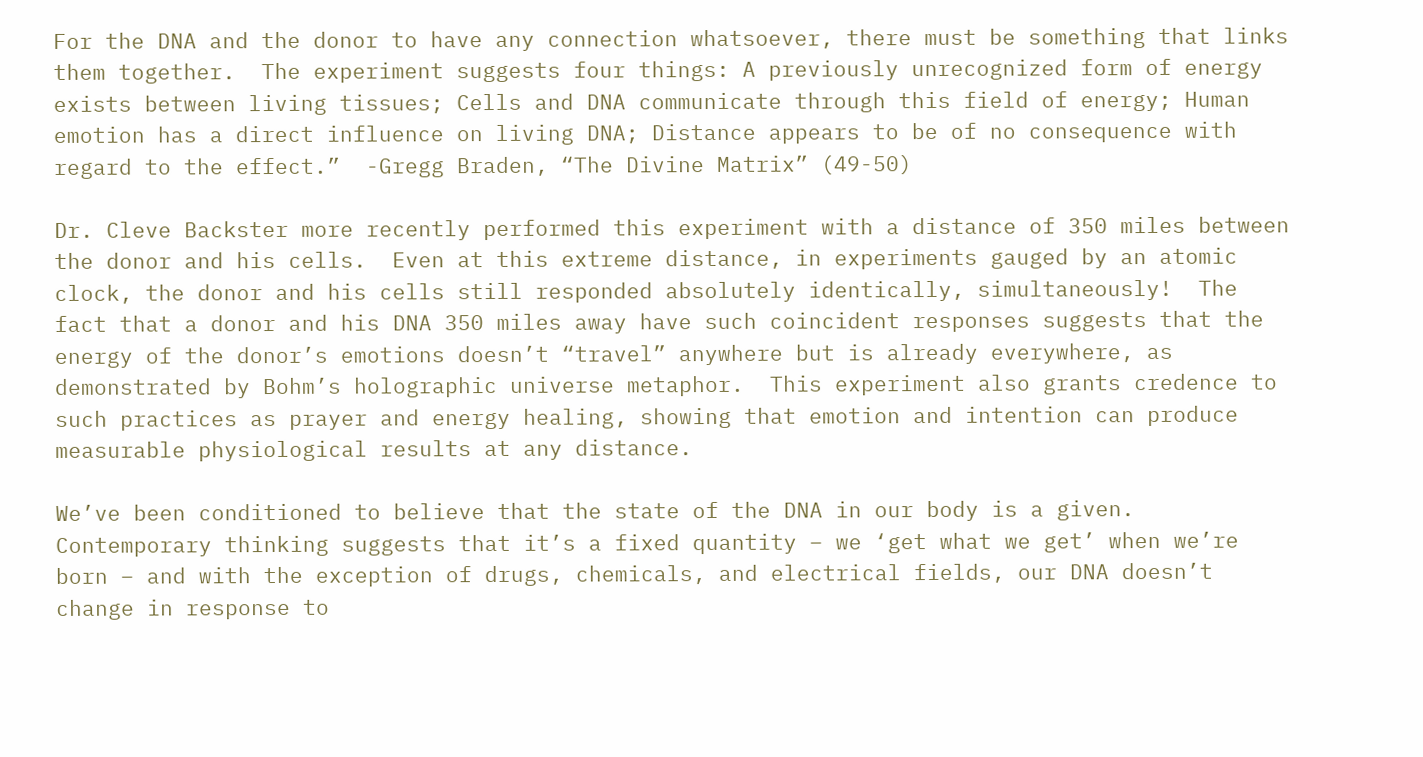For the DNA and the donor to have any connection whatsoever, there must be something that links them together.  The experiment suggests four things: A previously unrecognized form of energy exists between living tissues; Cells and DNA communicate through this field of energy; Human emotion has a direct influence on living DNA; Distance appears to be of no consequence with regard to the effect.”  -Gregg Braden, “The Divine Matrix” (49-50)

Dr. Cleve Backster more recently performed this experiment with a distance of 350 miles between the donor and his cells.  Even at this extreme distance, in experiments gauged by an atomic clock, the donor and his cells still responded absolutely identically, simultaneously!  The fact that a donor and his DNA 350 miles away have such coincident responses suggests that the energy of the donor’s emotions doesn’t “travel” anywhere but is already everywhere, as demonstrated by Bohm’s holographic universe metaphor.  This experiment also grants credence to such practices as prayer and energy healing, showing that emotion and intention can produce measurable physiological results at any distance.

We’ve been conditioned to believe that the state of the DNA in our body is a given.  Contemporary thinking suggests that it’s a fixed quantity – we ‘get what we get’ when we’re born – and with the exception of drugs, chemicals, and electrical fields, our DNA doesn’t change in response to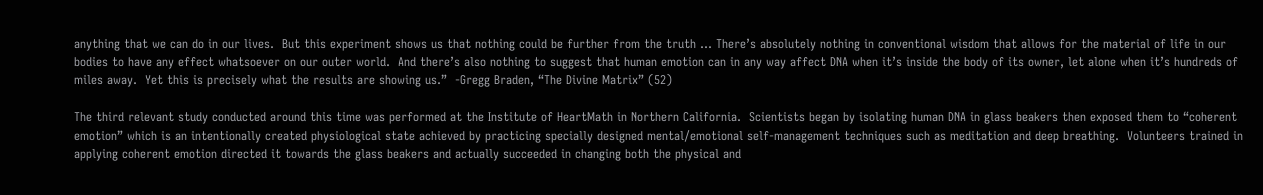anything that we can do in our lives.  But this experiment shows us that nothing could be further from the truth … There’s absolutely nothing in conventional wisdom that allows for the material of life in our bodies to have any effect whatsoever on our outer world.  And there’s also nothing to suggest that human emotion can in any way affect DNA when it’s inside the body of its owner, let alone when it’s hundreds of miles away.  Yet this is precisely what the results are showing us.”  -Gregg Braden, “The Divine Matrix” (52)

The third relevant study conducted around this time was performed at the Institute of HeartMath in Northern California.  Scientists began by isolating human DNA in glass beakers then exposed them to “coherent emotion” which is an intentionally created physiological state achieved by practicing specially designed mental/emotional self-management techniques such as meditation and deep breathing.  Volunteers trained in applying coherent emotion directed it towards the glass beakers and actually succeeded in changing both the physical and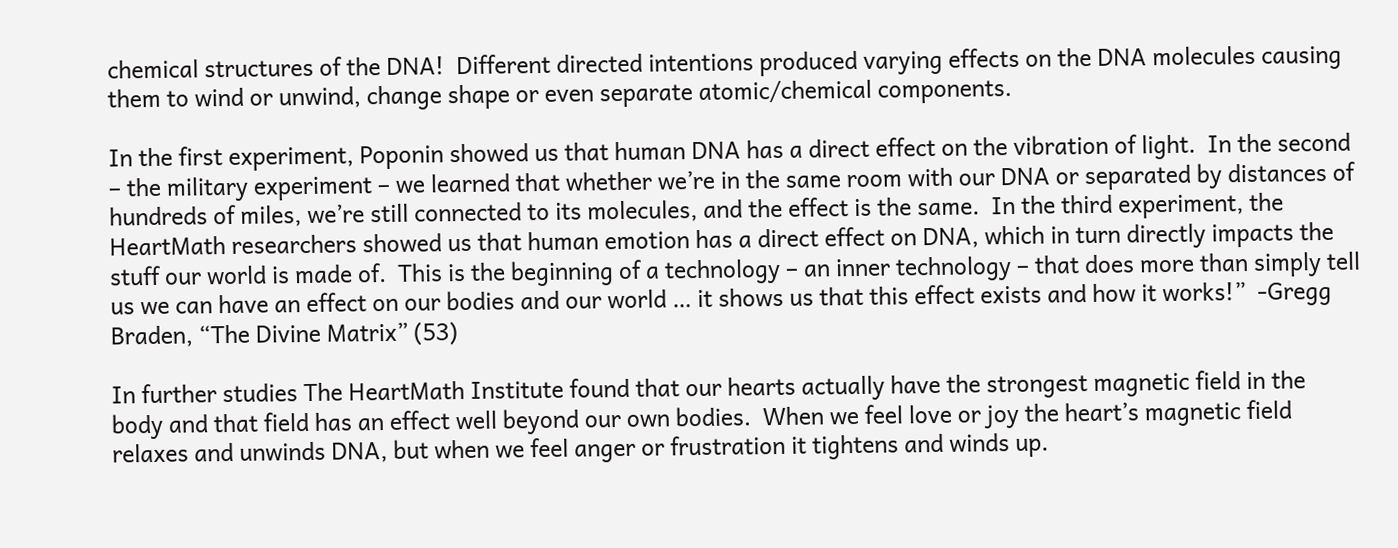chemical structures of the DNA!  Different directed intentions produced varying effects on the DNA molecules causing them to wind or unwind, change shape or even separate atomic/chemical components.

In the first experiment, Poponin showed us that human DNA has a direct effect on the vibration of light.  In the second – the military experiment – we learned that whether we’re in the same room with our DNA or separated by distances of hundreds of miles, we’re still connected to its molecules, and the effect is the same.  In the third experiment, the HeartMath researchers showed us that human emotion has a direct effect on DNA, which in turn directly impacts the stuff our world is made of.  This is the beginning of a technology – an inner technology – that does more than simply tell us we can have an effect on our bodies and our world … it shows us that this effect exists and how it works!”  -Gregg Braden, “The Divine Matrix” (53)

In further studies The HeartMath Institute found that our hearts actually have the strongest magnetic field in the body and that field has an effect well beyond our own bodies.  When we feel love or joy the heart’s magnetic field relaxes and unwinds DNA, but when we feel anger or frustration it tightens and winds up.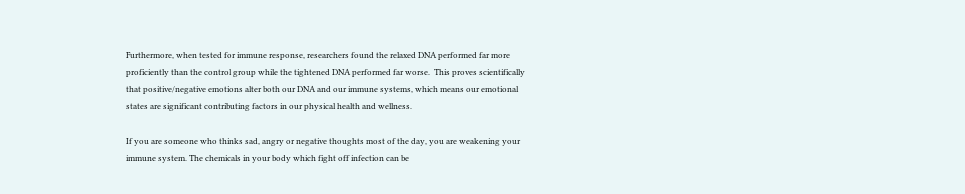Furthermore, when tested for immune response, researchers found the relaxed DNA performed far more proficiently than the control group while the tightened DNA performed far worse.  This proves scientifically that positive/negative emotions alter both our DNA and our immune systems, which means our emotional states are significant contributing factors in our physical health and wellness.

If you are someone who thinks sad, angry or negative thoughts most of the day, you are weakening your immune system. The chemicals in your body which fight off infection can be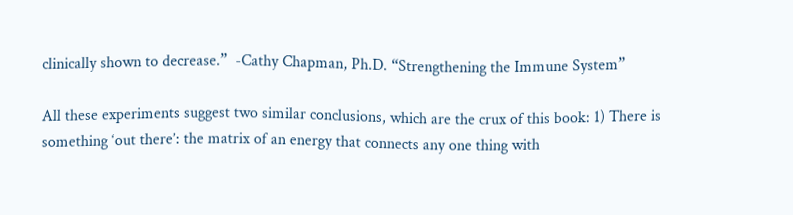clinically shown to decrease.”  -Cathy Chapman, Ph.D. “Strengthening the Immune System”

All these experiments suggest two similar conclusions, which are the crux of this book: 1) There is something ‘out there’: the matrix of an energy that connects any one thing with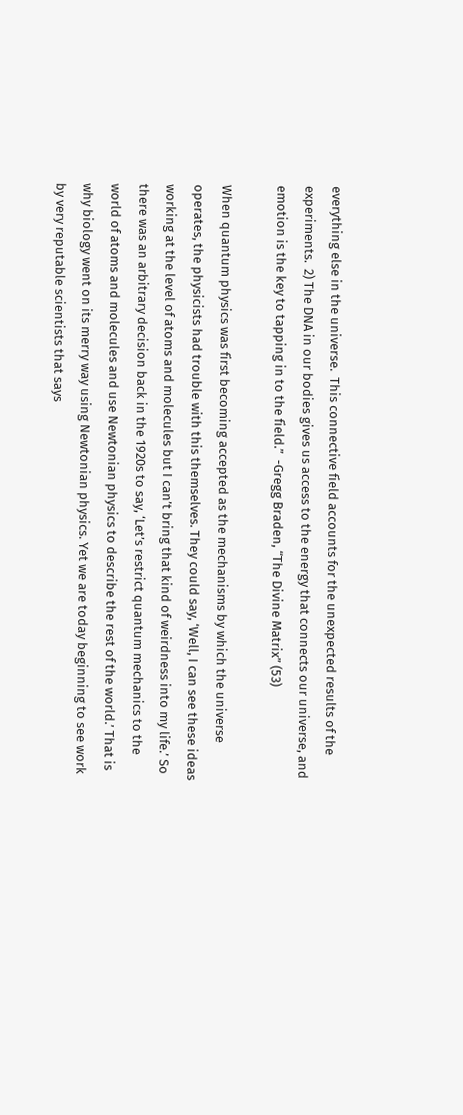everything else in the universe.  This connective field accounts for the unexpected results of the experiments.  2) The DNA in our bodies gives us access to the energy that connects our universe, and emotion is the key to tapping in to the field.”  -Gregg Braden, “The Divine Matrix” (53)

When quantum physics was first becoming accepted as the mechanisms by which the universe operates, the physicists had trouble with this themselves. They could say, ‘Well, I can see these ideas working at the level of atoms and molecules but I can’t bring that kind of weirdness into my life.’ So there was an arbitrary decision back in the 1920s to say, ‘Let’s restrict quantum mechanics to the world of atoms and molecules and use Newtonian physics to describe the rest of the world.’ That is why biology went on its merry way using Newtonian physics. Yet we are today beginning to see work by very reputable scientists that says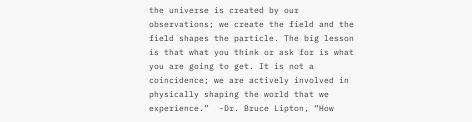the universe is created by our observations; we create the field and the field shapes the particle. The big lesson is that what you think or ask for is what you are going to get. It is not a coincidence; we are actively involved in physically shaping the world that we experience.”  -Dr. Bruce Lipton, “How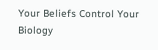Your Beliefs Control Your Biology